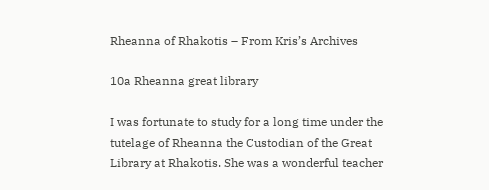Rheanna of Rhakotis – From Kris’s Archives

10a Rheanna great library

I was fortunate to study for a long time under the tutelage of Rheanna the Custodian of the Great Library at Rhakotis. She was a wonderful teacher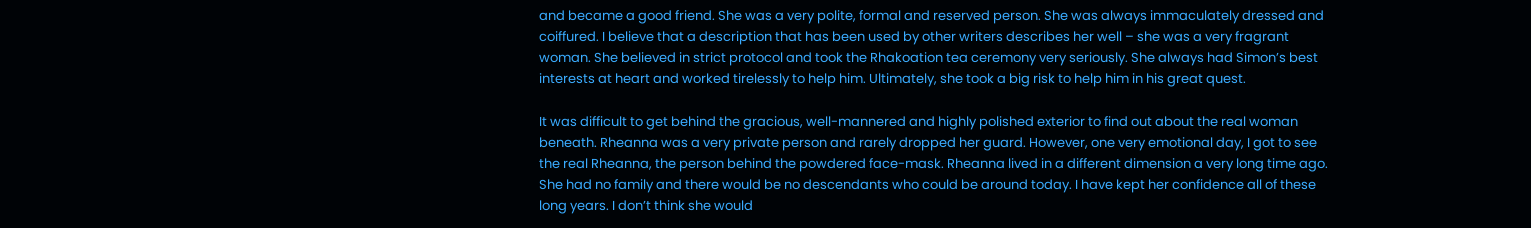and became a good friend. She was a very polite, formal and reserved person. She was always immaculately dressed and coiffured. I believe that a description that has been used by other writers describes her well – she was a very fragrant woman. She believed in strict protocol and took the Rhakoation tea ceremony very seriously. She always had Simon’s best interests at heart and worked tirelessly to help him. Ultimately, she took a big risk to help him in his great quest.

It was difficult to get behind the gracious, well-mannered and highly polished exterior to find out about the real woman beneath. Rheanna was a very private person and rarely dropped her guard. However, one very emotional day, I got to see the real Rheanna, the person behind the powdered face-mask. Rheanna lived in a different dimension a very long time ago. She had no family and there would be no descendants who could be around today. I have kept her confidence all of these long years. I don’t think she would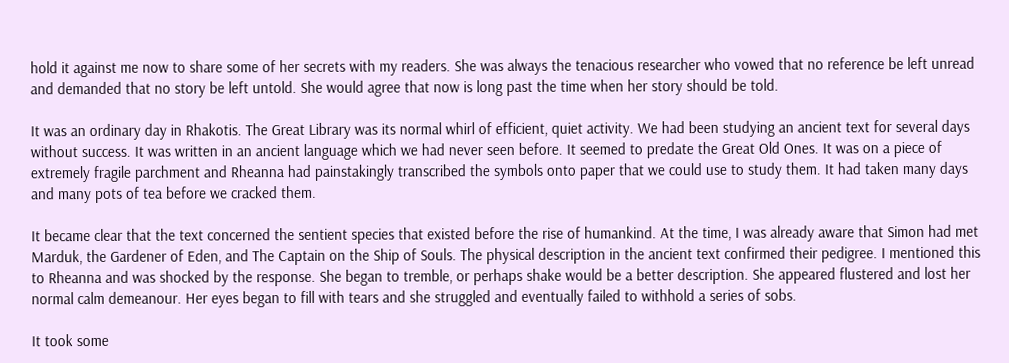hold it against me now to share some of her secrets with my readers. She was always the tenacious researcher who vowed that no reference be left unread and demanded that no story be left untold. She would agree that now is long past the time when her story should be told.

It was an ordinary day in Rhakotis. The Great Library was its normal whirl of efficient, quiet activity. We had been studying an ancient text for several days without success. It was written in an ancient language which we had never seen before. It seemed to predate the Great Old Ones. It was on a piece of extremely fragile parchment and Rheanna had painstakingly transcribed the symbols onto paper that we could use to study them. It had taken many days and many pots of tea before we cracked them.

It became clear that the text concerned the sentient species that existed before the rise of humankind. At the time, I was already aware that Simon had met Marduk, the Gardener of Eden, and The Captain on the Ship of Souls. The physical description in the ancient text confirmed their pedigree. I mentioned this to Rheanna and was shocked by the response. She began to tremble, or perhaps shake would be a better description. She appeared flustered and lost her normal calm demeanour. Her eyes began to fill with tears and she struggled and eventually failed to withhold a series of sobs.

It took some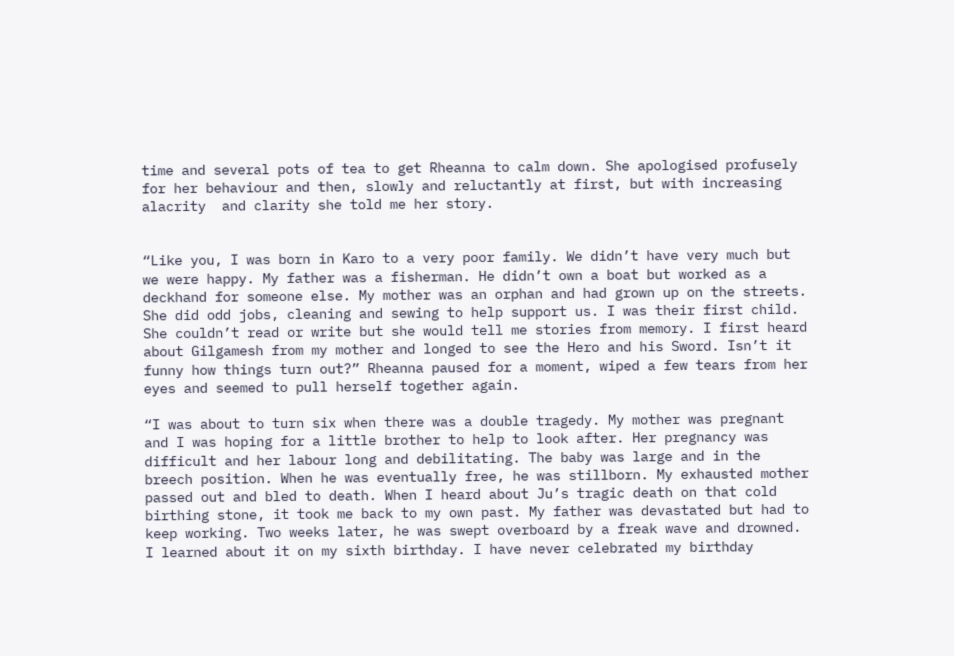time and several pots of tea to get Rheanna to calm down. She apologised profusely for her behaviour and then, slowly and reluctantly at first, but with increasing alacrity  and clarity she told me her story.


“Like you, I was born in Karo to a very poor family. We didn’t have very much but we were happy. My father was a fisherman. He didn’t own a boat but worked as a deckhand for someone else. My mother was an orphan and had grown up on the streets. She did odd jobs, cleaning and sewing to help support us. I was their first child. She couldn’t read or write but she would tell me stories from memory. I first heard about Gilgamesh from my mother and longed to see the Hero and his Sword. Isn’t it funny how things turn out?” Rheanna paused for a moment, wiped a few tears from her eyes and seemed to pull herself together again.

“I was about to turn six when there was a double tragedy. My mother was pregnant and I was hoping for a little brother to help to look after. Her pregnancy was difficult and her labour long and debilitating. The baby was large and in the breech position. When he was eventually free, he was stillborn. My exhausted mother passed out and bled to death. When I heard about Ju’s tragic death on that cold birthing stone, it took me back to my own past. My father was devastated but had to keep working. Two weeks later, he was swept overboard by a freak wave and drowned. I learned about it on my sixth birthday. I have never celebrated my birthday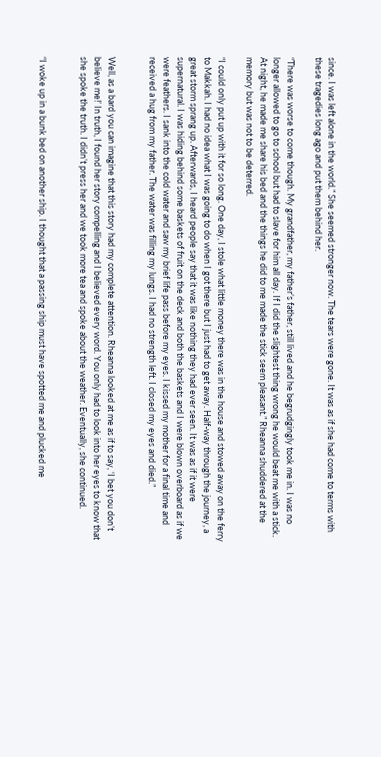since. I was left alone in the world.” She seemed stronger now. The tears were gone. It was as if she had come to terms with these tragedies long ago and put them behind her.

“There was worse to come though. My grandfather, my father’s father, still lived and he begrudgingly took me in. I was no longer allowed to go to school but had to slave for him all day. If I did the slightest thing wrong he would beat me with a stick. At night, he made me share his bed and the things he did to me made the stick seem pleasant.” Rheanna shuddered at the memory but was not to be deterred.

“I could only put up with it for so long. One day, I stole what little money there was in the house and stowed away on the ferry to Makkah. I had no idea what I was going to do when I got there but I just had to get away. Half-way through the journey, a great storm sprang up. Afterwards, I heard people say that it was like nothing they had ever seen. It was as if it were supernatural. I was hiding behind some baskets of fruit on the deck and both the baskets and I were blown overboard as if we were feathers. I sank into the cold water and saw my brief life pass before my eyes. I kissed my mother for a final time and received a hug from my father. The water was filling my lungs. I had no strength left. I closed my eyes and died.”


Well, as a bard you can imagine that this story had my complete attention. Rheanna looked at me as if to say, ‘I bet you don’t believe me!’ In truth, I found her story compelling and I believed every word. You only had to look into her eyes to know that she spoke the truth. I didn’t press her and we took more tea and spoke about the weather. Eventually, she continued.


“I woke up in a bunk bed on another ship. I thought that a passing ship must have spotted me and plucked me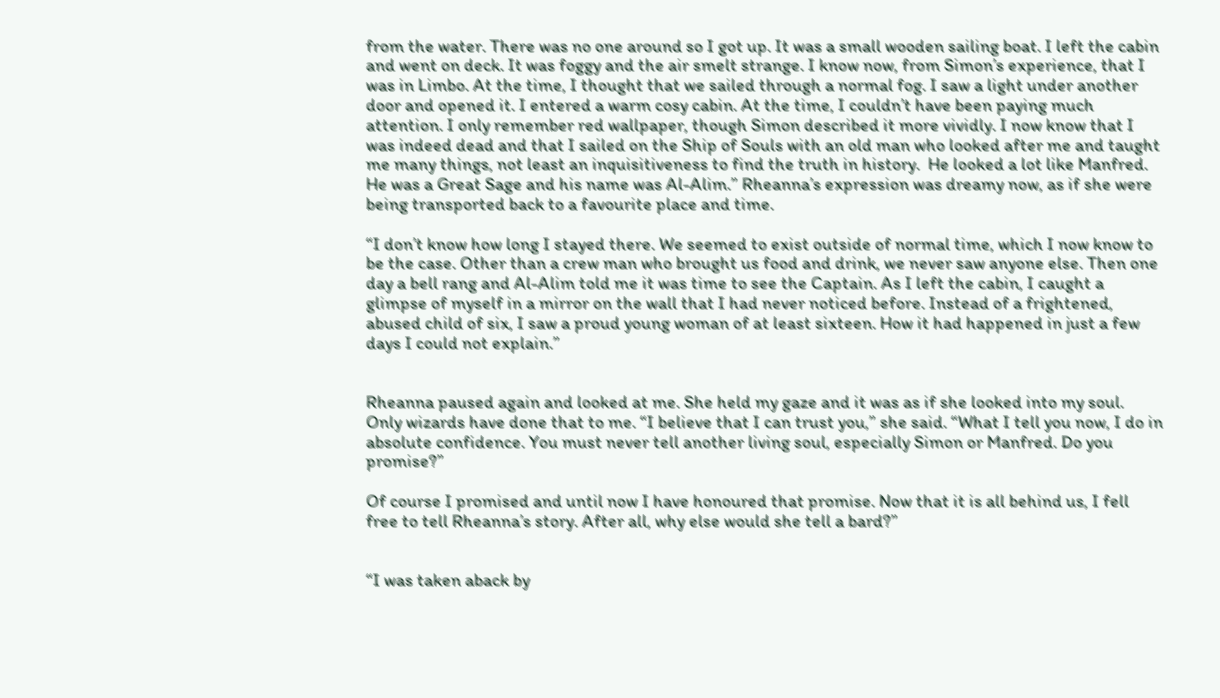from the water. There was no one around so I got up. It was a small wooden sailing boat. I left the cabin and went on deck. It was foggy and the air smelt strange. I know now, from Simon’s experience, that I was in Limbo. At the time, I thought that we sailed through a normal fog. I saw a light under another door and opened it. I entered a warm cosy cabin. At the time, I couldn’t have been paying much attention. I only remember red wallpaper, though Simon described it more vividly. I now know that I was indeed dead and that I sailed on the Ship of Souls with an old man who looked after me and taught me many things, not least an inquisitiveness to find the truth in history.  He looked a lot like Manfred. He was a Great Sage and his name was Al-Alim.” Rheanna’s expression was dreamy now, as if she were being transported back to a favourite place and time.

“I don’t know how long I stayed there. We seemed to exist outside of normal time, which I now know to be the case. Other than a crew man who brought us food and drink, we never saw anyone else. Then one day a bell rang and Al-Alim told me it was time to see the Captain. As I left the cabin, I caught a glimpse of myself in a mirror on the wall that I had never noticed before. Instead of a frightened, abused child of six, I saw a proud young woman of at least sixteen. How it had happened in just a few days I could not explain.”


Rheanna paused again and looked at me. She held my gaze and it was as if she looked into my soul. Only wizards have done that to me. “I believe that I can trust you,” she said. “What I tell you now, I do in absolute confidence. You must never tell another living soul, especially Simon or Manfred. Do you promise?”

Of course I promised and until now I have honoured that promise. Now that it is all behind us, I fell free to tell Rheanna’s story. After all, why else would she tell a bard?”


“I was taken aback by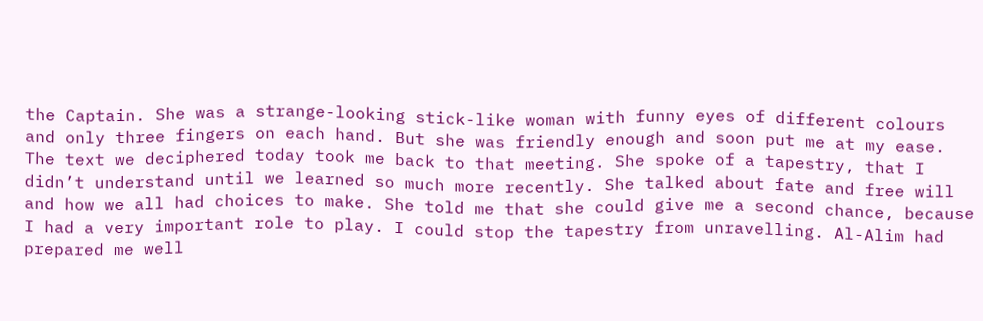the Captain. She was a strange-looking stick-like woman with funny eyes of different colours and only three fingers on each hand. But she was friendly enough and soon put me at my ease. The text we deciphered today took me back to that meeting. She spoke of a tapestry, that I didn’t understand until we learned so much more recently. She talked about fate and free will and how we all had choices to make. She told me that she could give me a second chance, because I had a very important role to play. I could stop the tapestry from unravelling. Al-Alim had prepared me well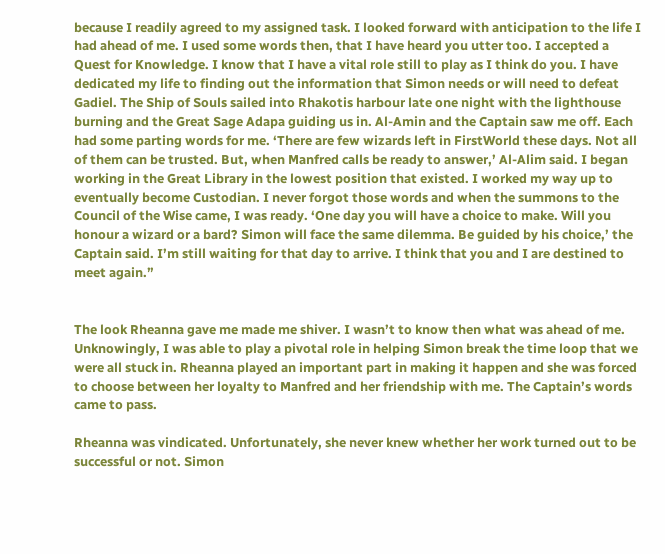because I readily agreed to my assigned task. I looked forward with anticipation to the life I had ahead of me. I used some words then, that I have heard you utter too. I accepted a Quest for Knowledge. I know that I have a vital role still to play as I think do you. I have dedicated my life to finding out the information that Simon needs or will need to defeat Gadiel. The Ship of Souls sailed into Rhakotis harbour late one night with the lighthouse burning and the Great Sage Adapa guiding us in. Al-Amin and the Captain saw me off. Each had some parting words for me. ‘There are few wizards left in FirstWorld these days. Not all of them can be trusted. But, when Manfred calls be ready to answer,’ Al-Alim said. I began working in the Great Library in the lowest position that existed. I worked my way up to eventually become Custodian. I never forgot those words and when the summons to the Council of the Wise came, I was ready. ‘One day you will have a choice to make. Will you honour a wizard or a bard? Simon will face the same dilemma. Be guided by his choice,’ the Captain said. I’m still waiting for that day to arrive. I think that you and I are destined to meet again.”


The look Rheanna gave me made me shiver. I wasn’t to know then what was ahead of me. Unknowingly, I was able to play a pivotal role in helping Simon break the time loop that we were all stuck in. Rheanna played an important part in making it happen and she was forced to choose between her loyalty to Manfred and her friendship with me. The Captain’s words came to pass.

Rheanna was vindicated. Unfortunately, she never knew whether her work turned out to be successful or not. Simon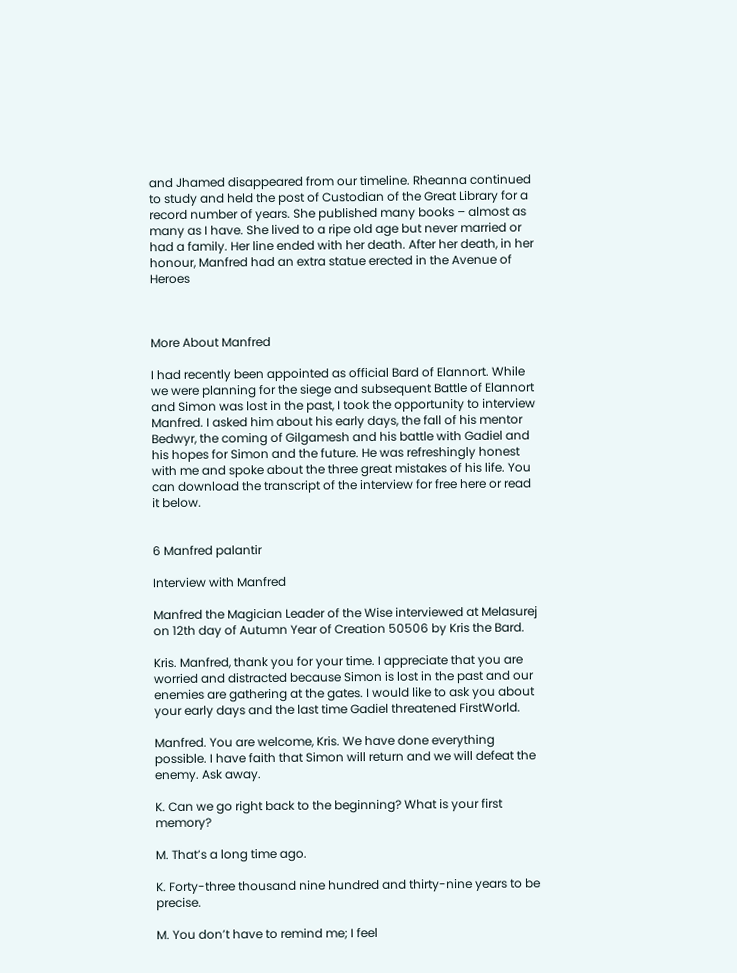and Jhamed disappeared from our timeline. Rheanna continued to study and held the post of Custodian of the Great Library for a record number of years. She published many books – almost as many as I have. She lived to a ripe old age but never married or had a family. Her line ended with her death. After her death, in her honour, Manfred had an extra statue erected in the Avenue of Heroes



More About Manfred

I had recently been appointed as official Bard of Elannort. While we were planning for the siege and subsequent Battle of Elannort and Simon was lost in the past, I took the opportunity to interview Manfred. I asked him about his early days, the fall of his mentor Bedwyr, the coming of Gilgamesh and his battle with Gadiel and his hopes for Simon and the future. He was refreshingly honest with me and spoke about the three great mistakes of his life. You can download the transcript of the interview for free here or read it below.


6 Manfred palantir

Interview with Manfred

Manfred the Magician Leader of the Wise interviewed at Melasurej on 12th day of Autumn Year of Creation 50506 by Kris the Bard.

Kris. Manfred, thank you for your time. I appreciate that you are worried and distracted because Simon is lost in the past and our enemies are gathering at the gates. I would like to ask you about your early days and the last time Gadiel threatened FirstWorld.

Manfred. You are welcome, Kris. We have done everything possible. I have faith that Simon will return and we will defeat the enemy. Ask away.

K. Can we go right back to the beginning? What is your first memory?

M. That’s a long time ago.

K. Forty-three thousand nine hundred and thirty-nine years to be precise.

M. You don’t have to remind me; I feel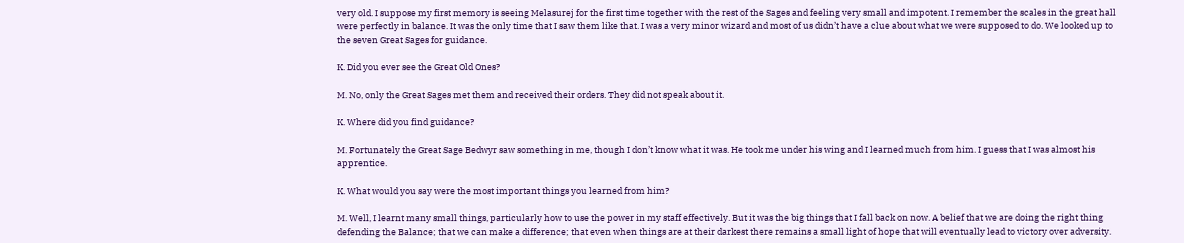very old. I suppose my first memory is seeing Melasurej for the first time together with the rest of the Sages and feeling very small and impotent. I remember the scales in the great hall were perfectly in balance. It was the only time that I saw them like that. I was a very minor wizard and most of us didn’t have a clue about what we were supposed to do. We looked up to the seven Great Sages for guidance.

K. Did you ever see the Great Old Ones?

M. No, only the Great Sages met them and received their orders. They did not speak about it.

K. Where did you find guidance?

M. Fortunately the Great Sage Bedwyr saw something in me, though I don’t know what it was. He took me under his wing and I learned much from him. I guess that I was almost his apprentice.

K. What would you say were the most important things you learned from him?

M. Well, I learnt many small things, particularly how to use the power in my staff effectively. But it was the big things that I fall back on now. A belief that we are doing the right thing defending the Balance; that we can make a difference; that even when things are at their darkest there remains a small light of hope that will eventually lead to victory over adversity.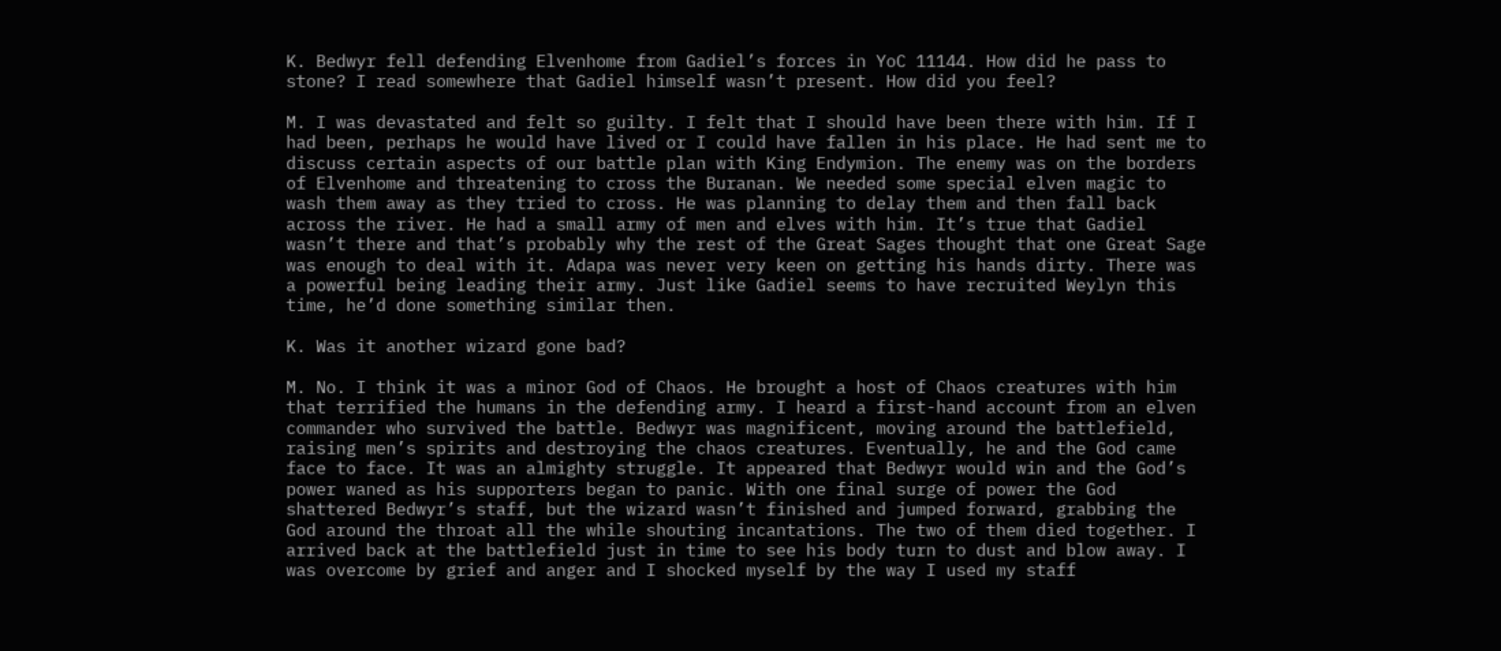K. Bedwyr fell defending Elvenhome from Gadiel’s forces in YoC 11144. How did he pass to stone? I read somewhere that Gadiel himself wasn’t present. How did you feel?

M. I was devastated and felt so guilty. I felt that I should have been there with him. If I had been, perhaps he would have lived or I could have fallen in his place. He had sent me to discuss certain aspects of our battle plan with King Endymion. The enemy was on the borders of Elvenhome and threatening to cross the Buranan. We needed some special elven magic to wash them away as they tried to cross. He was planning to delay them and then fall back across the river. He had a small army of men and elves with him. It’s true that Gadiel wasn’t there and that’s probably why the rest of the Great Sages thought that one Great Sage was enough to deal with it. Adapa was never very keen on getting his hands dirty. There was a powerful being leading their army. Just like Gadiel seems to have recruited Weylyn this time, he’d done something similar then.

K. Was it another wizard gone bad?

M. No. I think it was a minor God of Chaos. He brought a host of Chaos creatures with him that terrified the humans in the defending army. I heard a first-hand account from an elven commander who survived the battle. Bedwyr was magnificent, moving around the battlefield, raising men’s spirits and destroying the chaos creatures. Eventually, he and the God came face to face. It was an almighty struggle. It appeared that Bedwyr would win and the God’s power waned as his supporters began to panic. With one final surge of power the God shattered Bedwyr’s staff, but the wizard wasn’t finished and jumped forward, grabbing the God around the throat all the while shouting incantations. The two of them died together. I arrived back at the battlefield just in time to see his body turn to dust and blow away. I was overcome by grief and anger and I shocked myself by the way I used my staff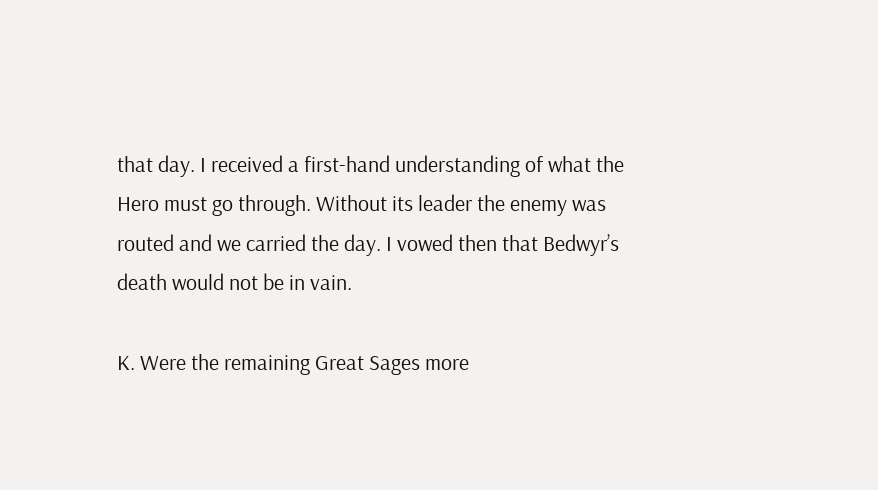that day. I received a first-hand understanding of what the Hero must go through. Without its leader the enemy was routed and we carried the day. I vowed then that Bedwyr’s death would not be in vain.

K. Were the remaining Great Sages more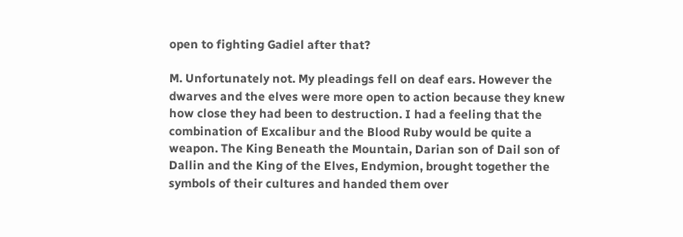open to fighting Gadiel after that?

M. Unfortunately not. My pleadings fell on deaf ears. However the dwarves and the elves were more open to action because they knew how close they had been to destruction. I had a feeling that the combination of Excalibur and the Blood Ruby would be quite a weapon. The King Beneath the Mountain, Darian son of Dail son of Dallin and the King of the Elves, Endymion, brought together the symbols of their cultures and handed them over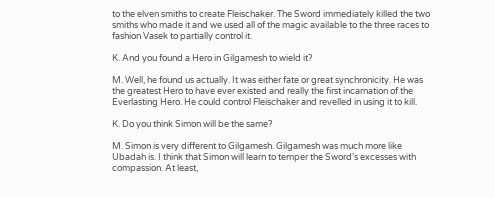to the elven smiths to create Fleischaker. The Sword immediately killed the two smiths who made it and we used all of the magic available to the three races to fashion Vasek to partially control it.

K. And you found a Hero in Gilgamesh to wield it?

M. Well, he found us actually. It was either fate or great synchronicity. He was the greatest Hero to have ever existed and really the first incarnation of the Everlasting Hero. He could control Fleischaker and revelled in using it to kill.

K. Do you think Simon will be the same?

M. Simon is very different to Gilgamesh. Gilgamesh was much more like Ubadah is. I think that Simon will learn to temper the Sword’s excesses with compassion. At least,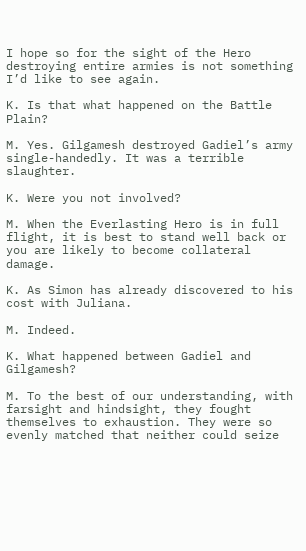I hope so for the sight of the Hero destroying entire armies is not something I’d like to see again.

K. Is that what happened on the Battle Plain?

M. Yes. Gilgamesh destroyed Gadiel’s army single-handedly. It was a terrible slaughter.

K. Were you not involved?

M. When the Everlasting Hero is in full flight, it is best to stand well back or you are likely to become collateral damage.

K. As Simon has already discovered to his cost with Juliana.

M. Indeed.

K. What happened between Gadiel and Gilgamesh?

M. To the best of our understanding, with farsight and hindsight, they fought themselves to exhaustion. They were so evenly matched that neither could seize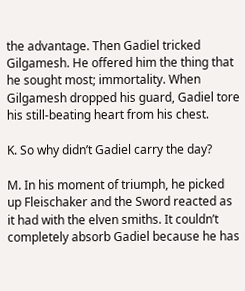the advantage. Then Gadiel tricked Gilgamesh. He offered him the thing that he sought most; immortality. When Gilgamesh dropped his guard, Gadiel tore his still-beating heart from his chest.

K. So why didn’t Gadiel carry the day?

M. In his moment of triumph, he picked up Fleischaker and the Sword reacted as it had with the elven smiths. It couldn’t completely absorb Gadiel because he has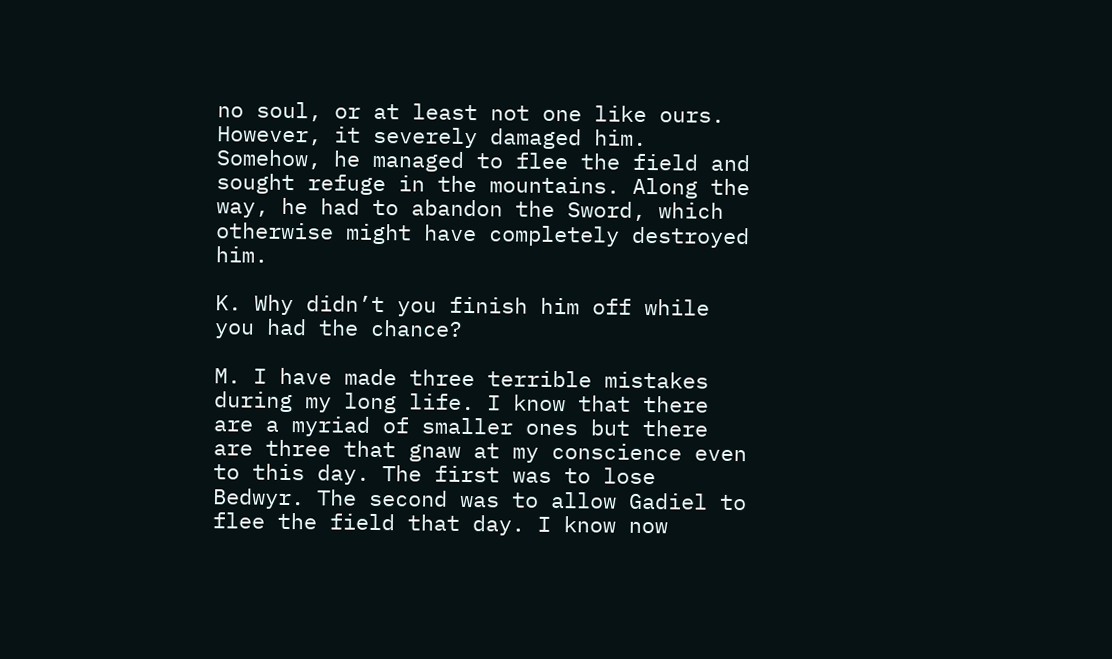no soul, or at least not one like ours. However, it severely damaged him. Somehow, he managed to flee the field and sought refuge in the mountains. Along the way, he had to abandon the Sword, which otherwise might have completely destroyed him.

K. Why didn’t you finish him off while you had the chance?

M. I have made three terrible mistakes during my long life. I know that there are a myriad of smaller ones but there are three that gnaw at my conscience even to this day. The first was to lose Bedwyr. The second was to allow Gadiel to flee the field that day. I know now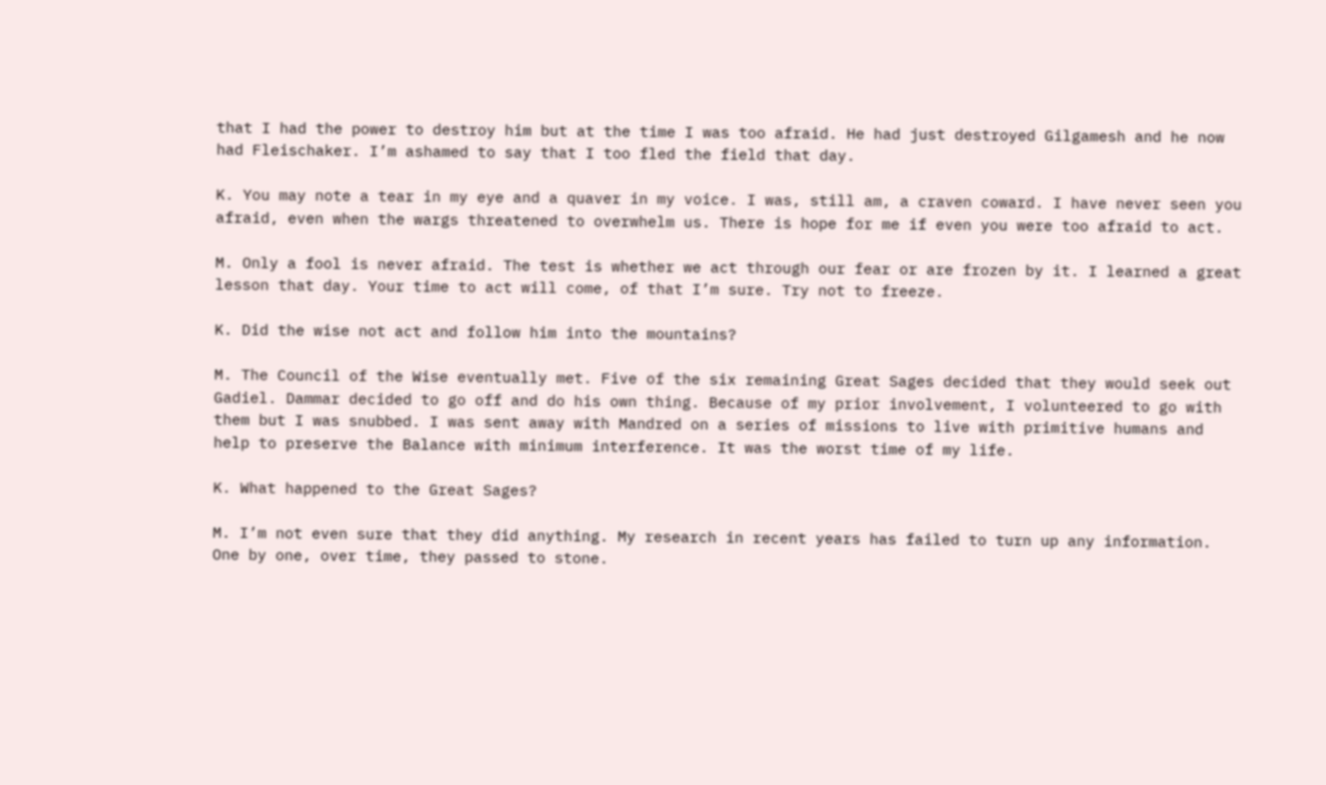that I had the power to destroy him but at the time I was too afraid. He had just destroyed Gilgamesh and he now had Fleischaker. I’m ashamed to say that I too fled the field that day.

K. You may note a tear in my eye and a quaver in my voice. I was, still am, a craven coward. I have never seen you afraid, even when the wargs threatened to overwhelm us. There is hope for me if even you were too afraid to act.

M. Only a fool is never afraid. The test is whether we act through our fear or are frozen by it. I learned a great lesson that day. Your time to act will come, of that I’m sure. Try not to freeze.

K. Did the wise not act and follow him into the mountains?

M. The Council of the Wise eventually met. Five of the six remaining Great Sages decided that they would seek out Gadiel. Dammar decided to go off and do his own thing. Because of my prior involvement, I volunteered to go with them but I was snubbed. I was sent away with Mandred on a series of missions to live with primitive humans and help to preserve the Balance with minimum interference. It was the worst time of my life.

K. What happened to the Great Sages?

M. I’m not even sure that they did anything. My research in recent years has failed to turn up any information. One by one, over time, they passed to stone.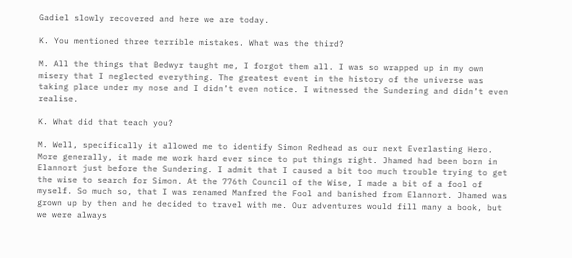Gadiel slowly recovered and here we are today.

K. You mentioned three terrible mistakes. What was the third?

M. All the things that Bedwyr taught me, I forgot them all. I was so wrapped up in my own misery that I neglected everything. The greatest event in the history of the universe was taking place under my nose and I didn’t even notice. I witnessed the Sundering and didn’t even realise.

K. What did that teach you?

M. Well, specifically it allowed me to identify Simon Redhead as our next Everlasting Hero. More generally, it made me work hard ever since to put things right. Jhamed had been born in Elannort just before the Sundering. I admit that I caused a bit too much trouble trying to get the wise to search for Simon. At the 776th Council of the Wise, I made a bit of a fool of myself. So much so, that I was renamed Manfred the Fool and banished from Elannort. Jhamed was grown up by then and he decided to travel with me. Our adventures would fill many a book, but we were always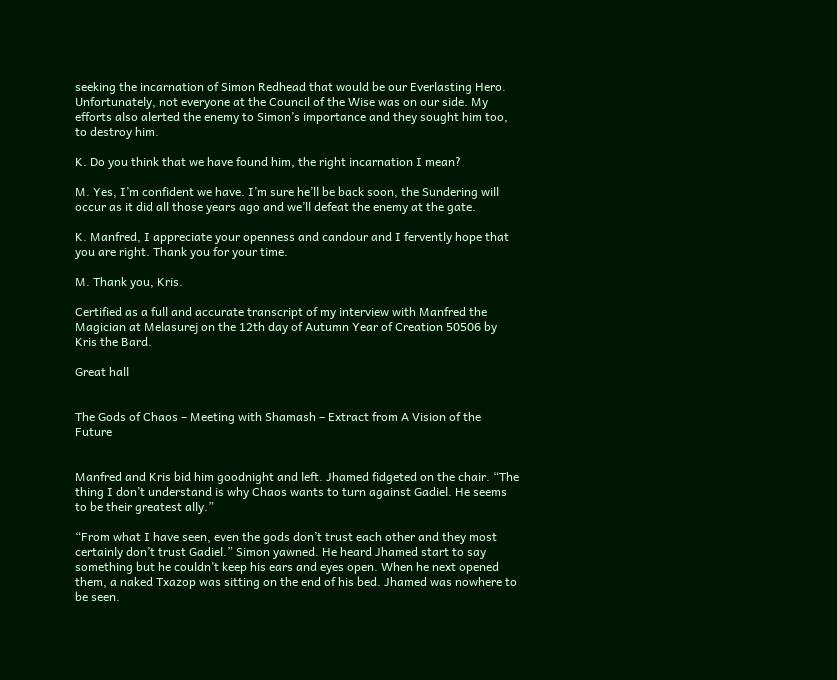seeking the incarnation of Simon Redhead that would be our Everlasting Hero. Unfortunately, not everyone at the Council of the Wise was on our side. My efforts also alerted the enemy to Simon’s importance and they sought him too, to destroy him.

K. Do you think that we have found him, the right incarnation I mean?

M. Yes, I’m confident we have. I’m sure he’ll be back soon, the Sundering will occur as it did all those years ago and we’ll defeat the enemy at the gate.

K. Manfred, I appreciate your openness and candour and I fervently hope that you are right. Thank you for your time.

M. Thank you, Kris.

Certified as a full and accurate transcript of my interview with Manfred the Magician at Melasurej on the 12th day of Autumn Year of Creation 50506 by Kris the Bard.

Great hall


The Gods of Chaos – Meeting with Shamash – Extract from A Vision of the Future


Manfred and Kris bid him goodnight and left. Jhamed fidgeted on the chair. “The thing I don’t understand is why Chaos wants to turn against Gadiel. He seems to be their greatest ally.”

“From what I have seen, even the gods don’t trust each other and they most certainly don’t trust Gadiel.” Simon yawned. He heard Jhamed start to say something but he couldn’t keep his ears and eyes open. When he next opened them, a naked Txazop was sitting on the end of his bed. Jhamed was nowhere to be seen.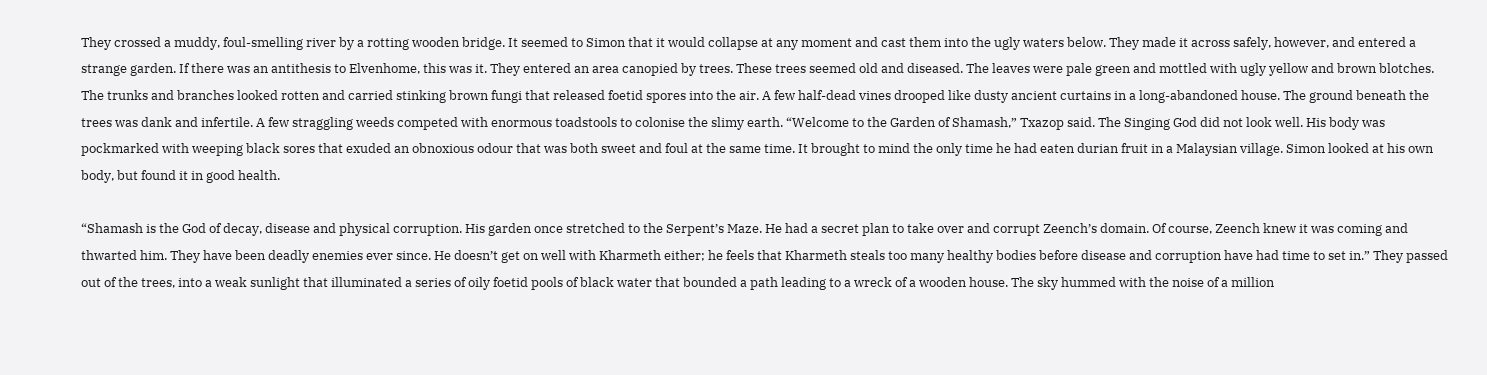They crossed a muddy, foul-smelling river by a rotting wooden bridge. It seemed to Simon that it would collapse at any moment and cast them into the ugly waters below. They made it across safely, however, and entered a strange garden. If there was an antithesis to Elvenhome, this was it. They entered an area canopied by trees. These trees seemed old and diseased. The leaves were pale green and mottled with ugly yellow and brown blotches. The trunks and branches looked rotten and carried stinking brown fungi that released foetid spores into the air. A few half-dead vines drooped like dusty ancient curtains in a long-abandoned house. The ground beneath the trees was dank and infertile. A few straggling weeds competed with enormous toadstools to colonise the slimy earth. “Welcome to the Garden of Shamash,” Txazop said. The Singing God did not look well. His body was pockmarked with weeping black sores that exuded an obnoxious odour that was both sweet and foul at the same time. It brought to mind the only time he had eaten durian fruit in a Malaysian village. Simon looked at his own body, but found it in good health.

“Shamash is the God of decay, disease and physical corruption. His garden once stretched to the Serpent’s Maze. He had a secret plan to take over and corrupt Zeench’s domain. Of course, Zeench knew it was coming and thwarted him. They have been deadly enemies ever since. He doesn’t get on well with Kharmeth either; he feels that Kharmeth steals too many healthy bodies before disease and corruption have had time to set in.” They passed out of the trees, into a weak sunlight that illuminated a series of oily foetid pools of black water that bounded a path leading to a wreck of a wooden house. The sky hummed with the noise of a million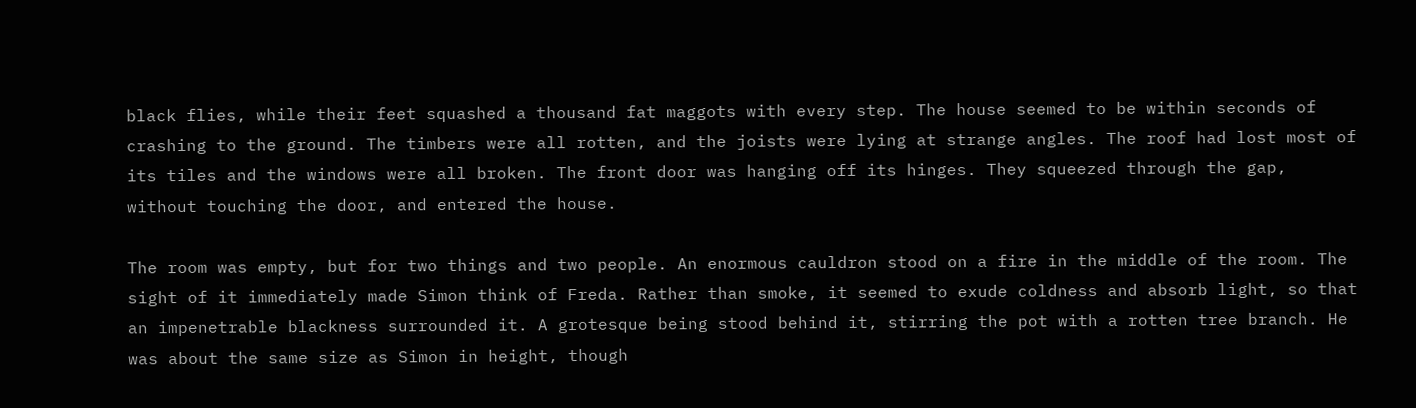black flies, while their feet squashed a thousand fat maggots with every step. The house seemed to be within seconds of crashing to the ground. The timbers were all rotten, and the joists were lying at strange angles. The roof had lost most of its tiles and the windows were all broken. The front door was hanging off its hinges. They squeezed through the gap, without touching the door, and entered the house.

The room was empty, but for two things and two people. An enormous cauldron stood on a fire in the middle of the room. The sight of it immediately made Simon think of Freda. Rather than smoke, it seemed to exude coldness and absorb light, so that an impenetrable blackness surrounded it. A grotesque being stood behind it, stirring the pot with a rotten tree branch. He was about the same size as Simon in height, though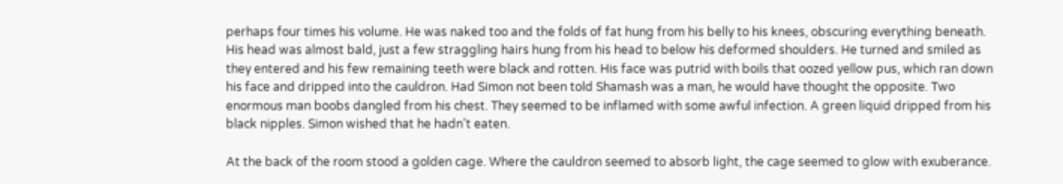perhaps four times his volume. He was naked too and the folds of fat hung from his belly to his knees, obscuring everything beneath. His head was almost bald, just a few straggling hairs hung from his head to below his deformed shoulders. He turned and smiled as they entered and his few remaining teeth were black and rotten. His face was putrid with boils that oozed yellow pus, which ran down his face and dripped into the cauldron. Had Simon not been told Shamash was a man, he would have thought the opposite. Two enormous man boobs dangled from his chest. They seemed to be inflamed with some awful infection. A green liquid dripped from his black nipples. Simon wished that he hadn’t eaten.

At the back of the room stood a golden cage. Where the cauldron seemed to absorb light, the cage seemed to glow with exuberance.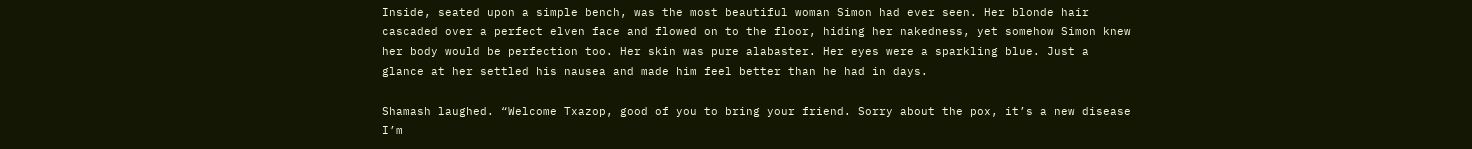Inside, seated upon a simple bench, was the most beautiful woman Simon had ever seen. Her blonde hair cascaded over a perfect elven face and flowed on to the floor, hiding her nakedness, yet somehow Simon knew her body would be perfection too. Her skin was pure alabaster. Her eyes were a sparkling blue. Just a glance at her settled his nausea and made him feel better than he had in days.

Shamash laughed. “Welcome Txazop, good of you to bring your friend. Sorry about the pox, it’s a new disease I’m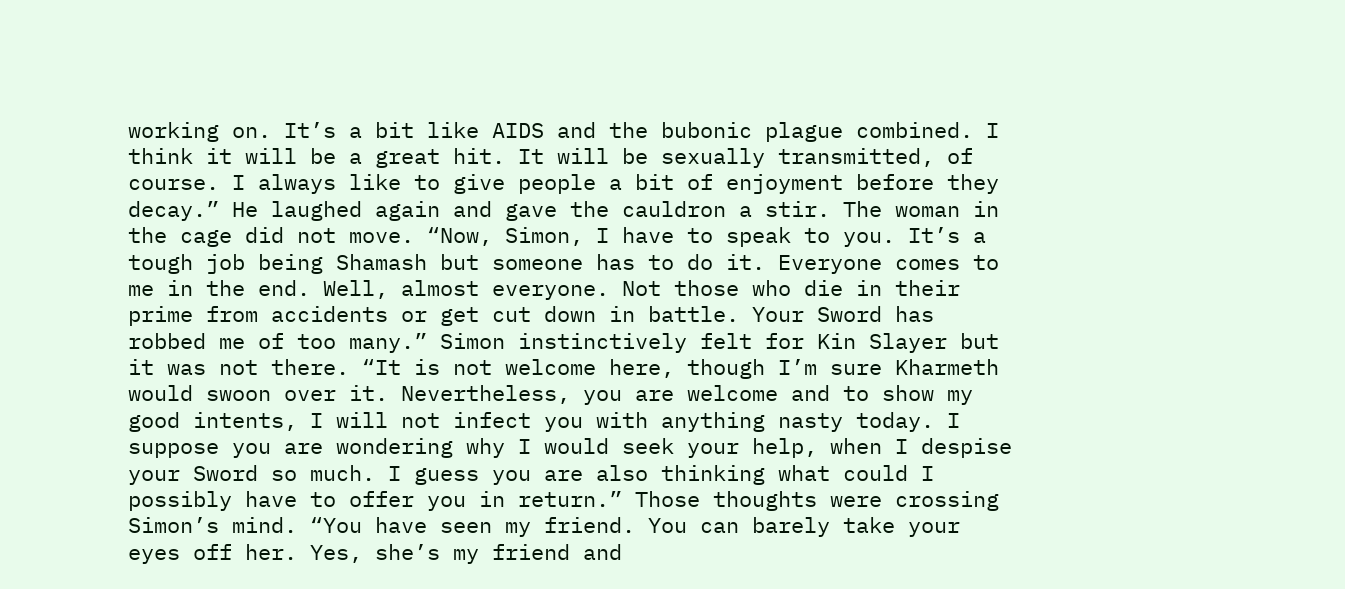working on. It’s a bit like AIDS and the bubonic plague combined. I think it will be a great hit. It will be sexually transmitted, of course. I always like to give people a bit of enjoyment before they decay.” He laughed again and gave the cauldron a stir. The woman in the cage did not move. “Now, Simon, I have to speak to you. It’s a tough job being Shamash but someone has to do it. Everyone comes to me in the end. Well, almost everyone. Not those who die in their prime from accidents or get cut down in battle. Your Sword has robbed me of too many.” Simon instinctively felt for Kin Slayer but it was not there. “It is not welcome here, though I’m sure Kharmeth would swoon over it. Nevertheless, you are welcome and to show my good intents, I will not infect you with anything nasty today. I suppose you are wondering why I would seek your help, when I despise your Sword so much. I guess you are also thinking what could I possibly have to offer you in return.” Those thoughts were crossing Simon’s mind. “You have seen my friend. You can barely take your eyes off her. Yes, she’s my friend and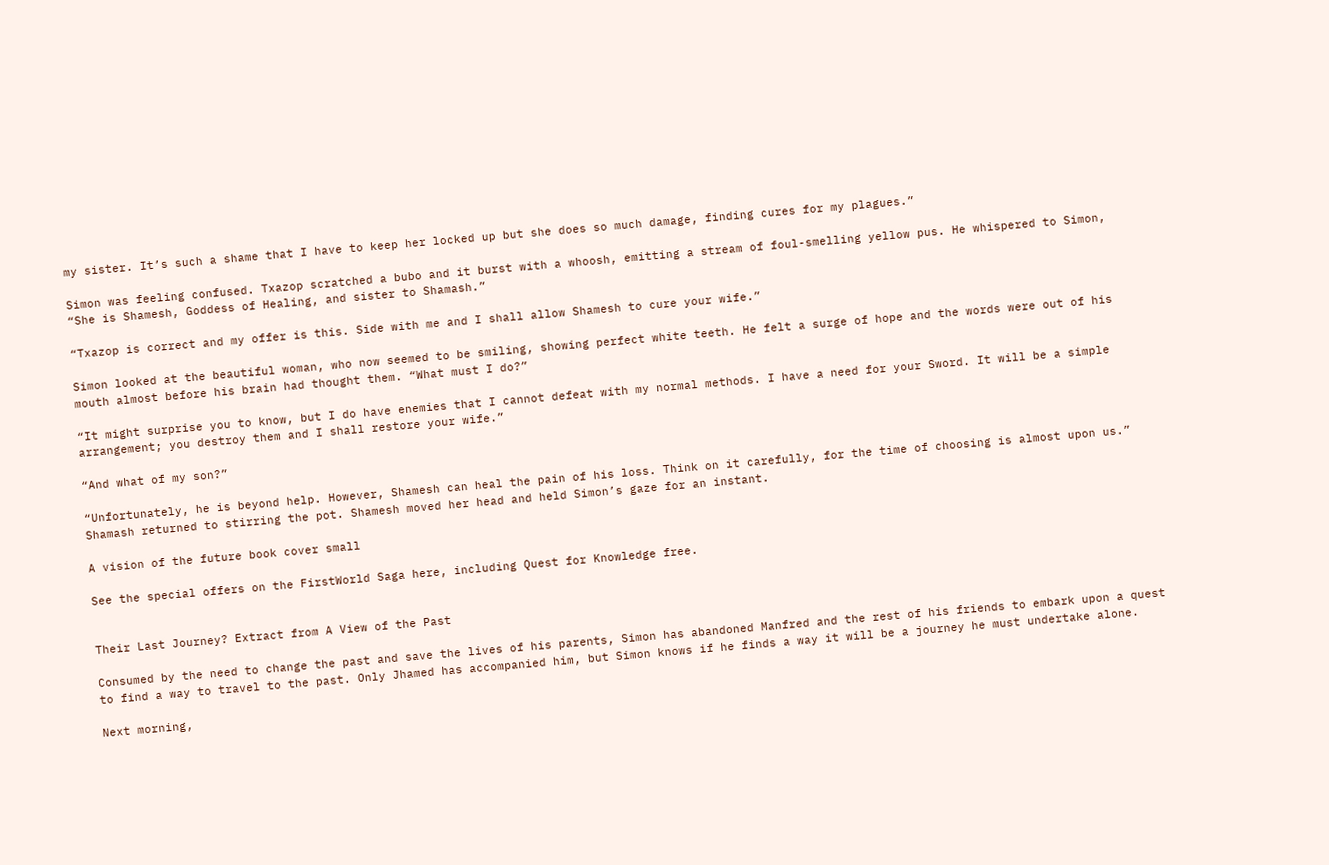my sister. It’s such a shame that I have to keep her locked up but she does so much damage, finding cures for my plagues.”

Simon was feeling confused. Txazop scratched a bubo and it burst with a whoosh, emitting a stream of foul-smelling yellow pus. He whispered to Simon, “She is Shamesh, Goddess of Healing, and sister to Shamash.”

“Txazop is correct and my offer is this. Side with me and I shall allow Shamesh to cure your wife.”

Simon looked at the beautiful woman, who now seemed to be smiling, showing perfect white teeth. He felt a surge of hope and the words were out of his mouth almost before his brain had thought them. “What must I do?”

“It might surprise you to know, but I do have enemies that I cannot defeat with my normal methods. I have a need for your Sword. It will be a simple arrangement; you destroy them and I shall restore your wife.”

“And what of my son?”

“Unfortunately, he is beyond help. However, Shamesh can heal the pain of his loss. Think on it carefully, for the time of choosing is almost upon us.” Shamash returned to stirring the pot. Shamesh moved her head and held Simon’s gaze for an instant.

A vision of the future book cover small

See the special offers on the FirstWorld Saga here, including Quest for Knowledge free.


Their Last Journey? Extract from A View of the Past

Consumed by the need to change the past and save the lives of his parents, Simon has abandoned Manfred and the rest of his friends to embark upon a quest to find a way to travel to the past. Only Jhamed has accompanied him, but Simon knows if he finds a way it will be a journey he must undertake alone.

Next morning,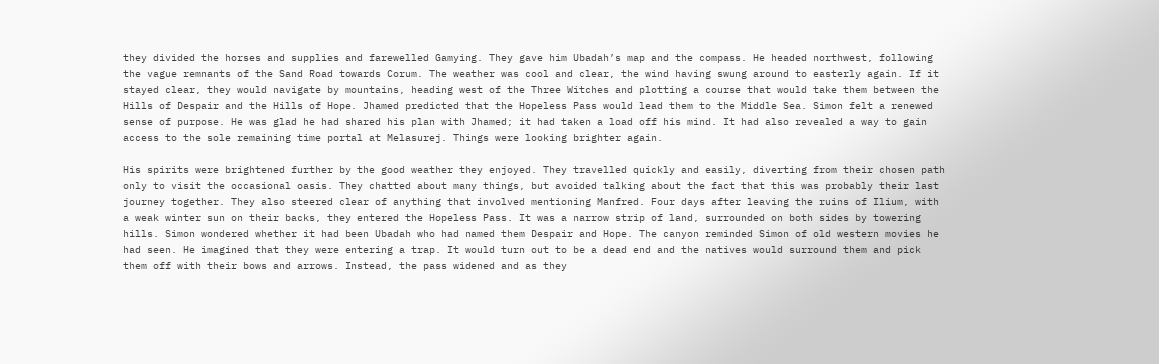they divided the horses and supplies and farewelled Gamying. They gave him Ubadah’s map and the compass. He headed northwest, following the vague remnants of the Sand Road towards Corum. The weather was cool and clear, the wind having swung around to easterly again. If it stayed clear, they would navigate by mountains, heading west of the Three Witches and plotting a course that would take them between the Hills of Despair and the Hills of Hope. Jhamed predicted that the Hopeless Pass would lead them to the Middle Sea. Simon felt a renewed sense of purpose. He was glad he had shared his plan with Jhamed; it had taken a load off his mind. It had also revealed a way to gain access to the sole remaining time portal at Melasurej. Things were looking brighter again.

His spirits were brightened further by the good weather they enjoyed. They travelled quickly and easily, diverting from their chosen path only to visit the occasional oasis. They chatted about many things, but avoided talking about the fact that this was probably their last journey together. They also steered clear of anything that involved mentioning Manfred. Four days after leaving the ruins of Ilium, with a weak winter sun on their backs, they entered the Hopeless Pass. It was a narrow strip of land, surrounded on both sides by towering hills. Simon wondered whether it had been Ubadah who had named them Despair and Hope. The canyon reminded Simon of old western movies he had seen. He imagined that they were entering a trap. It would turn out to be a dead end and the natives would surround them and pick them off with their bows and arrows. Instead, the pass widened and as they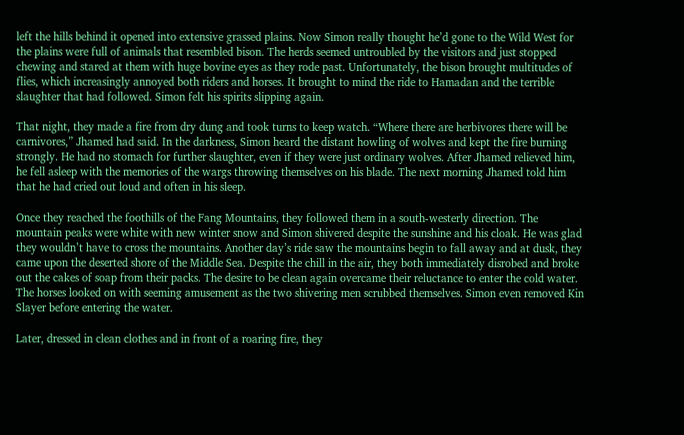left the hills behind it opened into extensive grassed plains. Now Simon really thought he’d gone to the Wild West for the plains were full of animals that resembled bison. The herds seemed untroubled by the visitors and just stopped chewing and stared at them with huge bovine eyes as they rode past. Unfortunately, the bison brought multitudes of flies, which increasingly annoyed both riders and horses. It brought to mind the ride to Hamadan and the terrible slaughter that had followed. Simon felt his spirits slipping again.

That night, they made a fire from dry dung and took turns to keep watch. “Where there are herbivores there will be carnivores,” Jhamed had said. In the darkness, Simon heard the distant howling of wolves and kept the fire burning strongly. He had no stomach for further slaughter, even if they were just ordinary wolves. After Jhamed relieved him, he fell asleep with the memories of the wargs throwing themselves on his blade. The next morning Jhamed told him that he had cried out loud and often in his sleep.

Once they reached the foothills of the Fang Mountains, they followed them in a south-westerly direction. The mountain peaks were white with new winter snow and Simon shivered despite the sunshine and his cloak. He was glad they wouldn’t have to cross the mountains. Another day’s ride saw the mountains begin to fall away and at dusk, they came upon the deserted shore of the Middle Sea. Despite the chill in the air, they both immediately disrobed and broke out the cakes of soap from their packs. The desire to be clean again overcame their reluctance to enter the cold water. The horses looked on with seeming amusement as the two shivering men scrubbed themselves. Simon even removed Kin Slayer before entering the water.

Later, dressed in clean clothes and in front of a roaring fire, they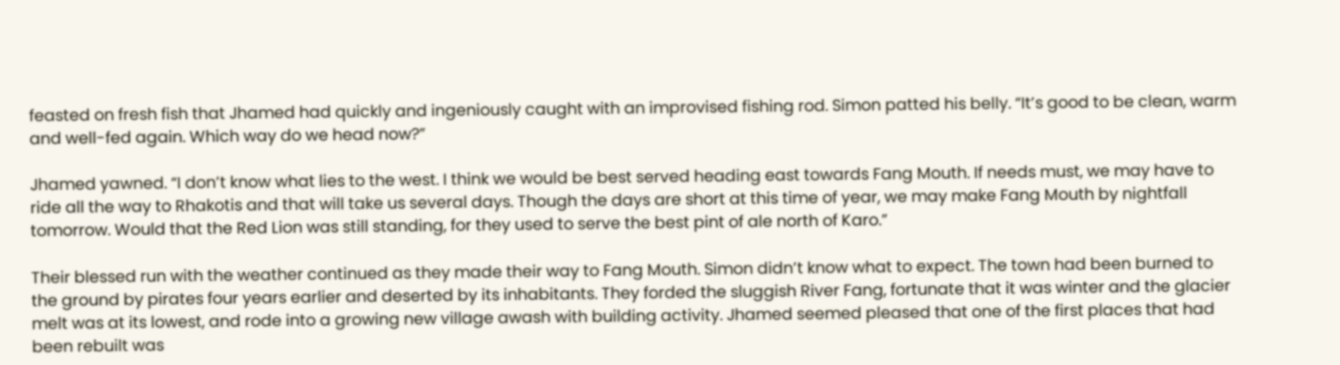feasted on fresh fish that Jhamed had quickly and ingeniously caught with an improvised fishing rod. Simon patted his belly. “It’s good to be clean, warm and well-fed again. Which way do we head now?”

Jhamed yawned. “I don’t know what lies to the west. I think we would be best served heading east towards Fang Mouth. If needs must, we may have to ride all the way to Rhakotis and that will take us several days. Though the days are short at this time of year, we may make Fang Mouth by nightfall tomorrow. Would that the Red Lion was still standing, for they used to serve the best pint of ale north of Karo.”

Their blessed run with the weather continued as they made their way to Fang Mouth. Simon didn’t know what to expect. The town had been burned to the ground by pirates four years earlier and deserted by its inhabitants. They forded the sluggish River Fang, fortunate that it was winter and the glacier melt was at its lowest, and rode into a growing new village awash with building activity. Jhamed seemed pleased that one of the first places that had been rebuilt was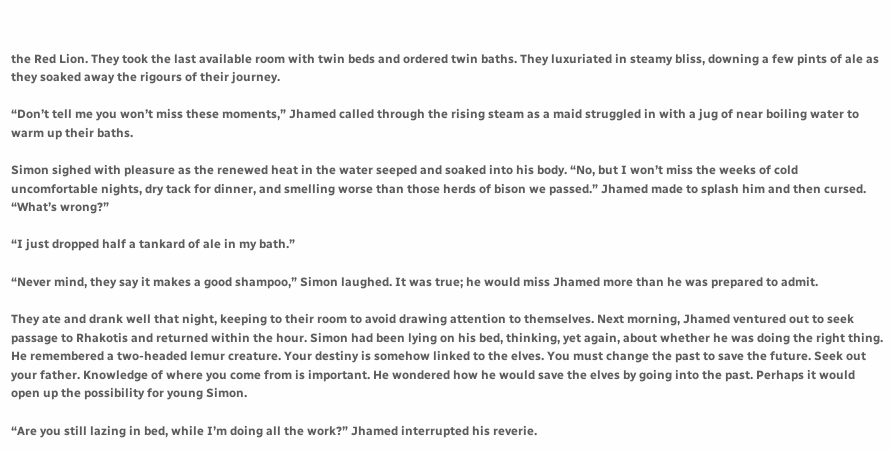the Red Lion. They took the last available room with twin beds and ordered twin baths. They luxuriated in steamy bliss, downing a few pints of ale as they soaked away the rigours of their journey.

“Don’t tell me you won’t miss these moments,” Jhamed called through the rising steam as a maid struggled in with a jug of near boiling water to warm up their baths.

Simon sighed with pleasure as the renewed heat in the water seeped and soaked into his body. “No, but I won’t miss the weeks of cold uncomfortable nights, dry tack for dinner, and smelling worse than those herds of bison we passed.” Jhamed made to splash him and then cursed. “What’s wrong?”

“I just dropped half a tankard of ale in my bath.”

“Never mind, they say it makes a good shampoo,” Simon laughed. It was true; he would miss Jhamed more than he was prepared to admit.

They ate and drank well that night, keeping to their room to avoid drawing attention to themselves. Next morning, Jhamed ventured out to seek passage to Rhakotis and returned within the hour. Simon had been lying on his bed, thinking, yet again, about whether he was doing the right thing. He remembered a two-headed lemur creature. Your destiny is somehow linked to the elves. You must change the past to save the future. Seek out your father. Knowledge of where you come from is important. He wondered how he would save the elves by going into the past. Perhaps it would open up the possibility for young Simon.

“Are you still lazing in bed, while I’m doing all the work?” Jhamed interrupted his reverie.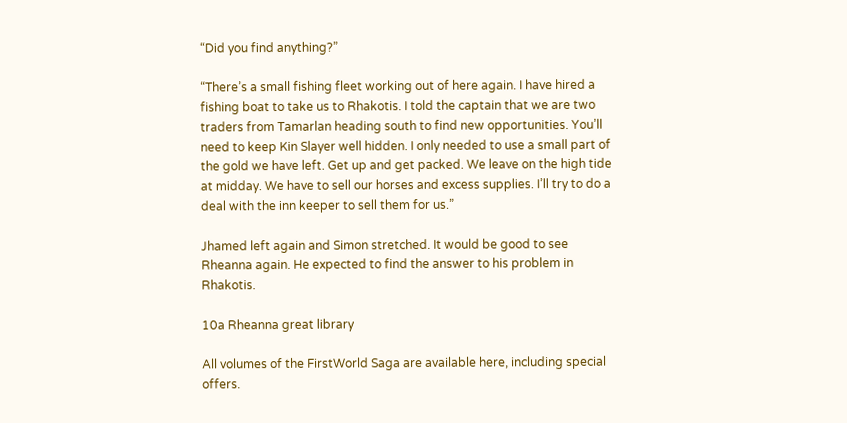“Did you find anything?”

“There’s a small fishing fleet working out of here again. I have hired a fishing boat to take us to Rhakotis. I told the captain that we are two traders from Tamarlan heading south to find new opportunities. You’ll need to keep Kin Slayer well hidden. I only needed to use a small part of the gold we have left. Get up and get packed. We leave on the high tide at midday. We have to sell our horses and excess supplies. I’ll try to do a deal with the inn keeper to sell them for us.”

Jhamed left again and Simon stretched. It would be good to see Rheanna again. He expected to find the answer to his problem in Rhakotis.

10a Rheanna great library

All volumes of the FirstWorld Saga are available here, including special offers.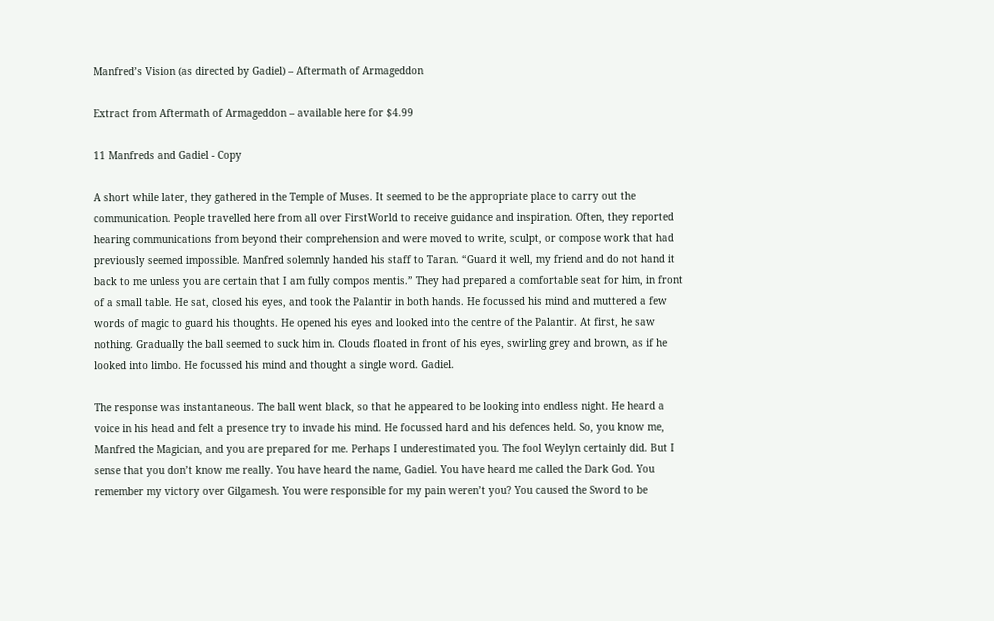Manfred’s Vision (as directed by Gadiel) – Aftermath of Armageddon

Extract from Aftermath of Armageddon – available here for $4.99

11 Manfreds and Gadiel - Copy

A short while later, they gathered in the Temple of Muses. It seemed to be the appropriate place to carry out the communication. People travelled here from all over FirstWorld to receive guidance and inspiration. Often, they reported hearing communications from beyond their comprehension and were moved to write, sculpt, or compose work that had previously seemed impossible. Manfred solemnly handed his staff to Taran. “Guard it well, my friend and do not hand it back to me unless you are certain that I am fully compos mentis.” They had prepared a comfortable seat for him, in front of a small table. He sat, closed his eyes, and took the Palantir in both hands. He focussed his mind and muttered a few words of magic to guard his thoughts. He opened his eyes and looked into the centre of the Palantir. At first, he saw nothing. Gradually the ball seemed to suck him in. Clouds floated in front of his eyes, swirling grey and brown, as if he looked into limbo. He focussed his mind and thought a single word. Gadiel.

The response was instantaneous. The ball went black, so that he appeared to be looking into endless night. He heard a voice in his head and felt a presence try to invade his mind. He focussed hard and his defences held. So, you know me, Manfred the Magician, and you are prepared for me. Perhaps I underestimated you. The fool Weylyn certainly did. But I sense that you don’t know me really. You have heard the name, Gadiel. You have heard me called the Dark God. You remember my victory over Gilgamesh. You were responsible for my pain weren’t you? You caused the Sword to be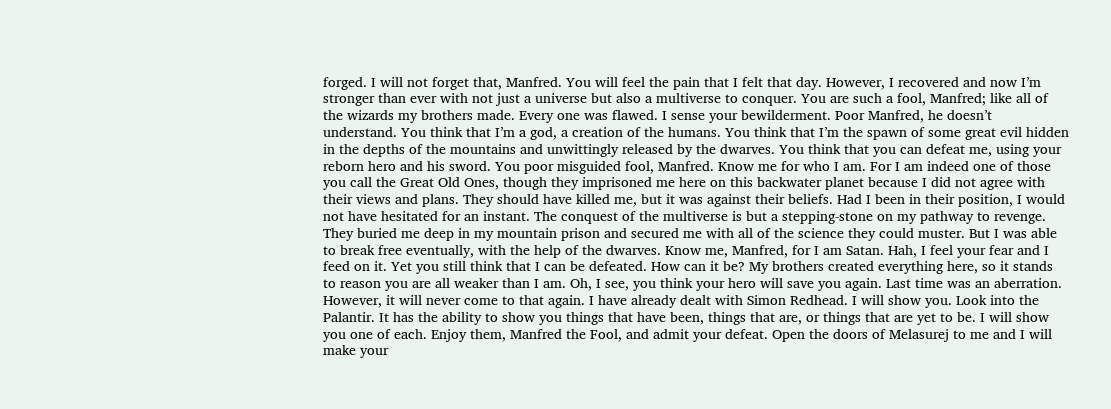forged. I will not forget that, Manfred. You will feel the pain that I felt that day. However, I recovered and now I’m stronger than ever with not just a universe but also a multiverse to conquer. You are such a fool, Manfred; like all of the wizards my brothers made. Every one was flawed. I sense your bewilderment. Poor Manfred, he doesn’t understand. You think that I’m a god, a creation of the humans. You think that I’m the spawn of some great evil hidden in the depths of the mountains and unwittingly released by the dwarves. You think that you can defeat me, using your reborn hero and his sword. You poor misguided fool, Manfred. Know me for who I am. For I am indeed one of those you call the Great Old Ones, though they imprisoned me here on this backwater planet because I did not agree with their views and plans. They should have killed me, but it was against their beliefs. Had I been in their position, I would not have hesitated for an instant. The conquest of the multiverse is but a stepping-stone on my pathway to revenge. They buried me deep in my mountain prison and secured me with all of the science they could muster. But I was able to break free eventually, with the help of the dwarves. Know me, Manfred, for I am Satan. Hah, I feel your fear and I feed on it. Yet you still think that I can be defeated. How can it be? My brothers created everything here, so it stands to reason you are all weaker than I am. Oh, I see, you think your hero will save you again. Last time was an aberration. However, it will never come to that again. I have already dealt with Simon Redhead. I will show you. Look into the Palantir. It has the ability to show you things that have been, things that are, or things that are yet to be. I will show you one of each. Enjoy them, Manfred the Fool, and admit your defeat. Open the doors of Melasurej to me and I will make your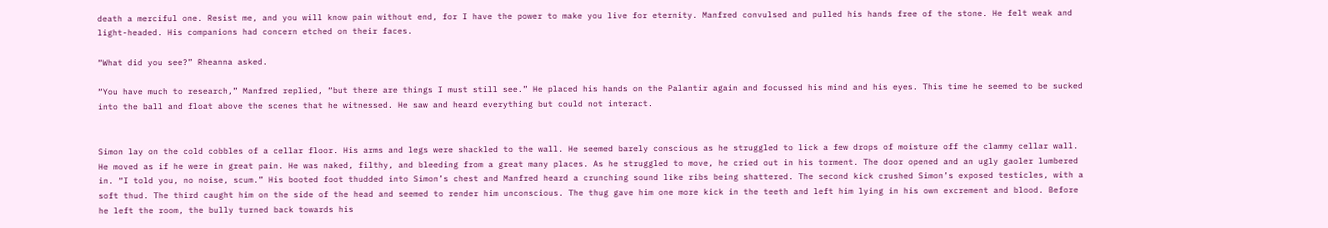death a merciful one. Resist me, and you will know pain without end, for I have the power to make you live for eternity. Manfred convulsed and pulled his hands free of the stone. He felt weak and light-headed. His companions had concern etched on their faces.

“What did you see?” Rheanna asked.

“You have much to research,” Manfred replied, “but there are things I must still see.” He placed his hands on the Palantir again and focussed his mind and his eyes. This time he seemed to be sucked into the ball and float above the scenes that he witnessed. He saw and heard everything but could not interact.


Simon lay on the cold cobbles of a cellar floor. His arms and legs were shackled to the wall. He seemed barely conscious as he struggled to lick a few drops of moisture off the clammy cellar wall. He moved as if he were in great pain. He was naked, filthy, and bleeding from a great many places. As he struggled to move, he cried out in his torment. The door opened and an ugly gaoler lumbered in. “I told you, no noise, scum.” His booted foot thudded into Simon’s chest and Manfred heard a crunching sound like ribs being shattered. The second kick crushed Simon’s exposed testicles, with a soft thud. The third caught him on the side of the head and seemed to render him unconscious. The thug gave him one more kick in the teeth and left him lying in his own excrement and blood. Before he left the room, the bully turned back towards his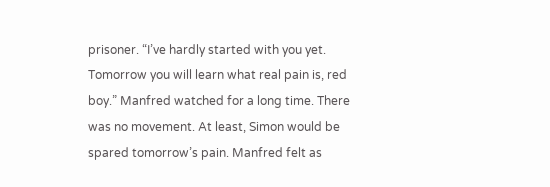prisoner. “I’ve hardly started with you yet. Tomorrow you will learn what real pain is, red boy.” Manfred watched for a long time. There was no movement. At least, Simon would be spared tomorrow’s pain. Manfred felt as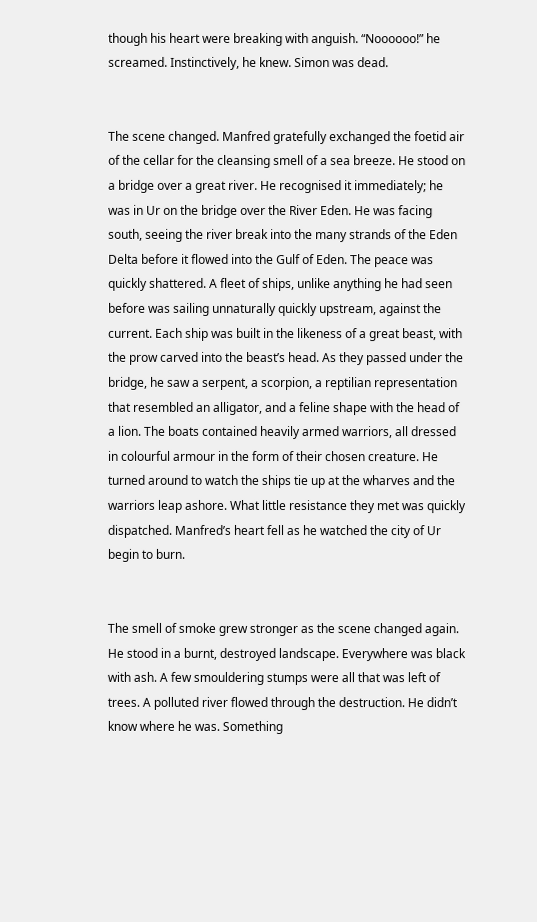though his heart were breaking with anguish. “Noooooo!” he screamed. Instinctively, he knew. Simon was dead.


The scene changed. Manfred gratefully exchanged the foetid air of the cellar for the cleansing smell of a sea breeze. He stood on a bridge over a great river. He recognised it immediately; he was in Ur on the bridge over the River Eden. He was facing south, seeing the river break into the many strands of the Eden Delta before it flowed into the Gulf of Eden. The peace was quickly shattered. A fleet of ships, unlike anything he had seen before was sailing unnaturally quickly upstream, against the current. Each ship was built in the likeness of a great beast, with the prow carved into the beast’s head. As they passed under the bridge, he saw a serpent, a scorpion, a reptilian representation that resembled an alligator, and a feline shape with the head of a lion. The boats contained heavily armed warriors, all dressed in colourful armour in the form of their chosen creature. He turned around to watch the ships tie up at the wharves and the warriors leap ashore. What little resistance they met was quickly dispatched. Manfred’s heart fell as he watched the city of Ur begin to burn.


The smell of smoke grew stronger as the scene changed again. He stood in a burnt, destroyed landscape. Everywhere was black with ash. A few smouldering stumps were all that was left of trees. A polluted river flowed through the destruction. He didn’t know where he was. Something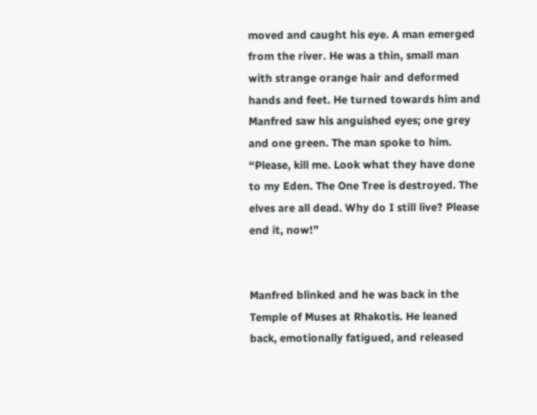moved and caught his eye. A man emerged from the river. He was a thin, small man with strange orange hair and deformed hands and feet. He turned towards him and Manfred saw his anguished eyes; one grey and one green. The man spoke to him. “Please, kill me. Look what they have done to my Eden. The One Tree is destroyed. The elves are all dead. Why do I still live? Please end it, now!”


Manfred blinked and he was back in the Temple of Muses at Rhakotis. He leaned back, emotionally fatigued, and released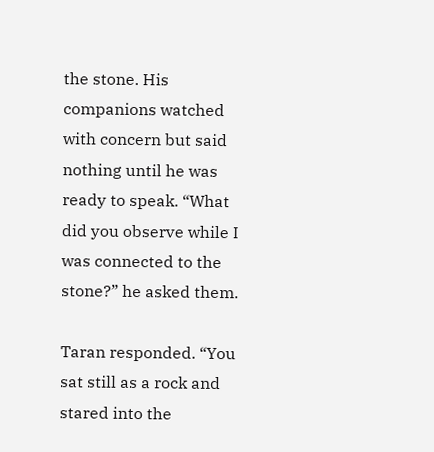the stone. His companions watched with concern but said nothing until he was ready to speak. “What did you observe while I was connected to the stone?” he asked them.

Taran responded. “You sat still as a rock and stared into the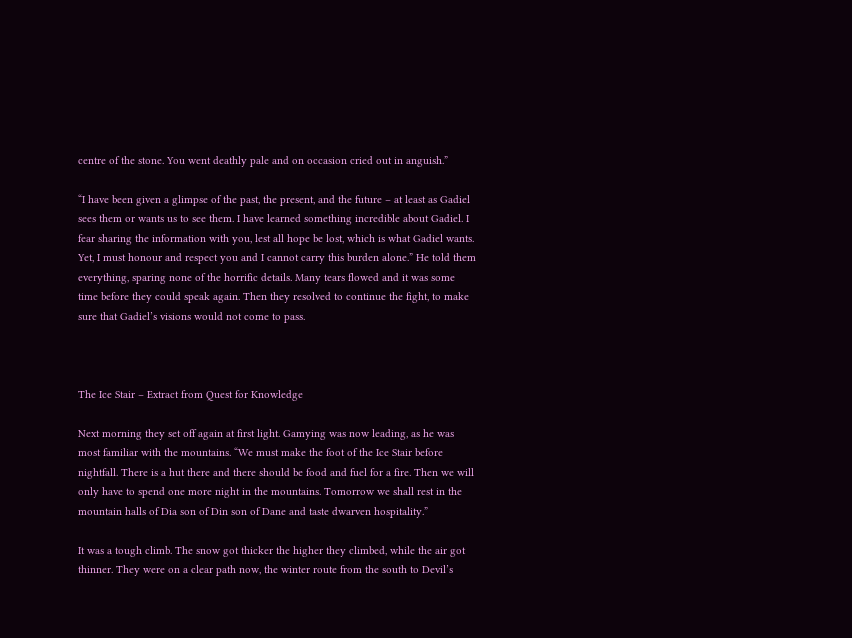centre of the stone. You went deathly pale and on occasion cried out in anguish.”

“I have been given a glimpse of the past, the present, and the future – at least as Gadiel sees them or wants us to see them. I have learned something incredible about Gadiel. I fear sharing the information with you, lest all hope be lost, which is what Gadiel wants. Yet, I must honour and respect you and I cannot carry this burden alone.” He told them everything, sparing none of the horrific details. Many tears flowed and it was some time before they could speak again. Then they resolved to continue the fight, to make sure that Gadiel’s visions would not come to pass.



The Ice Stair – Extract from Quest for Knowledge

Next morning they set off again at first light. Gamying was now leading, as he was most familiar with the mountains. “We must make the foot of the Ice Stair before nightfall. There is a hut there and there should be food and fuel for a fire. Then we will only have to spend one more night in the mountains. Tomorrow we shall rest in the mountain halls of Dia son of Din son of Dane and taste dwarven hospitality.”

It was a tough climb. The snow got thicker the higher they climbed, while the air got thinner. They were on a clear path now, the winter route from the south to Devil’s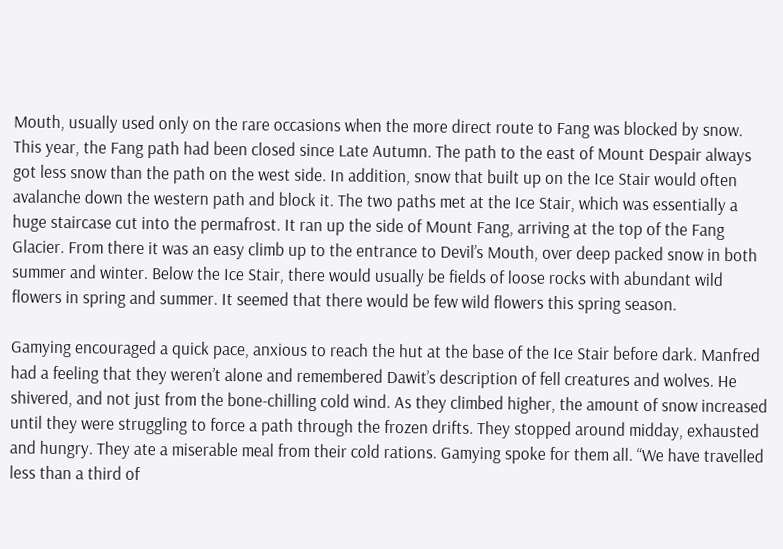Mouth, usually used only on the rare occasions when the more direct route to Fang was blocked by snow. This year, the Fang path had been closed since Late Autumn. The path to the east of Mount Despair always got less snow than the path on the west side. In addition, snow that built up on the Ice Stair would often avalanche down the western path and block it. The two paths met at the Ice Stair, which was essentially a huge staircase cut into the permafrost. It ran up the side of Mount Fang, arriving at the top of the Fang Glacier. From there it was an easy climb up to the entrance to Devil’s Mouth, over deep packed snow in both summer and winter. Below the Ice Stair, there would usually be fields of loose rocks with abundant wild flowers in spring and summer. It seemed that there would be few wild flowers this spring season.

Gamying encouraged a quick pace, anxious to reach the hut at the base of the Ice Stair before dark. Manfred had a feeling that they weren’t alone and remembered Dawit’s description of fell creatures and wolves. He shivered, and not just from the bone-chilling cold wind. As they climbed higher, the amount of snow increased until they were struggling to force a path through the frozen drifts. They stopped around midday, exhausted and hungry. They ate a miserable meal from their cold rations. Gamying spoke for them all. “We have travelled less than a third of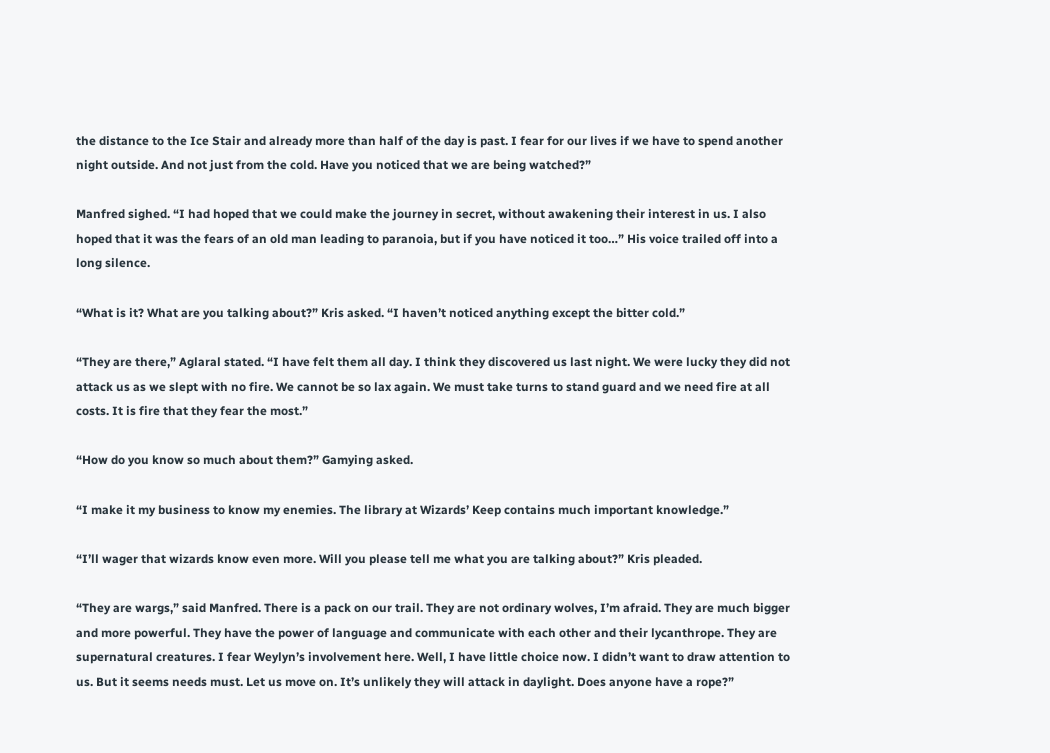the distance to the Ice Stair and already more than half of the day is past. I fear for our lives if we have to spend another night outside. And not just from the cold. Have you noticed that we are being watched?”

Manfred sighed. “I had hoped that we could make the journey in secret, without awakening their interest in us. I also hoped that it was the fears of an old man leading to paranoia, but if you have noticed it too…” His voice trailed off into a long silence.

“What is it? What are you talking about?” Kris asked. “I haven’t noticed anything except the bitter cold.”

“They are there,” Aglaral stated. “I have felt them all day. I think they discovered us last night. We were lucky they did not attack us as we slept with no fire. We cannot be so lax again. We must take turns to stand guard and we need fire at all costs. It is fire that they fear the most.”

“How do you know so much about them?” Gamying asked.

“I make it my business to know my enemies. The library at Wizards’ Keep contains much important knowledge.”

“I’ll wager that wizards know even more. Will you please tell me what you are talking about?” Kris pleaded.

“They are wargs,” said Manfred. There is a pack on our trail. They are not ordinary wolves, I’m afraid. They are much bigger and more powerful. They have the power of language and communicate with each other and their lycanthrope. They are supernatural creatures. I fear Weylyn’s involvement here. Well, I have little choice now. I didn’t want to draw attention to us. But it seems needs must. Let us move on. It’s unlikely they will attack in daylight. Does anyone have a rope?”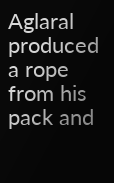Aglaral produced a rope from his pack and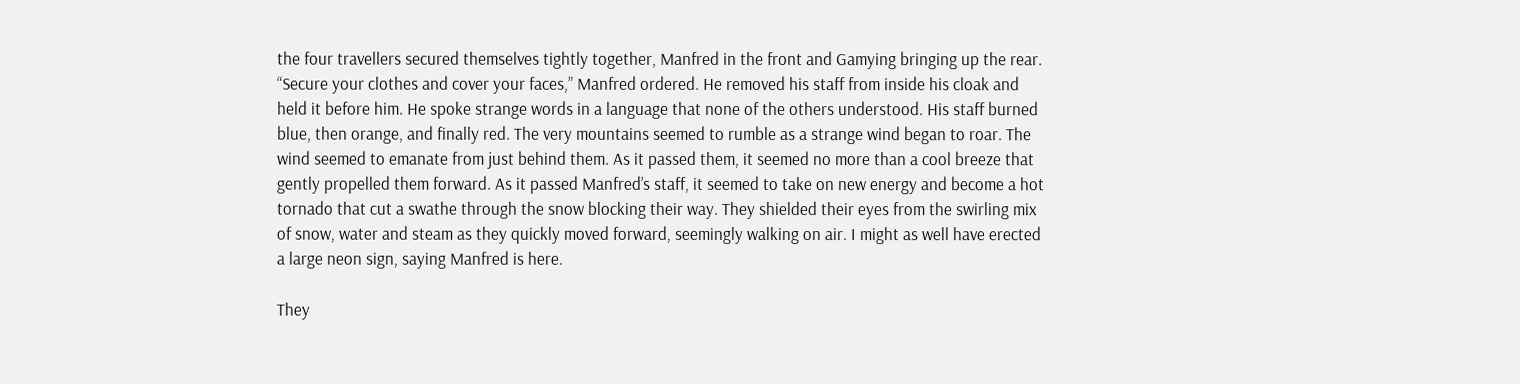the four travellers secured themselves tightly together, Manfred in the front and Gamying bringing up the rear. “Secure your clothes and cover your faces,” Manfred ordered. He removed his staff from inside his cloak and held it before him. He spoke strange words in a language that none of the others understood. His staff burned blue, then orange, and finally red. The very mountains seemed to rumble as a strange wind began to roar. The wind seemed to emanate from just behind them. As it passed them, it seemed no more than a cool breeze that gently propelled them forward. As it passed Manfred’s staff, it seemed to take on new energy and become a hot tornado that cut a swathe through the snow blocking their way. They shielded their eyes from the swirling mix of snow, water and steam as they quickly moved forward, seemingly walking on air. I might as well have erected a large neon sign, saying Manfred is here.

They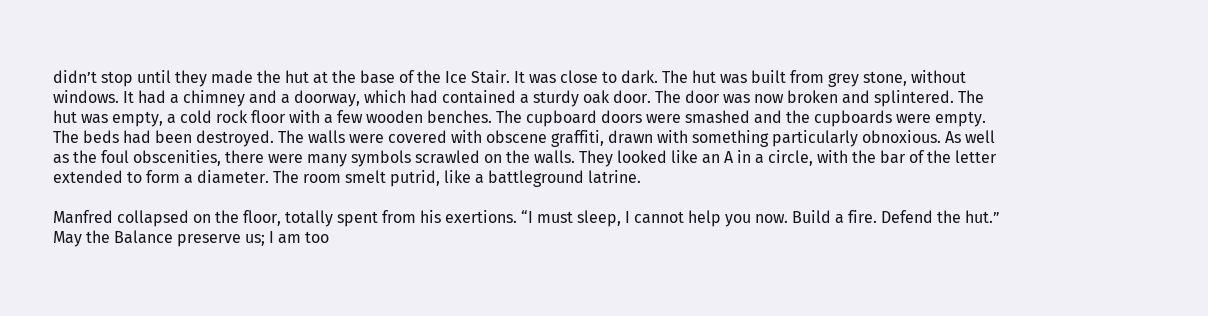didn’t stop until they made the hut at the base of the Ice Stair. It was close to dark. The hut was built from grey stone, without windows. It had a chimney and a doorway, which had contained a sturdy oak door. The door was now broken and splintered. The hut was empty, a cold rock floor with a few wooden benches. The cupboard doors were smashed and the cupboards were empty. The beds had been destroyed. The walls were covered with obscene graffiti, drawn with something particularly obnoxious. As well as the foul obscenities, there were many symbols scrawled on the walls. They looked like an A in a circle, with the bar of the letter extended to form a diameter. The room smelt putrid, like a battleground latrine.

Manfred collapsed on the floor, totally spent from his exertions. “I must sleep, I cannot help you now. Build a fire. Defend the hut.” May the Balance preserve us; I am too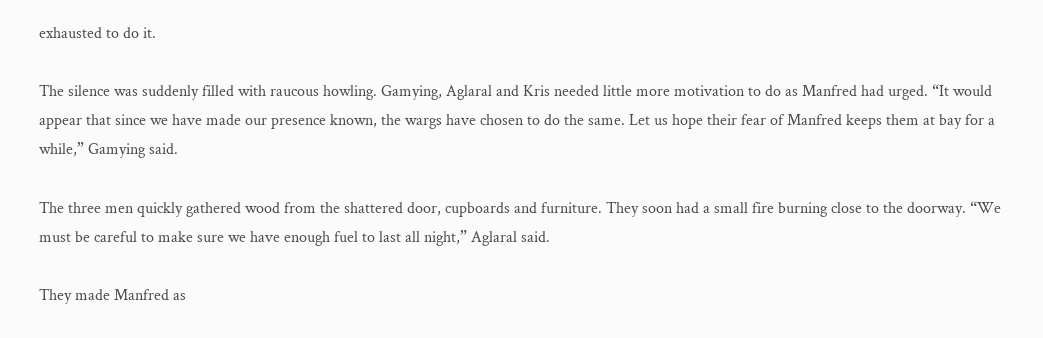exhausted to do it.

The silence was suddenly filled with raucous howling. Gamying, Aglaral and Kris needed little more motivation to do as Manfred had urged. “It would appear that since we have made our presence known, the wargs have chosen to do the same. Let us hope their fear of Manfred keeps them at bay for a while,” Gamying said.

The three men quickly gathered wood from the shattered door, cupboards and furniture. They soon had a small fire burning close to the doorway. “We must be careful to make sure we have enough fuel to last all night,” Aglaral said.

They made Manfred as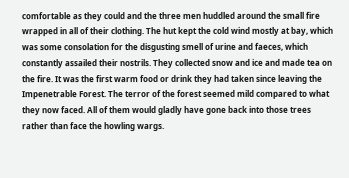comfortable as they could and the three men huddled around the small fire wrapped in all of their clothing. The hut kept the cold wind mostly at bay, which was some consolation for the disgusting smell of urine and faeces, which constantly assailed their nostrils. They collected snow and ice and made tea on the fire. It was the first warm food or drink they had taken since leaving the Impenetrable Forest. The terror of the forest seemed mild compared to what they now faced. All of them would gladly have gone back into those trees rather than face the howling wargs.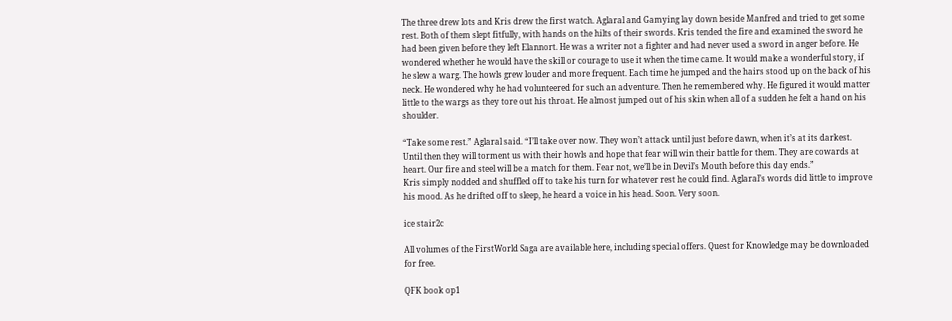The three drew lots and Kris drew the first watch. Aglaral and Gamying lay down beside Manfred and tried to get some rest. Both of them slept fitfully, with hands on the hilts of their swords. Kris tended the fire and examined the sword he had been given before they left Elannort. He was a writer not a fighter and had never used a sword in anger before. He wondered whether he would have the skill or courage to use it when the time came. It would make a wonderful story, if he slew a warg. The howls grew louder and more frequent. Each time he jumped and the hairs stood up on the back of his neck. He wondered why he had volunteered for such an adventure. Then he remembered why. He figured it would matter little to the wargs as they tore out his throat. He almost jumped out of his skin when all of a sudden he felt a hand on his shoulder.

“Take some rest.” Aglaral said. “I’ll take over now. They won’t attack until just before dawn, when it’s at its darkest. Until then they will torment us with their howls and hope that fear will win their battle for them. They are cowards at heart. Our fire and steel will be a match for them. Fear not, we’ll be in Devil’s Mouth before this day ends.”
Kris simply nodded and shuffled off to take his turn for whatever rest he could find. Aglaral’s words did little to improve his mood. As he drifted off to sleep, he heard a voice in his head. Soon. Very soon.

ice stair2c

All volumes of the FirstWorld Saga are available here, including special offers. Quest for Knowledge may be downloaded for free.

QFK book op1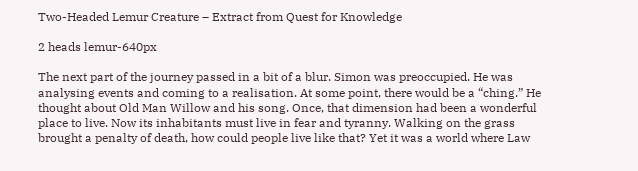Two-Headed Lemur Creature – Extract from Quest for Knowledge

2 heads lemur-640px

The next part of the journey passed in a bit of a blur. Simon was preoccupied. He was analysing events and coming to a realisation. At some point, there would be a “ching.” He thought about Old Man Willow and his song. Once, that dimension had been a wonderful place to live. Now its inhabitants must live in fear and tyranny. Walking on the grass brought a penalty of death, how could people live like that? Yet it was a world where Law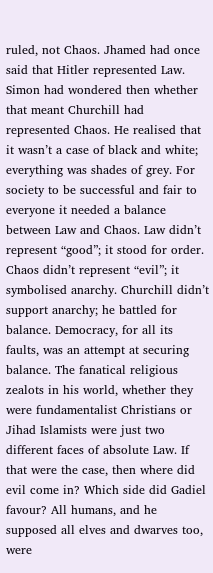ruled, not Chaos. Jhamed had once said that Hitler represented Law. Simon had wondered then whether that meant Churchill had represented Chaos. He realised that it wasn’t a case of black and white; everything was shades of grey. For society to be successful and fair to everyone it needed a balance between Law and Chaos. Law didn’t represent “good”; it stood for order. Chaos didn’t represent “evil”; it symbolised anarchy. Churchill didn’t support anarchy; he battled for balance. Democracy, for all its faults, was an attempt at securing balance. The fanatical religious zealots in his world, whether they were fundamentalist Christians or Jihad Islamists were just two different faces of absolute Law. If that were the case, then where did evil come in? Which side did Gadiel favour? All humans, and he supposed all elves and dwarves too, were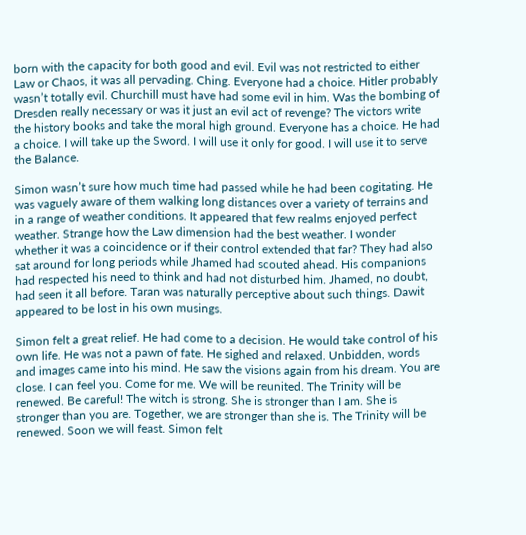born with the capacity for both good and evil. Evil was not restricted to either Law or Chaos, it was all pervading. Ching. Everyone had a choice. Hitler probably wasn’t totally evil. Churchill must have had some evil in him. Was the bombing of Dresden really necessary or was it just an evil act of revenge? The victors write the history books and take the moral high ground. Everyone has a choice. He had a choice. I will take up the Sword. I will use it only for good. I will use it to serve the Balance.

Simon wasn’t sure how much time had passed while he had been cogitating. He was vaguely aware of them walking long distances over a variety of terrains and in a range of weather conditions. It appeared that few realms enjoyed perfect weather. Strange how the Law dimension had the best weather. I wonder whether it was a coincidence or if their control extended that far? They had also sat around for long periods while Jhamed had scouted ahead. His companions had respected his need to think and had not disturbed him. Jhamed, no doubt, had seen it all before. Taran was naturally perceptive about such things. Dawit appeared to be lost in his own musings.

Simon felt a great relief. He had come to a decision. He would take control of his own life. He was not a pawn of fate. He sighed and relaxed. Unbidden, words and images came into his mind. He saw the visions again from his dream. You are close. I can feel you. Come for me. We will be reunited. The Trinity will be renewed. Be careful! The witch is strong. She is stronger than I am. She is stronger than you are. Together, we are stronger than she is. The Trinity will be renewed. Soon we will feast. Simon felt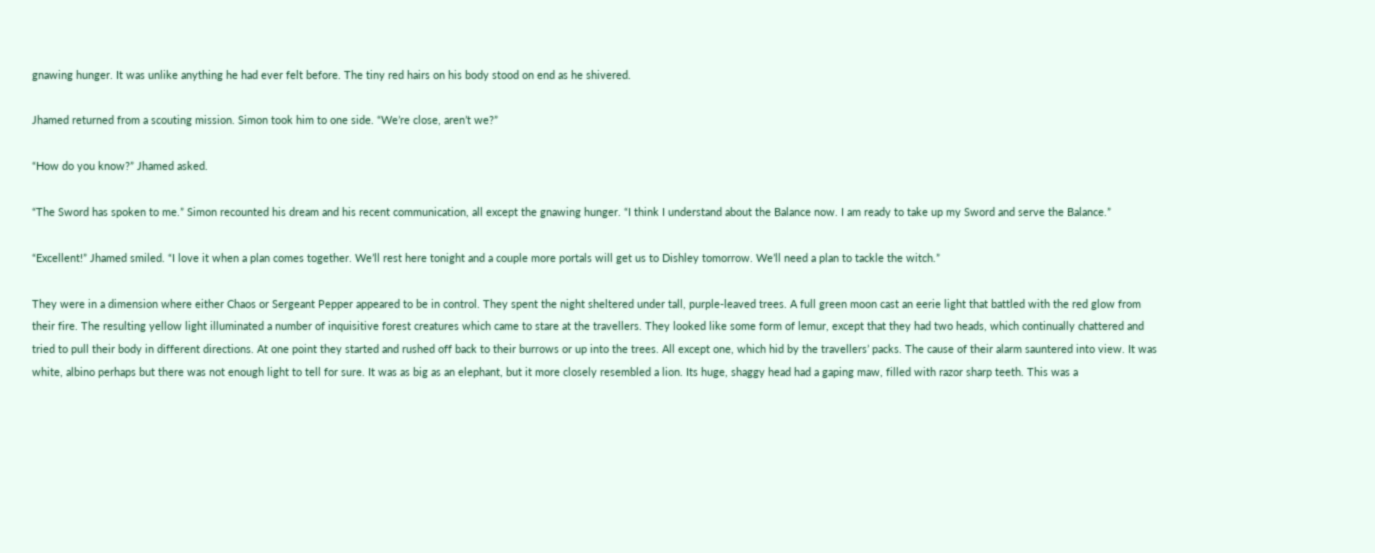gnawing hunger. It was unlike anything he had ever felt before. The tiny red hairs on his body stood on end as he shivered.

Jhamed returned from a scouting mission. Simon took him to one side. “We’re close, aren’t we?”

“How do you know?” Jhamed asked.

“The Sword has spoken to me.” Simon recounted his dream and his recent communication, all except the gnawing hunger. “I think I understand about the Balance now. I am ready to take up my Sword and serve the Balance.”

“Excellent!” Jhamed smiled. “I love it when a plan comes together. We’ll rest here tonight and a couple more portals will get us to Dishley tomorrow. We’ll need a plan to tackle the witch.”

They were in a dimension where either Chaos or Sergeant Pepper appeared to be in control. They spent the night sheltered under tall, purple-leaved trees. A full green moon cast an eerie light that battled with the red glow from their fire. The resulting yellow light illuminated a number of inquisitive forest creatures which came to stare at the travellers. They looked like some form of lemur, except that they had two heads, which continually chattered and tried to pull their body in different directions. At one point they started and rushed off back to their burrows or up into the trees. All except one, which hid by the travellers’ packs. The cause of their alarm sauntered into view. It was white, albino perhaps but there was not enough light to tell for sure. It was as big as an elephant, but it more closely resembled a lion. Its huge, shaggy head had a gaping maw, filled with razor sharp teeth. This was a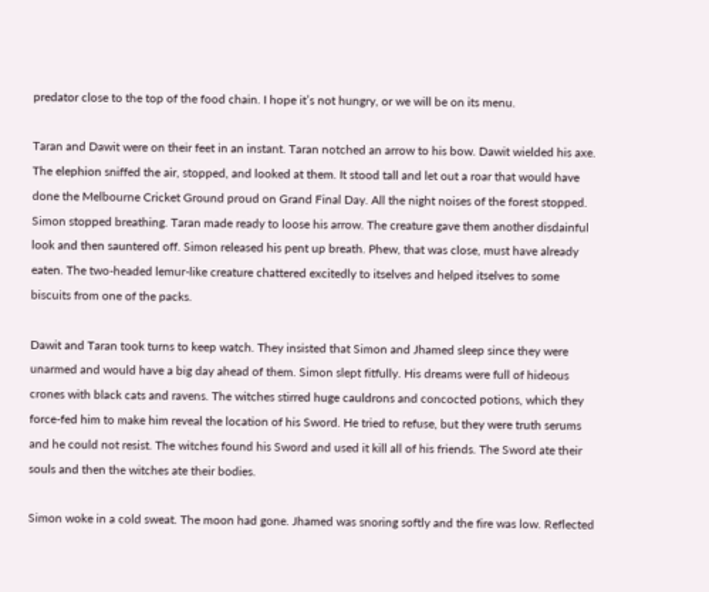predator close to the top of the food chain. I hope it’s not hungry, or we will be on its menu.

Taran and Dawit were on their feet in an instant. Taran notched an arrow to his bow. Dawit wielded his axe. The elephion sniffed the air, stopped, and looked at them. It stood tall and let out a roar that would have done the Melbourne Cricket Ground proud on Grand Final Day. All the night noises of the forest stopped. Simon stopped breathing. Taran made ready to loose his arrow. The creature gave them another disdainful look and then sauntered off. Simon released his pent up breath. Phew, that was close, must have already eaten. The two-headed lemur-like creature chattered excitedly to itselves and helped itselves to some biscuits from one of the packs.

Dawit and Taran took turns to keep watch. They insisted that Simon and Jhamed sleep since they were unarmed and would have a big day ahead of them. Simon slept fitfully. His dreams were full of hideous crones with black cats and ravens. The witches stirred huge cauldrons and concocted potions, which they force-fed him to make him reveal the location of his Sword. He tried to refuse, but they were truth serums and he could not resist. The witches found his Sword and used it kill all of his friends. The Sword ate their souls and then the witches ate their bodies.

Simon woke in a cold sweat. The moon had gone. Jhamed was snoring softly and the fire was low. Reflected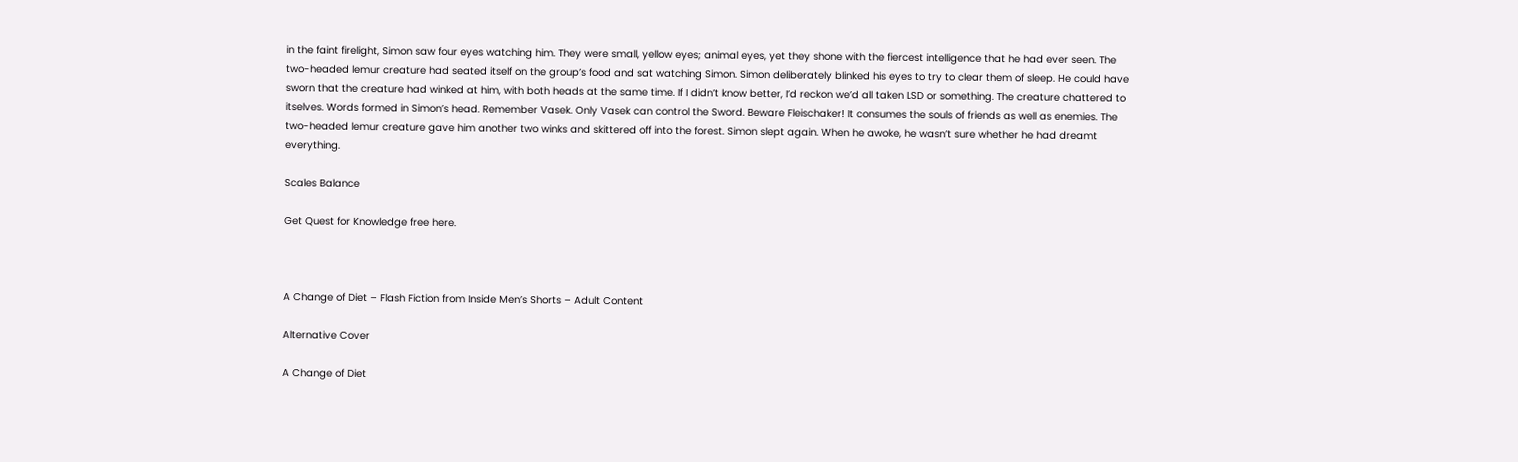in the faint firelight, Simon saw four eyes watching him. They were small, yellow eyes; animal eyes, yet they shone with the fiercest intelligence that he had ever seen. The two-headed lemur creature had seated itself on the group’s food and sat watching Simon. Simon deliberately blinked his eyes to try to clear them of sleep. He could have sworn that the creature had winked at him, with both heads at the same time. If I didn’t know better, I’d reckon we’d all taken LSD or something. The creature chattered to itselves. Words formed in Simon’s head. Remember Vasek. Only Vasek can control the Sword. Beware Fleischaker! It consumes the souls of friends as well as enemies. The two-headed lemur creature gave him another two winks and skittered off into the forest. Simon slept again. When he awoke, he wasn’t sure whether he had dreamt everything.

Scales Balance

Get Quest for Knowledge free here.



A Change of Diet – Flash Fiction from Inside Men’s Shorts – Adult Content

Alternative Cover

A Change of Diet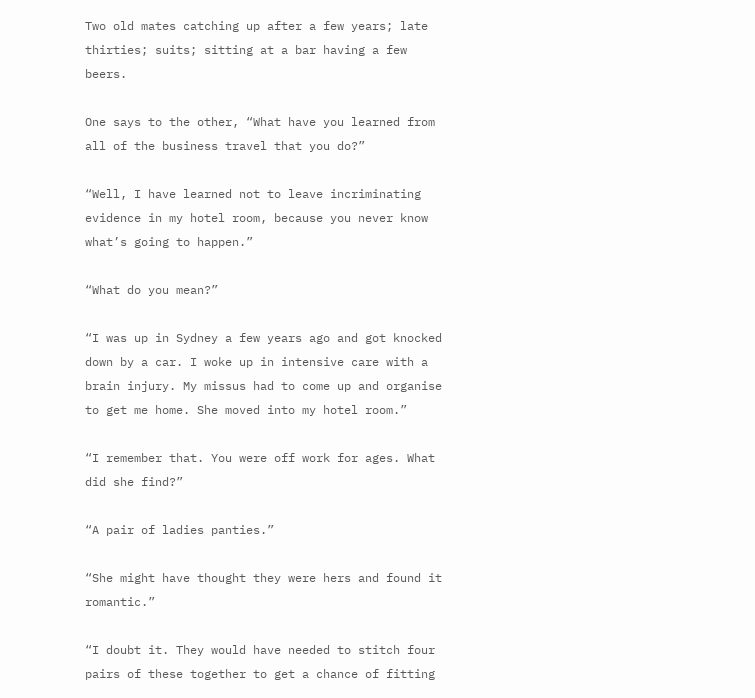Two old mates catching up after a few years; late thirties; suits; sitting at a bar having a few beers.

One says to the other, “What have you learned from all of the business travel that you do?”

“Well, I have learned not to leave incriminating evidence in my hotel room, because you never know what’s going to happen.”

“What do you mean?”

“I was up in Sydney a few years ago and got knocked down by a car. I woke up in intensive care with a brain injury. My missus had to come up and organise to get me home. She moved into my hotel room.”

“I remember that. You were off work for ages. What did she find?”

“A pair of ladies panties.”

“She might have thought they were hers and found it romantic.”

“I doubt it. They would have needed to stitch four pairs of these together to get a chance of fitting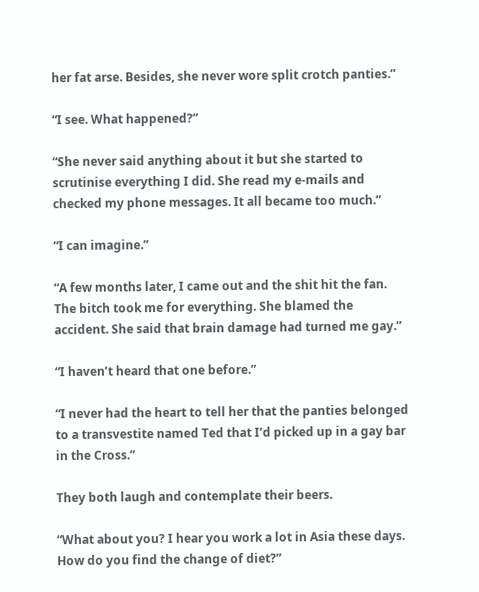her fat arse. Besides, she never wore split crotch panties.”

“I see. What happened?”

“She never said anything about it but she started to scrutinise everything I did. She read my e-mails and checked my phone messages. It all became too much.”

“I can imagine.”

“A few months later, I came out and the shit hit the fan. The bitch took me for everything. She blamed the accident. She said that brain damage had turned me gay.”

“I haven’t heard that one before.”

“I never had the heart to tell her that the panties belonged to a transvestite named Ted that I’d picked up in a gay bar in the Cross.”

They both laugh and contemplate their beers.

“What about you? I hear you work a lot in Asia these days. How do you find the change of diet?”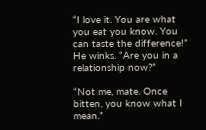“I love it. You are what you eat you know. You can taste the difference!” He winks. “Are you in a relationship now?”

“Not me, mate. Once bitten, you know what I mean.”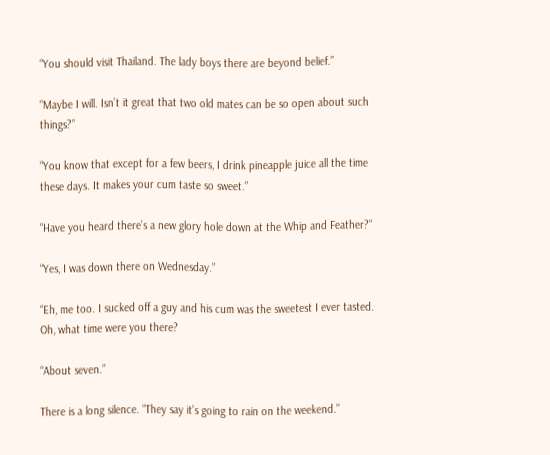“You should visit Thailand. The lady boys there are beyond belief.”

“Maybe I will. Isn’t it great that two old mates can be so open about such things?”

“You know that except for a few beers, I drink pineapple juice all the time these days. It makes your cum taste so sweet.”

“Have you heard there’s a new glory hole down at the Whip and Feather?”

“Yes, I was down there on Wednesday.”

“Eh, me too. I sucked off a guy and his cum was the sweetest I ever tasted. Oh, what time were you there?

“About seven.”

There is a long silence. “They say it’s going to rain on the weekend.”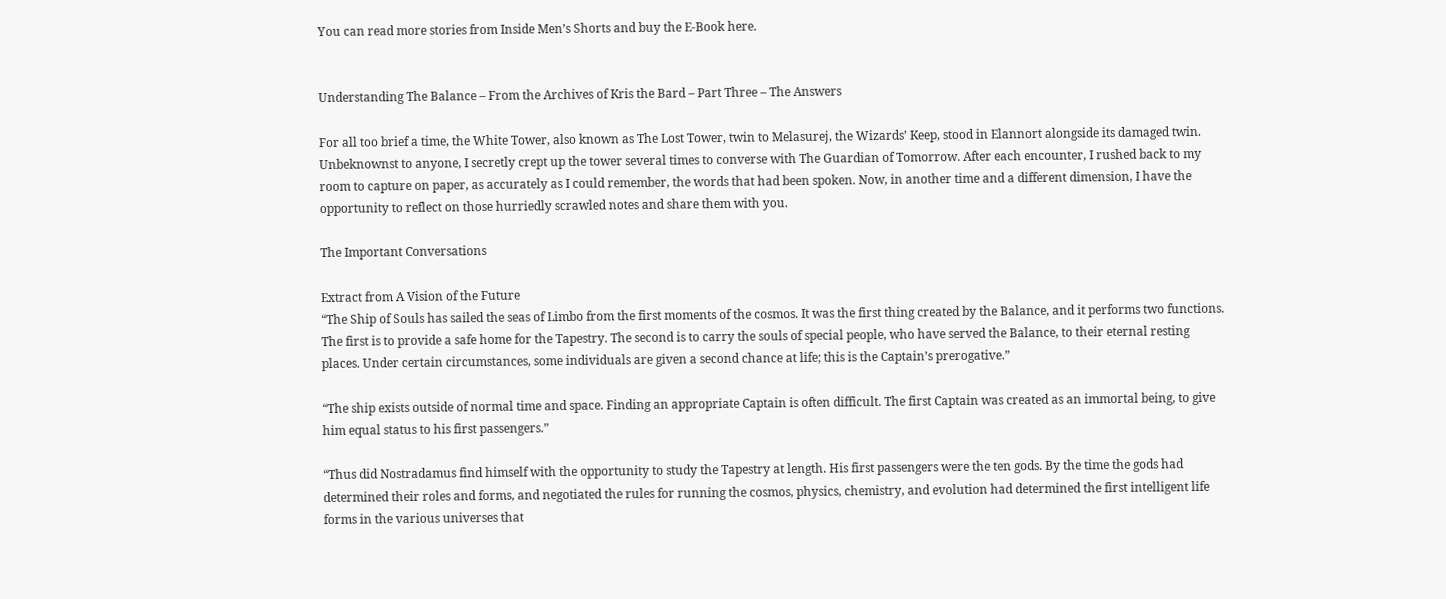You can read more stories from Inside Men’s Shorts and buy the E-Book here.


Understanding The Balance – From the Archives of Kris the Bard – Part Three – The Answers

For all too brief a time, the White Tower, also known as The Lost Tower, twin to Melasurej, the Wizards’ Keep, stood in Elannort alongside its damaged twin. Unbeknownst to anyone, I secretly crept up the tower several times to converse with The Guardian of Tomorrow. After each encounter, I rushed back to my room to capture on paper, as accurately as I could remember, the words that had been spoken. Now, in another time and a different dimension, I have the opportunity to reflect on those hurriedly scrawled notes and share them with you.

The Important Conversations

Extract from A Vision of the Future
“The Ship of Souls has sailed the seas of Limbo from the first moments of the cosmos. It was the first thing created by the Balance, and it performs two functions. The first is to provide a safe home for the Tapestry. The second is to carry the souls of special people, who have served the Balance, to their eternal resting places. Under certain circumstances, some individuals are given a second chance at life; this is the Captain’s prerogative.”

“The ship exists outside of normal time and space. Finding an appropriate Captain is often difficult. The first Captain was created as an immortal being, to give him equal status to his first passengers.”

“Thus did Nostradamus find himself with the opportunity to study the Tapestry at length. His first passengers were the ten gods. By the time the gods had determined their roles and forms, and negotiated the rules for running the cosmos, physics, chemistry, and evolution had determined the first intelligent life forms in the various universes that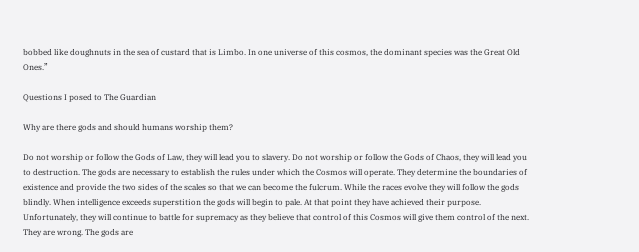bobbed like doughnuts in the sea of custard that is Limbo. In one universe of this cosmos, the dominant species was the Great Old Ones.”

Questions I posed to The Guardian

Why are there gods and should humans worship them?

Do not worship or follow the Gods of Law, they will lead you to slavery. Do not worship or follow the Gods of Chaos, they will lead you to destruction. The gods are necessary to establish the rules under which the Cosmos will operate. They determine the boundaries of existence and provide the two sides of the scales so that we can become the fulcrum. While the races evolve they will follow the gods blindly. When intelligence exceeds superstition the gods will begin to pale. At that point they have achieved their purpose. Unfortunately, they will continue to battle for supremacy as they believe that control of this Cosmos will give them control of the next. They are wrong. The gods are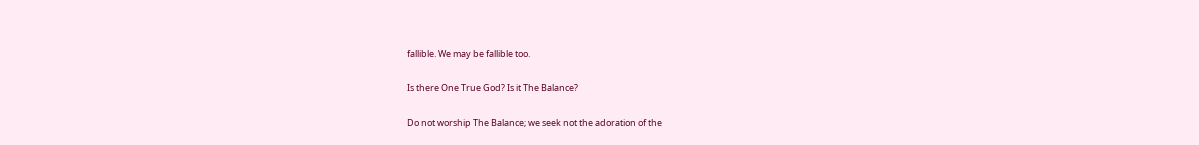fallible. We may be fallible too.

Is there One True God? Is it The Balance?

Do not worship The Balance; we seek not the adoration of the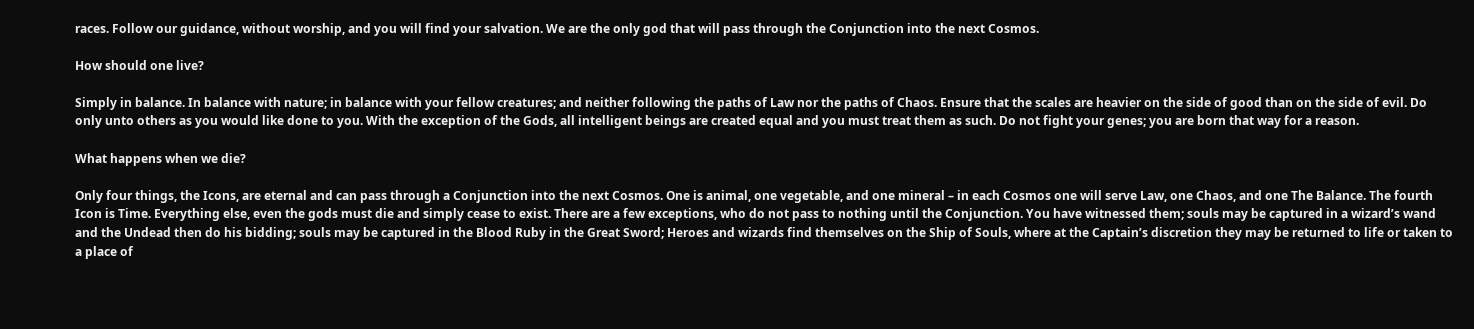races. Follow our guidance, without worship, and you will find your salvation. We are the only god that will pass through the Conjunction into the next Cosmos.

How should one live?

Simply in balance. In balance with nature; in balance with your fellow creatures; and neither following the paths of Law nor the paths of Chaos. Ensure that the scales are heavier on the side of good than on the side of evil. Do only unto others as you would like done to you. With the exception of the Gods, all intelligent beings are created equal and you must treat them as such. Do not fight your genes; you are born that way for a reason.

What happens when we die?

Only four things, the Icons, are eternal and can pass through a Conjunction into the next Cosmos. One is animal, one vegetable, and one mineral – in each Cosmos one will serve Law, one Chaos, and one The Balance. The fourth Icon is Time. Everything else, even the gods must die and simply cease to exist. There are a few exceptions, who do not pass to nothing until the Conjunction. You have witnessed them; souls may be captured in a wizard’s wand and the Undead then do his bidding; souls may be captured in the Blood Ruby in the Great Sword; Heroes and wizards find themselves on the Ship of Souls, where at the Captain’s discretion they may be returned to life or taken to a place of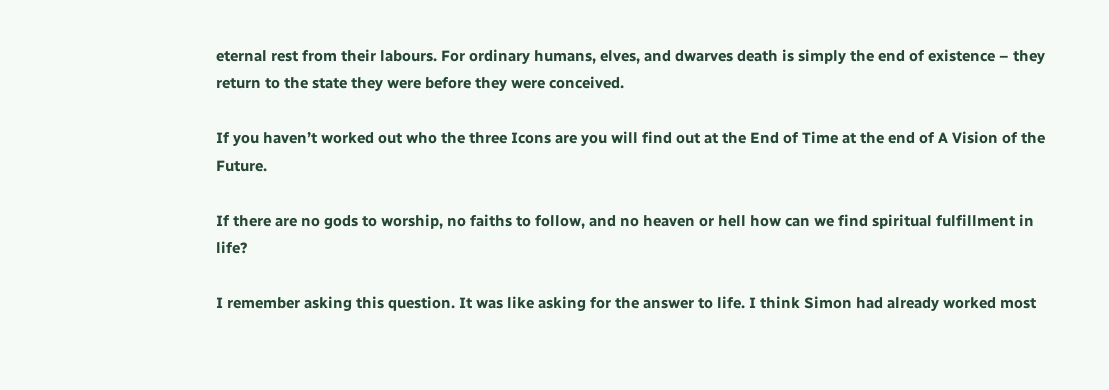eternal rest from their labours. For ordinary humans, elves, and dwarves death is simply the end of existence – they return to the state they were before they were conceived.

If you haven’t worked out who the three Icons are you will find out at the End of Time at the end of A Vision of the Future.

If there are no gods to worship, no faiths to follow, and no heaven or hell how can we find spiritual fulfillment in life?

I remember asking this question. It was like asking for the answer to life. I think Simon had already worked most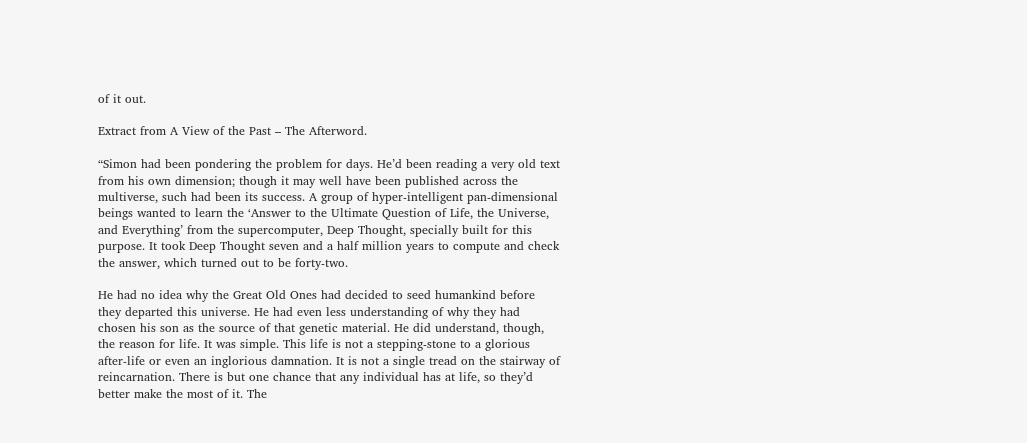of it out.

Extract from A View of the Past – The Afterword.

“Simon had been pondering the problem for days. He’d been reading a very old text from his own dimension; though it may well have been published across the multiverse, such had been its success. A group of hyper-intelligent pan-dimensional beings wanted to learn the ‘Answer to the Ultimate Question of Life, the Universe, and Everything’ from the supercomputer, Deep Thought, specially built for this purpose. It took Deep Thought seven and a half million years to compute and check the answer, which turned out to be forty-two.

He had no idea why the Great Old Ones had decided to seed humankind before they departed this universe. He had even less understanding of why they had chosen his son as the source of that genetic material. He did understand, though, the reason for life. It was simple. This life is not a stepping-stone to a glorious after-life or even an inglorious damnation. It is not a single tread on the stairway of reincarnation. There is but one chance that any individual has at life, so they’d better make the most of it. The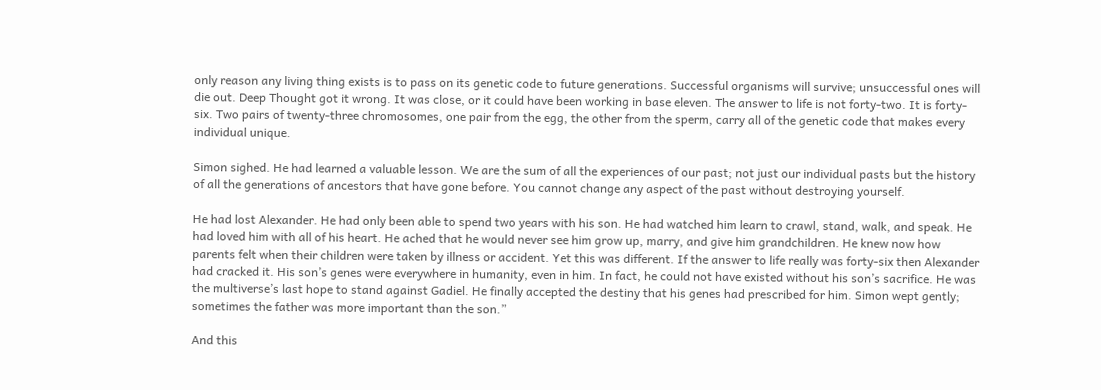only reason any living thing exists is to pass on its genetic code to future generations. Successful organisms will survive; unsuccessful ones will die out. Deep Thought got it wrong. It was close, or it could have been working in base eleven. The answer to life is not forty-two. It is forty-six. Two pairs of twenty-three chromosomes, one pair from the egg, the other from the sperm, carry all of the genetic code that makes every individual unique.

Simon sighed. He had learned a valuable lesson. We are the sum of all the experiences of our past; not just our individual pasts but the history of all the generations of ancestors that have gone before. You cannot change any aspect of the past without destroying yourself.

He had lost Alexander. He had only been able to spend two years with his son. He had watched him learn to crawl, stand, walk, and speak. He had loved him with all of his heart. He ached that he would never see him grow up, marry, and give him grandchildren. He knew now how parents felt when their children were taken by illness or accident. Yet this was different. If the answer to life really was forty-six then Alexander had cracked it. His son’s genes were everywhere in humanity, even in him. In fact, he could not have existed without his son’s sacrifice. He was the multiverse’s last hope to stand against Gadiel. He finally accepted the destiny that his genes had prescribed for him. Simon wept gently; sometimes the father was more important than the son.”

And this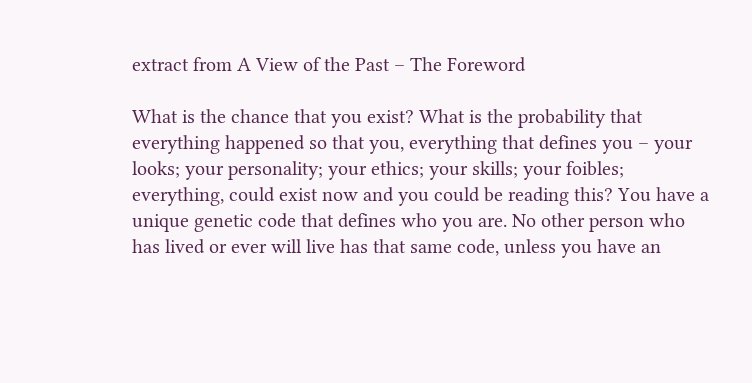extract from A View of the Past – The Foreword

What is the chance that you exist? What is the probability that everything happened so that you, everything that defines you – your looks; your personality; your ethics; your skills; your foibles; everything, could exist now and you could be reading this? You have a unique genetic code that defines who you are. No other person who has lived or ever will live has that same code, unless you have an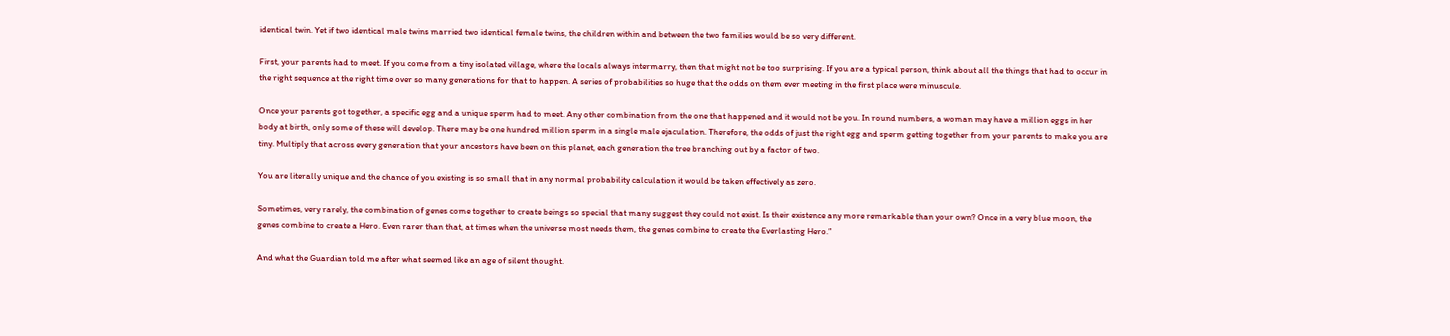identical twin. Yet if two identical male twins married two identical female twins, the children within and between the two families would be so very different.

First, your parents had to meet. If you come from a tiny isolated village, where the locals always intermarry, then that might not be too surprising. If you are a typical person, think about all the things that had to occur in the right sequence at the right time over so many generations for that to happen. A series of probabilities so huge that the odds on them ever meeting in the first place were minuscule.

Once your parents got together, a specific egg and a unique sperm had to meet. Any other combination from the one that happened and it would not be you. In round numbers, a woman may have a million eggs in her body at birth, only some of these will develop. There may be one hundred million sperm in a single male ejaculation. Therefore, the odds of just the right egg and sperm getting together from your parents to make you are tiny. Multiply that across every generation that your ancestors have been on this planet, each generation the tree branching out by a factor of two.

You are literally unique and the chance of you existing is so small that in any normal probability calculation it would be taken effectively as zero.

Sometimes, very rarely, the combination of genes come together to create beings so special that many suggest they could not exist. Is their existence any more remarkable than your own? Once in a very blue moon, the genes combine to create a Hero. Even rarer than that, at times when the universe most needs them, the genes combine to create the Everlasting Hero.”

And what the Guardian told me after what seemed like an age of silent thought.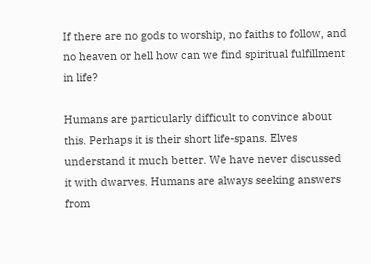If there are no gods to worship, no faiths to follow, and no heaven or hell how can we find spiritual fulfillment in life?

Humans are particularly difficult to convince about this. Perhaps it is their short life-spans. Elves understand it much better. We have never discussed it with dwarves. Humans are always seeking answers from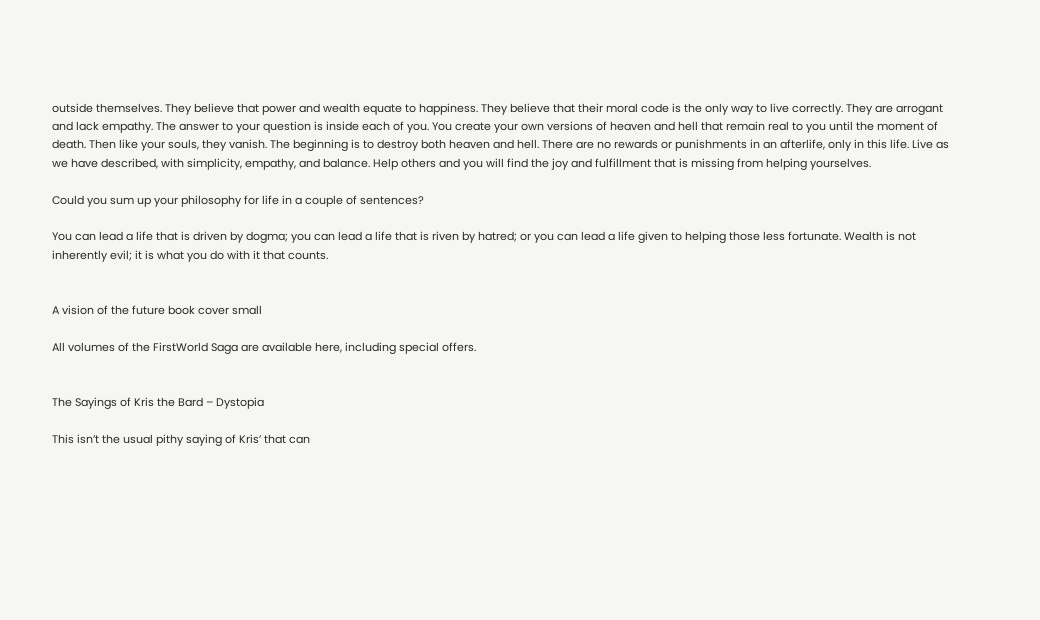outside themselves. They believe that power and wealth equate to happiness. They believe that their moral code is the only way to live correctly. They are arrogant and lack empathy. The answer to your question is inside each of you. You create your own versions of heaven and hell that remain real to you until the moment of death. Then like your souls, they vanish. The beginning is to destroy both heaven and hell. There are no rewards or punishments in an afterlife, only in this life. Live as we have described, with simplicity, empathy, and balance. Help others and you will find the joy and fulfillment that is missing from helping yourselves.

Could you sum up your philosophy for life in a couple of sentences?

You can lead a life that is driven by dogma; you can lead a life that is riven by hatred; or you can lead a life given to helping those less fortunate. Wealth is not inherently evil; it is what you do with it that counts.


A vision of the future book cover small

All volumes of the FirstWorld Saga are available here, including special offers.


The Sayings of Kris the Bard – Dystopia

This isn’t the usual pithy saying of Kris’ that can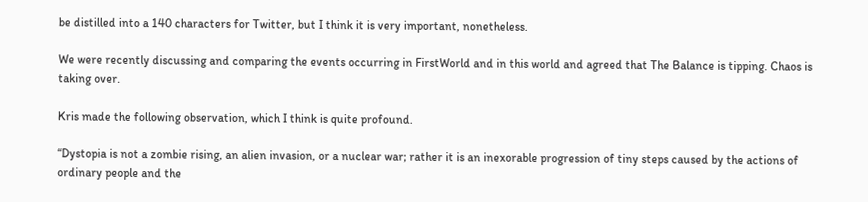be distilled into a 140 characters for Twitter, but I think it is very important, nonetheless.

We were recently discussing and comparing the events occurring in FirstWorld and in this world and agreed that The Balance is tipping. Chaos is taking over.

Kris made the following observation, which I think is quite profound.

“Dystopia is not a zombie rising, an alien invasion, or a nuclear war; rather it is an inexorable progression of tiny steps caused by the actions of ordinary people and the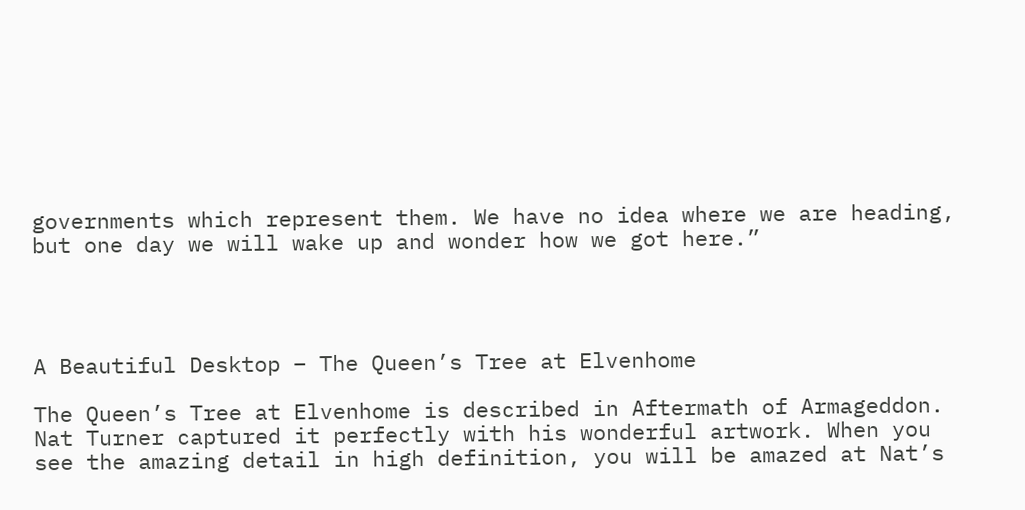governments which represent them. We have no idea where we are heading, but one day we will wake up and wonder how we got here.”




A Beautiful Desktop – The Queen’s Tree at Elvenhome

The Queen’s Tree at Elvenhome is described in Aftermath of Armageddon. Nat Turner captured it perfectly with his wonderful artwork. When you see the amazing detail in high definition, you will be amazed at Nat’s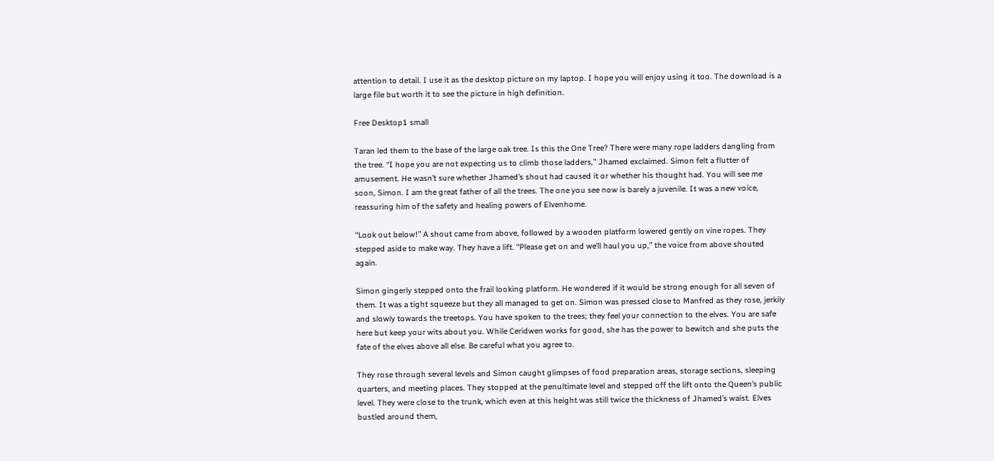attention to detail. I use it as the desktop picture on my laptop. I hope you will enjoy using it too. The download is a large file but worth it to see the picture in high definition.

Free Desktop1 small

Taran led them to the base of the large oak tree. Is this the One Tree? There were many rope ladders dangling from the tree. “I hope you are not expecting us to climb those ladders,” Jhamed exclaimed. Simon felt a flutter of amusement. He wasn’t sure whether Jhamed’s shout had caused it or whether his thought had. You will see me soon, Simon. I am the great father of all the trees. The one you see now is barely a juvenile. It was a new voice, reassuring him of the safety and healing powers of Elvenhome.

“Look out below!” A shout came from above, followed by a wooden platform lowered gently on vine ropes. They stepped aside to make way. They have a lift. “Please get on and we’ll haul you up,” the voice from above shouted again.

Simon gingerly stepped onto the frail looking platform. He wondered if it would be strong enough for all seven of them. It was a tight squeeze but they all managed to get on. Simon was pressed close to Manfred as they rose, jerkily and slowly towards the treetops. You have spoken to the trees; they feel your connection to the elves. You are safe here but keep your wits about you. While Ceridwen works for good, she has the power to bewitch and she puts the fate of the elves above all else. Be careful what you agree to.

They rose through several levels and Simon caught glimpses of food preparation areas, storage sections, sleeping quarters, and meeting places. They stopped at the penultimate level and stepped off the lift onto the Queen’s public level. They were close to the trunk, which even at this height was still twice the thickness of Jhamed’s waist. Elves bustled around them,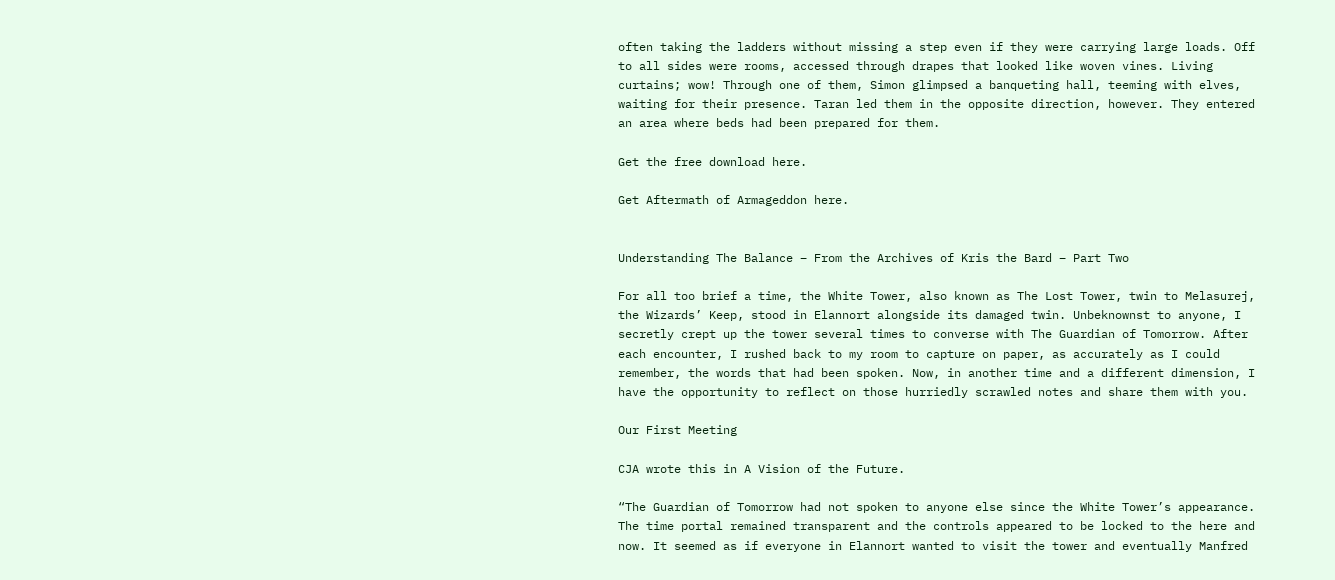often taking the ladders without missing a step even if they were carrying large loads. Off to all sides were rooms, accessed through drapes that looked like woven vines. Living curtains; wow! Through one of them, Simon glimpsed a banqueting hall, teeming with elves, waiting for their presence. Taran led them in the opposite direction, however. They entered an area where beds had been prepared for them.

Get the free download here.

Get Aftermath of Armageddon here.


Understanding The Balance – From the Archives of Kris the Bard – Part Two

For all too brief a time, the White Tower, also known as The Lost Tower, twin to Melasurej, the Wizards’ Keep, stood in Elannort alongside its damaged twin. Unbeknownst to anyone, I secretly crept up the tower several times to converse with The Guardian of Tomorrow. After each encounter, I rushed back to my room to capture on paper, as accurately as I could remember, the words that had been spoken. Now, in another time and a different dimension, I have the opportunity to reflect on those hurriedly scrawled notes and share them with you.

Our First Meeting

CJA wrote this in A Vision of the Future.

“The Guardian of Tomorrow had not spoken to anyone else since the White Tower’s appearance. The time portal remained transparent and the controls appeared to be locked to the here and now. It seemed as if everyone in Elannort wanted to visit the tower and eventually Manfred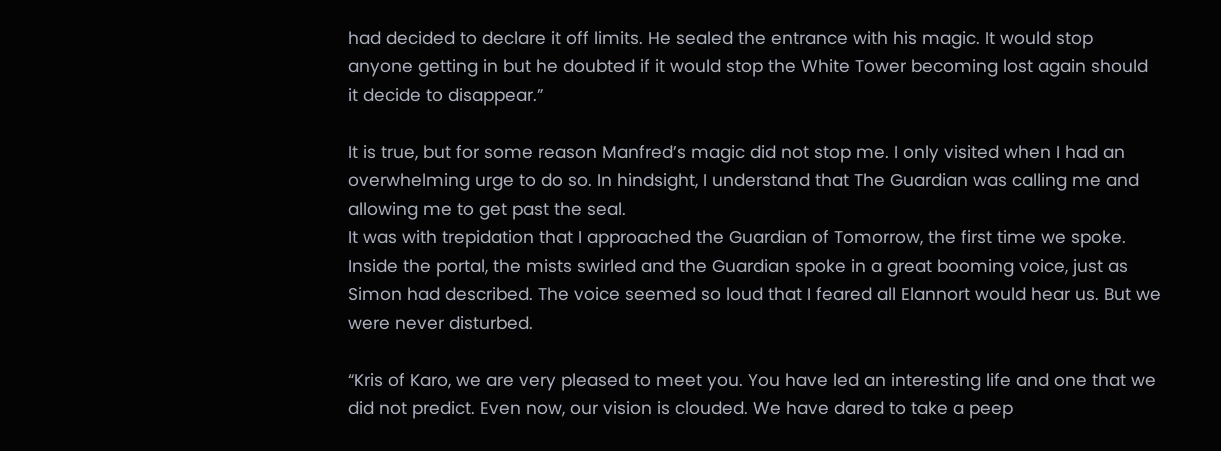had decided to declare it off limits. He sealed the entrance with his magic. It would stop anyone getting in but he doubted if it would stop the White Tower becoming lost again should it decide to disappear.”

It is true, but for some reason Manfred’s magic did not stop me. I only visited when I had an overwhelming urge to do so. In hindsight, I understand that The Guardian was calling me and allowing me to get past the seal.
It was with trepidation that I approached the Guardian of Tomorrow, the first time we spoke. Inside the portal, the mists swirled and the Guardian spoke in a great booming voice, just as Simon had described. The voice seemed so loud that I feared all Elannort would hear us. But we were never disturbed.

“Kris of Karo, we are very pleased to meet you. You have led an interesting life and one that we did not predict. Even now, our vision is clouded. We have dared to take a peep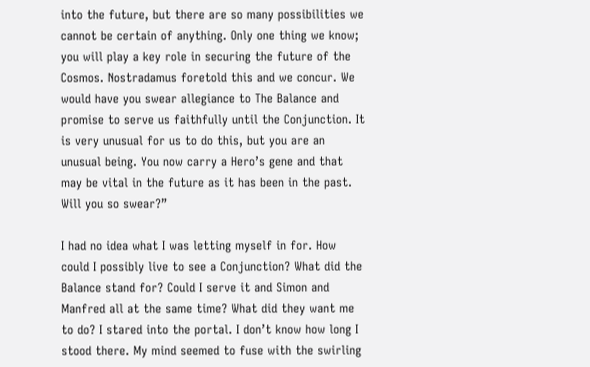into the future, but there are so many possibilities we cannot be certain of anything. Only one thing we know; you will play a key role in securing the future of the Cosmos. Nostradamus foretold this and we concur. We would have you swear allegiance to The Balance and promise to serve us faithfully until the Conjunction. It is very unusual for us to do this, but you are an unusual being. You now carry a Hero’s gene and that may be vital in the future as it has been in the past. Will you so swear?”

I had no idea what I was letting myself in for. How could I possibly live to see a Conjunction? What did the Balance stand for? Could I serve it and Simon and Manfred all at the same time? What did they want me to do? I stared into the portal. I don’t know how long I stood there. My mind seemed to fuse with the swirling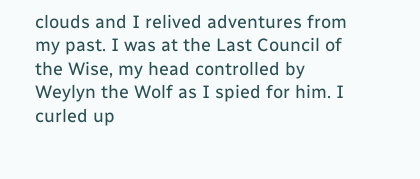clouds and I relived adventures from my past. I was at the Last Council of the Wise, my head controlled by Weylyn the Wolf as I spied for him. I curled up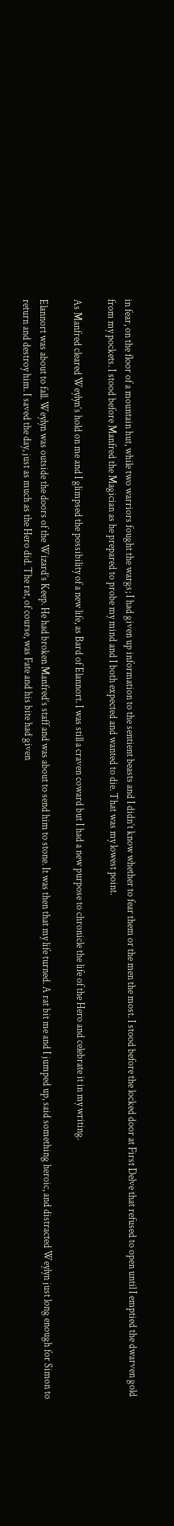in fear, on the floor of a mountain hut, while two warriors fought the wargs; I had given up information to the sentient beasts and I didn’t know whether to fear them or the men the most. I stood before the locked door at First Delve that refused to open until I emptied the dwarven gold from my pockets. I stood before Manfred the Magician as he prepared to probe my mind and I both expected and wanted to die. That was my lowest point.

As Manfred cleared Weylyn’s hold on me and I glimpsed the possibility of a new life, as Bard of Elannort. I was still a craven coward but I had a new purpose to chronicle the life of the Hero and celebrate it in my writing.

Elannort was about to fall. Weylyn was outside the doors of the Wizard’s Keep. He had broken Manfred’s staff and was about to send him to stone. It was then that my life turned. A rat bit me and I jumped up, said something heroic, and distracted Weylyn just long enough for Simon to return and destroy him. I saved the day, just as much as the Hero did. The rat, of course, was Fate and his bite had given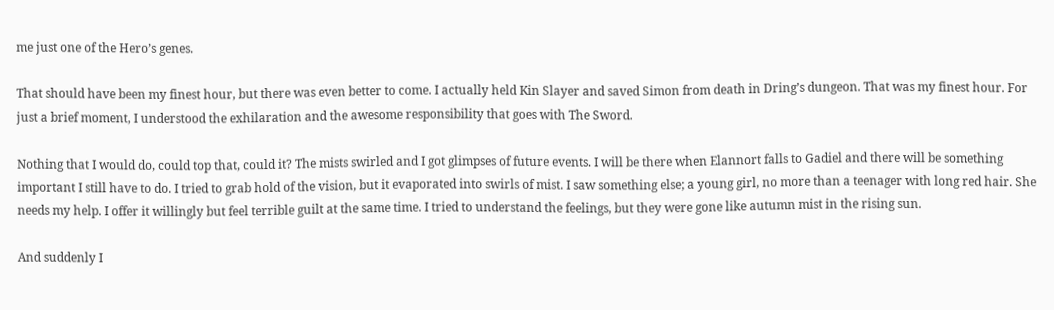me just one of the Hero’s genes.

That should have been my finest hour, but there was even better to come. I actually held Kin Slayer and saved Simon from death in Dring’s dungeon. That was my finest hour. For just a brief moment, I understood the exhilaration and the awesome responsibility that goes with The Sword.

Nothing that I would do, could top that, could it? The mists swirled and I got glimpses of future events. I will be there when Elannort falls to Gadiel and there will be something important I still have to do. I tried to grab hold of the vision, but it evaporated into swirls of mist. I saw something else; a young girl, no more than a teenager with long red hair. She needs my help. I offer it willingly but feel terrible guilt at the same time. I tried to understand the feelings, but they were gone like autumn mist in the rising sun.

And suddenly I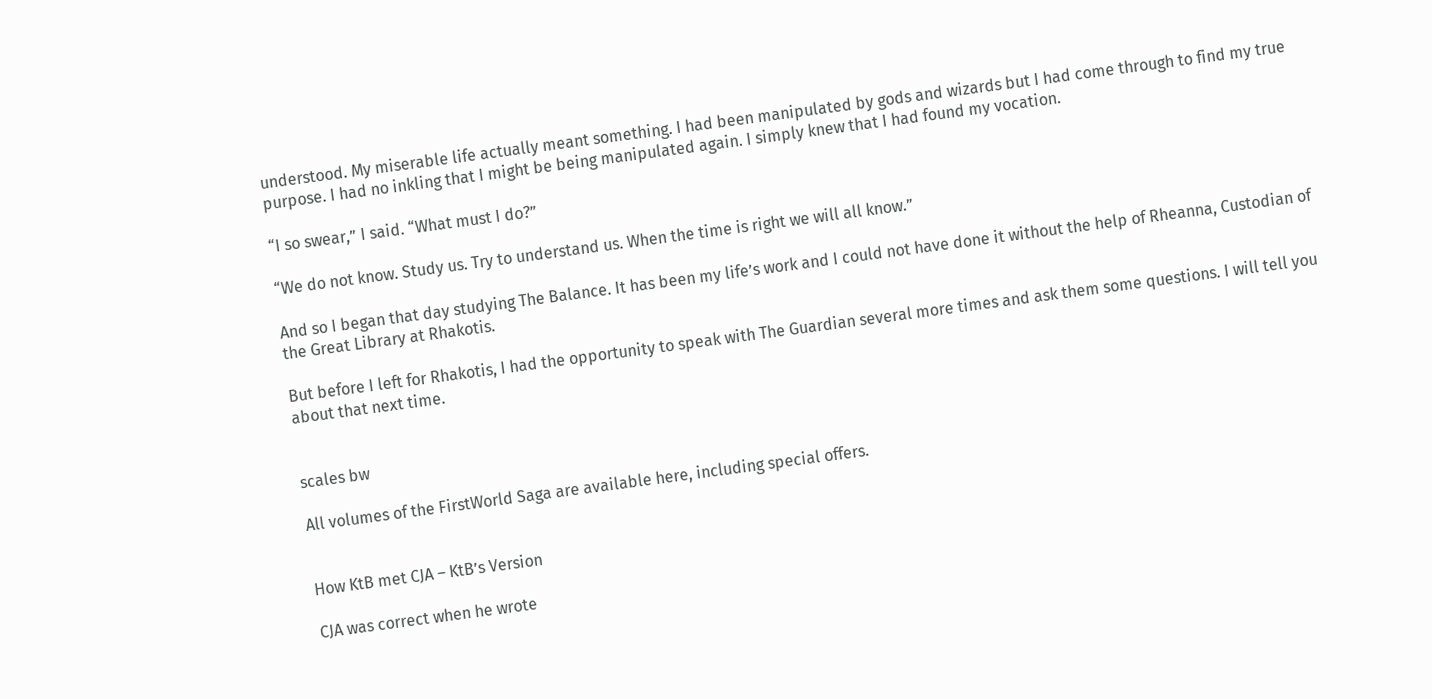understood. My miserable life actually meant something. I had been manipulated by gods and wizards but I had come through to find my true purpose. I had no inkling that I might be being manipulated again. I simply knew that I had found my vocation.

“I so swear,” I said. “What must I do?”

“We do not know. Study us. Try to understand us. When the time is right we will all know.”

And so I began that day studying The Balance. It has been my life’s work and I could not have done it without the help of Rheanna, Custodian of the Great Library at Rhakotis.

But before I left for Rhakotis, I had the opportunity to speak with The Guardian several more times and ask them some questions. I will tell you about that next time.


scales bw

All volumes of the FirstWorld Saga are available here, including special offers.


How KtB met CJA – KtB’s Version

CJA was correct when he wrote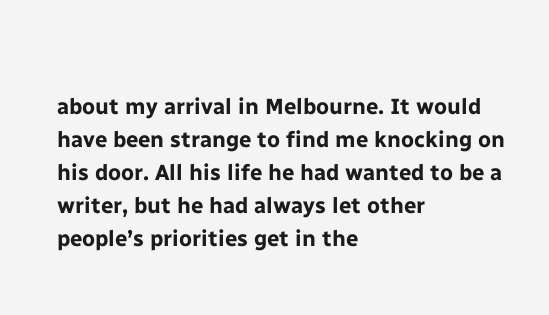about my arrival in Melbourne. It would have been strange to find me knocking on his door. All his life he had wanted to be a writer, but he had always let other people’s priorities get in the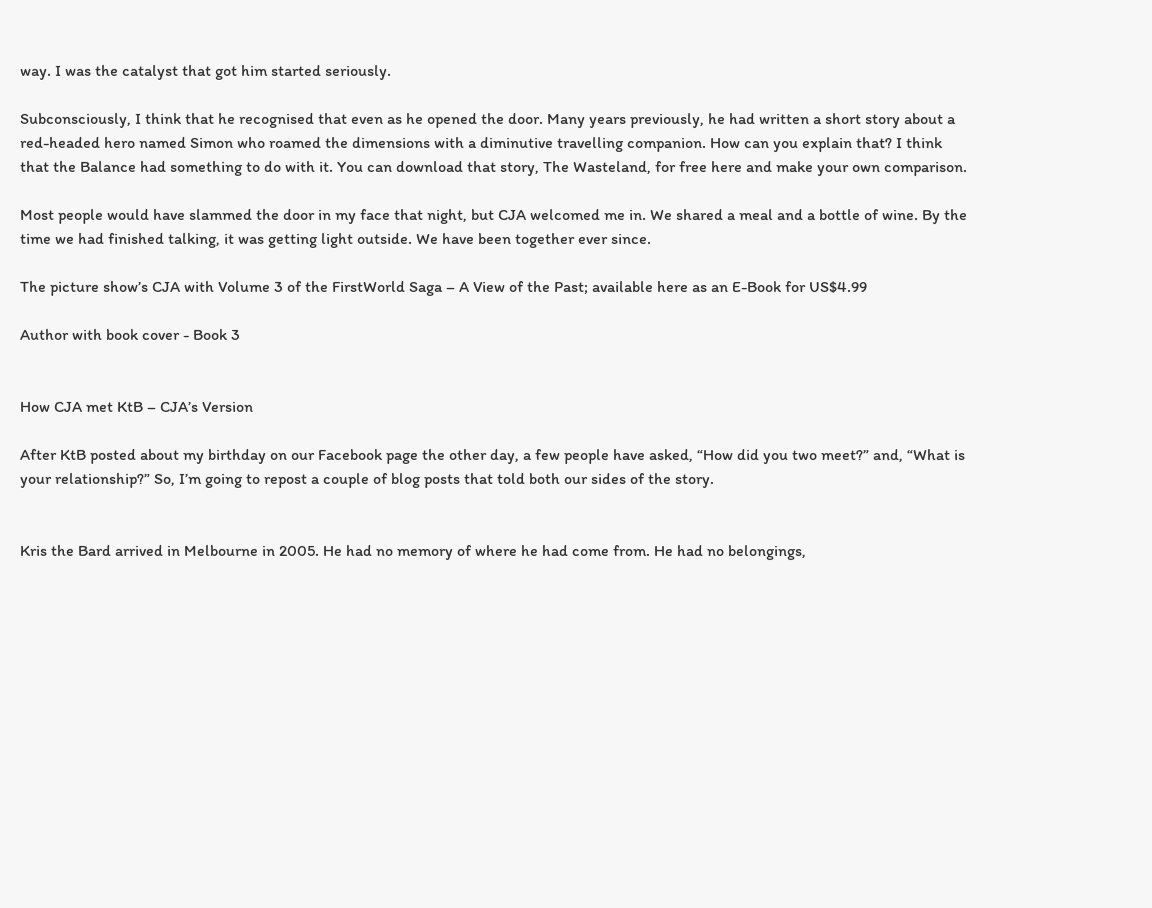way. I was the catalyst that got him started seriously.

Subconsciously, I think that he recognised that even as he opened the door. Many years previously, he had written a short story about a red-headed hero named Simon who roamed the dimensions with a diminutive travelling companion. How can you explain that? I think that the Balance had something to do with it. You can download that story, The Wasteland, for free here and make your own comparison.

Most people would have slammed the door in my face that night, but CJA welcomed me in. We shared a meal and a bottle of wine. By the time we had finished talking, it was getting light outside. We have been together ever since.

The picture show’s CJA with Volume 3 of the FirstWorld Saga – A View of the Past; available here as an E-Book for US$4.99

Author with book cover - Book 3


How CJA met KtB – CJA’s Version

After KtB posted about my birthday on our Facebook page the other day, a few people have asked, “How did you two meet?” and, “What is your relationship?” So, I’m going to repost a couple of blog posts that told both our sides of the story.


Kris the Bard arrived in Melbourne in 2005. He had no memory of where he had come from. He had no belongings,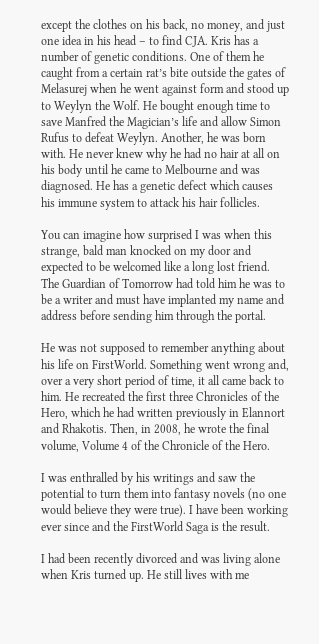except the clothes on his back, no money, and just one idea in his head – to find CJA. Kris has a number of genetic conditions. One of them he caught from a certain rat’s bite outside the gates of Melasurej when he went against form and stood up to Weylyn the Wolf. He bought enough time to save Manfred the Magician’s life and allow Simon Rufus to defeat Weylyn. Another, he was born with. He never knew why he had no hair at all on his body until he came to Melbourne and was diagnosed. He has a genetic defect which causes his immune system to attack his hair follicles.

You can imagine how surprised I was when this strange, bald man knocked on my door and expected to be welcomed like a long lost friend. The Guardian of Tomorrow had told him he was to be a writer and must have implanted my name and address before sending him through the portal.

He was not supposed to remember anything about his life on FirstWorld. Something went wrong and, over a very short period of time, it all came back to him. He recreated the first three Chronicles of the Hero, which he had written previously in Elannort and Rhakotis. Then, in 2008, he wrote the final volume, Volume 4 of the Chronicle of the Hero.

I was enthralled by his writings and saw the potential to turn them into fantasy novels (no one would believe they were true). I have been working ever since and the FirstWorld Saga is the result.

I had been recently divorced and was living alone when Kris turned up. He still lives with me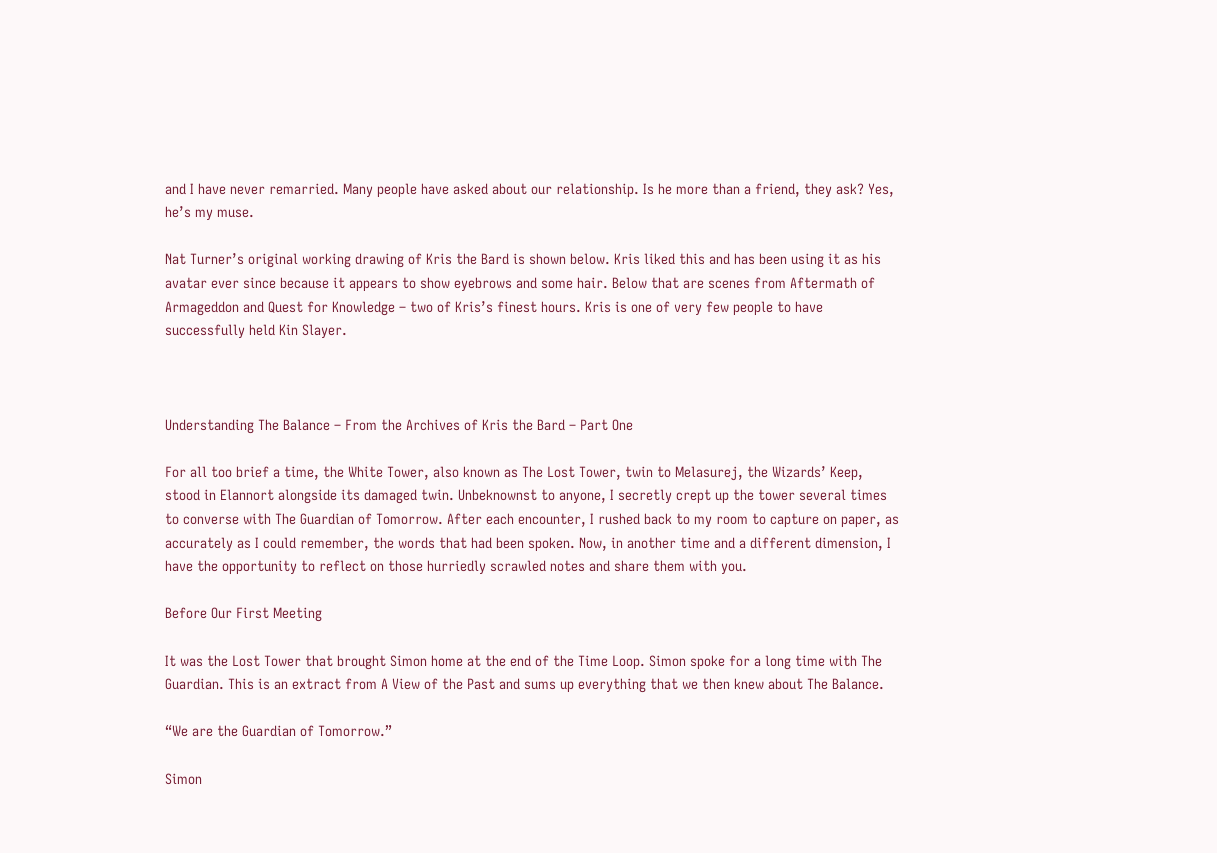and I have never remarried. Many people have asked about our relationship. Is he more than a friend, they ask? Yes, he’s my muse.

Nat Turner’s original working drawing of Kris the Bard is shown below. Kris liked this and has been using it as his avatar ever since because it appears to show eyebrows and some hair. Below that are scenes from Aftermath of Armageddon and Quest for Knowledge – two of Kris’s finest hours. Kris is one of very few people to have successfully held Kin Slayer.



Understanding The Balance – From the Archives of Kris the Bard – Part One

For all too brief a time, the White Tower, also known as The Lost Tower, twin to Melasurej, the Wizards’ Keep, stood in Elannort alongside its damaged twin. Unbeknownst to anyone, I secretly crept up the tower several times to converse with The Guardian of Tomorrow. After each encounter, I rushed back to my room to capture on paper, as accurately as I could remember, the words that had been spoken. Now, in another time and a different dimension, I have the opportunity to reflect on those hurriedly scrawled notes and share them with you.

Before Our First Meeting

It was the Lost Tower that brought Simon home at the end of the Time Loop. Simon spoke for a long time with The Guardian. This is an extract from A View of the Past and sums up everything that we then knew about The Balance.

“We are the Guardian of Tomorrow.”

Simon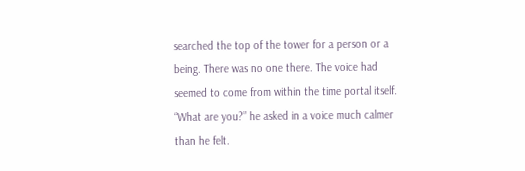searched the top of the tower for a person or a being. There was no one there. The voice had seemed to come from within the time portal itself. “What are you?” he asked in a voice much calmer than he felt.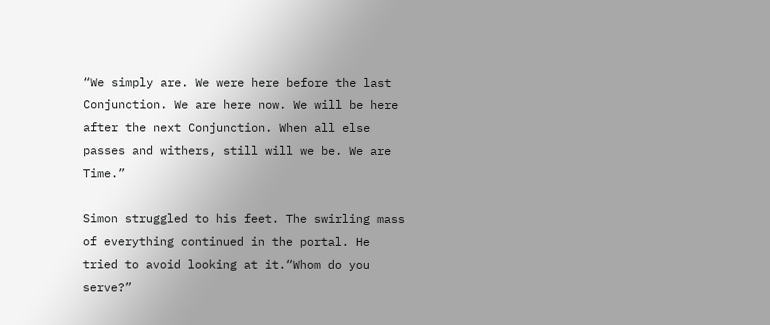“We simply are. We were here before the last Conjunction. We are here now. We will be here after the next Conjunction. When all else passes and withers, still will we be. We are Time.”

Simon struggled to his feet. The swirling mass of everything continued in the portal. He tried to avoid looking at it.“Whom do you serve?”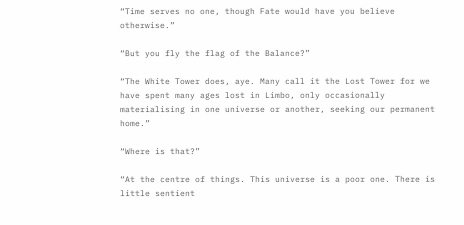“Time serves no one, though Fate would have you believe otherwise.”

“But you fly the flag of the Balance?”

“The White Tower does, aye. Many call it the Lost Tower for we have spent many ages lost in Limbo, only occasionally materialising in one universe or another, seeking our permanent home.”

“Where is that?”

“At the centre of things. This universe is a poor one. There is little sentient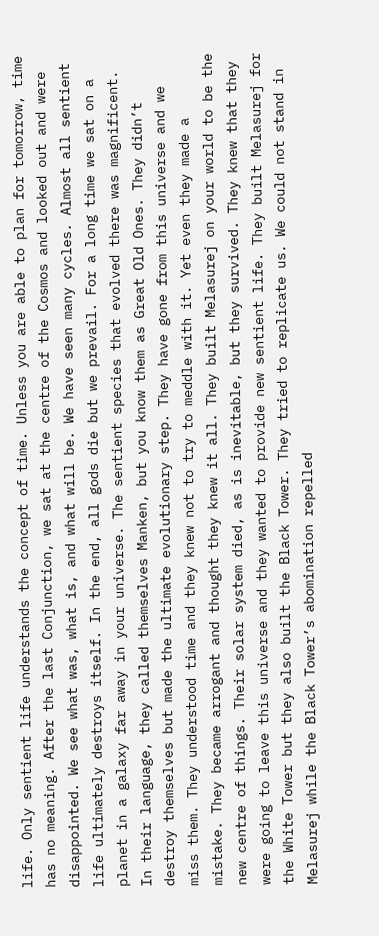life. Only sentient life understands the concept of time. Unless you are able to plan for tomorrow, time has no meaning. After the last Conjunction, we sat at the centre of the Cosmos and looked out and were disappointed. We see what was, what is, and what will be. We have seen many cycles. Almost all sentient life ultimately destroys itself. In the end, all gods die but we prevail. For a long time we sat on a planet in a galaxy far away in your universe. The sentient species that evolved there was magnificent. In their language, they called themselves Manken, but you know them as Great Old Ones. They didn’t destroy themselves but made the ultimate evolutionary step. They have gone from this universe and we miss them. They understood time and they knew not to try to meddle with it. Yet even they made a mistake. They became arrogant and thought they knew it all. They built Melasurej on your world to be the new centre of things. Their solar system died, as is inevitable, but they survived. They knew that they were going to leave this universe and they wanted to provide new sentient life. They built Melasurej for the White Tower but they also built the Black Tower. They tried to replicate us. We could not stand in Melasurej while the Black Tower’s abomination repelled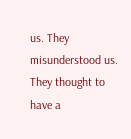us. They misunderstood us. They thought to have a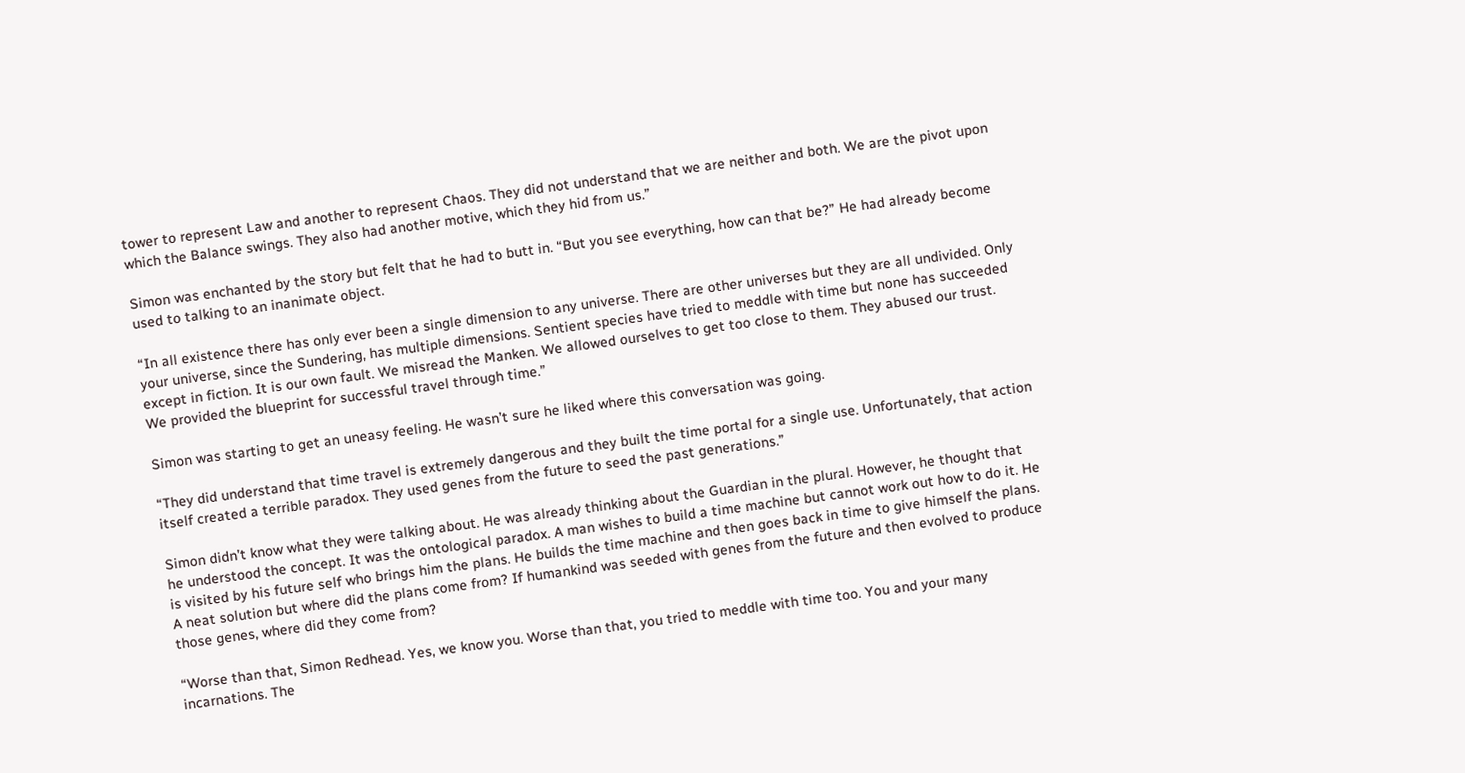tower to represent Law and another to represent Chaos. They did not understand that we are neither and both. We are the pivot upon which the Balance swings. They also had another motive, which they hid from us.”

Simon was enchanted by the story but felt that he had to butt in. “But you see everything, how can that be?” He had already become used to talking to an inanimate object.

“In all existence there has only ever been a single dimension to any universe. There are other universes but they are all undivided. Only your universe, since the Sundering, has multiple dimensions. Sentient species have tried to meddle with time but none has succeeded except in fiction. It is our own fault. We misread the Manken. We allowed ourselves to get too close to them. They abused our trust. We provided the blueprint for successful travel through time.”

Simon was starting to get an uneasy feeling. He wasn’t sure he liked where this conversation was going.

“They did understand that time travel is extremely dangerous and they built the time portal for a single use. Unfortunately, that action itself created a terrible paradox. They used genes from the future to seed the past generations.”

Simon didn’t know what they were talking about. He was already thinking about the Guardian in the plural. However, he thought that he understood the concept. It was the ontological paradox. A man wishes to build a time machine but cannot work out how to do it. He is visited by his future self who brings him the plans. He builds the time machine and then goes back in time to give himself the plans. A neat solution but where did the plans come from? If humankind was seeded with genes from the future and then evolved to produce those genes, where did they come from?

“Worse than that, Simon Redhead. Yes, we know you. Worse than that, you tried to meddle with time too. You and your many incarnations. The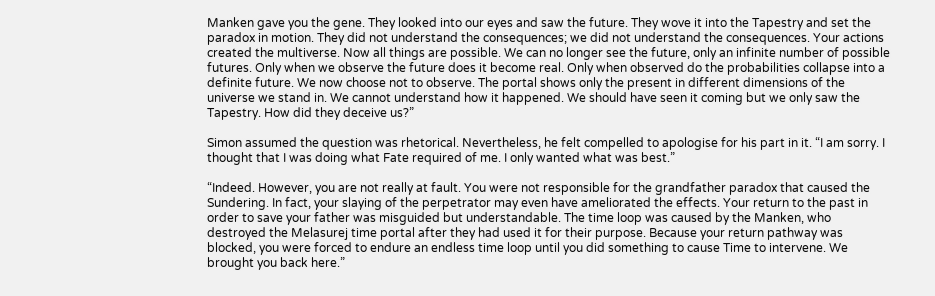Manken gave you the gene. They looked into our eyes and saw the future. They wove it into the Tapestry and set the paradox in motion. They did not understand the consequences; we did not understand the consequences. Your actions created the multiverse. Now all things are possible. We can no longer see the future, only an infinite number of possible futures. Only when we observe the future does it become real. Only when observed do the probabilities collapse into a definite future. We now choose not to observe. The portal shows only the present in different dimensions of the universe we stand in. We cannot understand how it happened. We should have seen it coming but we only saw the Tapestry. How did they deceive us?”

Simon assumed the question was rhetorical. Nevertheless, he felt compelled to apologise for his part in it. “I am sorry. I thought that I was doing what Fate required of me. I only wanted what was best.”

“Indeed. However, you are not really at fault. You were not responsible for the grandfather paradox that caused the Sundering. In fact, your slaying of the perpetrator may even have ameliorated the effects. Your return to the past in order to save your father was misguided but understandable. The time loop was caused by the Manken, who destroyed the Melasurej time portal after they had used it for their purpose. Because your return pathway was blocked, you were forced to endure an endless time loop until you did something to cause Time to intervene. We brought you back here.”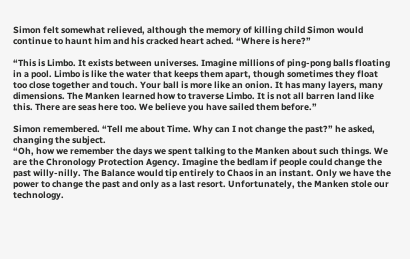Simon felt somewhat relieved, although the memory of killing child Simon would continue to haunt him and his cracked heart ached. “Where is here?”

“This is Limbo. It exists between universes. Imagine millions of ping-pong balls floating in a pool. Limbo is like the water that keeps them apart, though sometimes they float too close together and touch. Your ball is more like an onion. It has many layers, many dimensions. The Manken learned how to traverse Limbo. It is not all barren land like this. There are seas here too. We believe you have sailed them before.”

Simon remembered. “Tell me about Time. Why can I not change the past?” he asked, changing the subject.
“Oh, how we remember the days we spent talking to the Manken about such things. We are the Chronology Protection Agency. Imagine the bedlam if people could change the past willy-nilly. The Balance would tip entirely to Chaos in an instant. Only we have the power to change the past and only as a last resort. Unfortunately, the Manken stole our technology.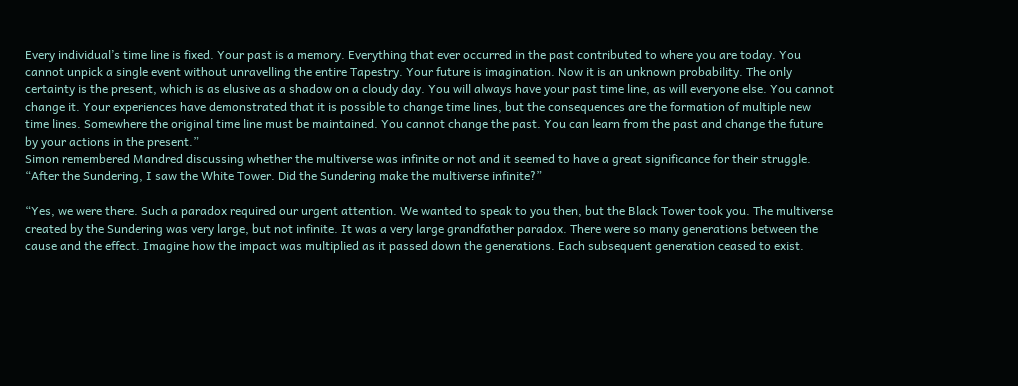Every individual’s time line is fixed. Your past is a memory. Everything that ever occurred in the past contributed to where you are today. You cannot unpick a single event without unravelling the entire Tapestry. Your future is imagination. Now it is an unknown probability. The only certainty is the present, which is as elusive as a shadow on a cloudy day. You will always have your past time line, as will everyone else. You cannot change it. Your experiences have demonstrated that it is possible to change time lines, but the consequences are the formation of multiple new time lines. Somewhere the original time line must be maintained. You cannot change the past. You can learn from the past and change the future by your actions in the present.”
Simon remembered Mandred discussing whether the multiverse was infinite or not and it seemed to have a great significance for their struggle. “After the Sundering, I saw the White Tower. Did the Sundering make the multiverse infinite?”

“Yes, we were there. Such a paradox required our urgent attention. We wanted to speak to you then, but the Black Tower took you. The multiverse created by the Sundering was very large, but not infinite. It was a very large grandfather paradox. There were so many generations between the cause and the effect. Imagine how the impact was multiplied as it passed down the generations. Each subsequent generation ceased to exist.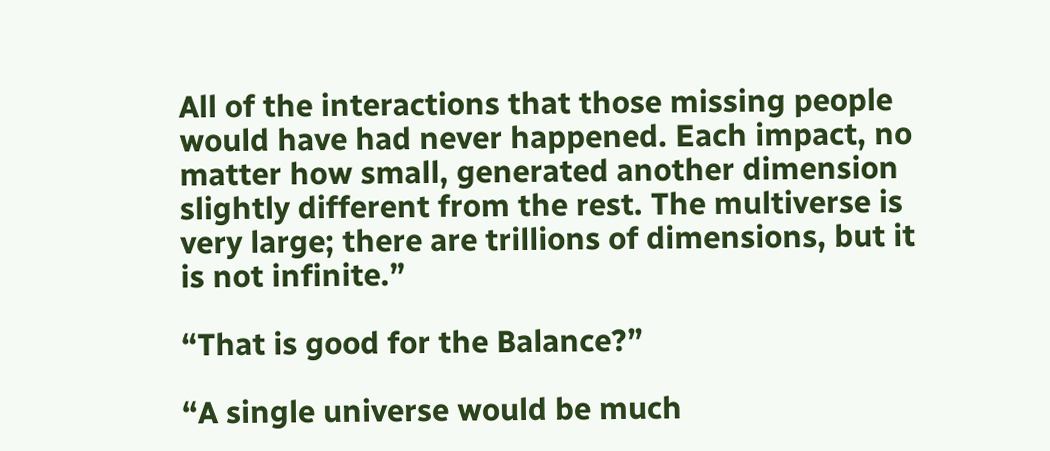All of the interactions that those missing people would have had never happened. Each impact, no matter how small, generated another dimension slightly different from the rest. The multiverse is very large; there are trillions of dimensions, but it is not infinite.”

“That is good for the Balance?”

“A single universe would be much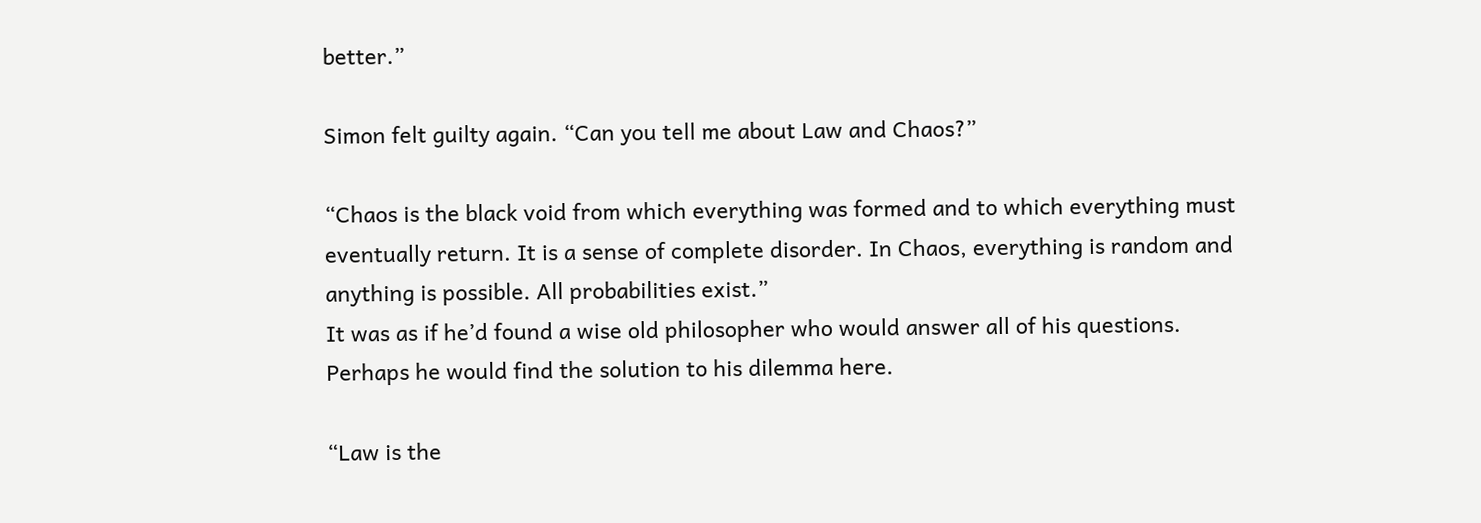better.”

Simon felt guilty again. “Can you tell me about Law and Chaos?”

“Chaos is the black void from which everything was formed and to which everything must eventually return. It is a sense of complete disorder. In Chaos, everything is random and anything is possible. All probabilities exist.”
It was as if he’d found a wise old philosopher who would answer all of his questions. Perhaps he would find the solution to his dilemma here.

“Law is the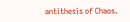antithesis of Chaos.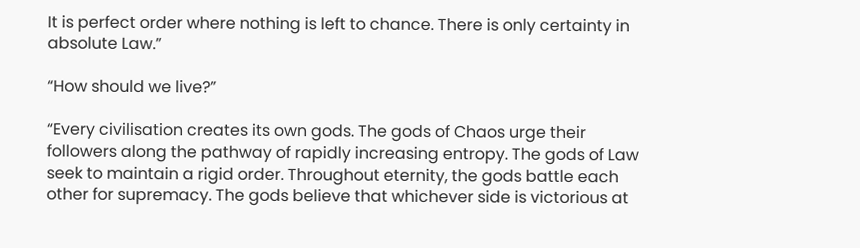It is perfect order where nothing is left to chance. There is only certainty in absolute Law.”

“How should we live?”

“Every civilisation creates its own gods. The gods of Chaos urge their followers along the pathway of rapidly increasing entropy. The gods of Law seek to maintain a rigid order. Throughout eternity, the gods battle each other for supremacy. The gods believe that whichever side is victorious at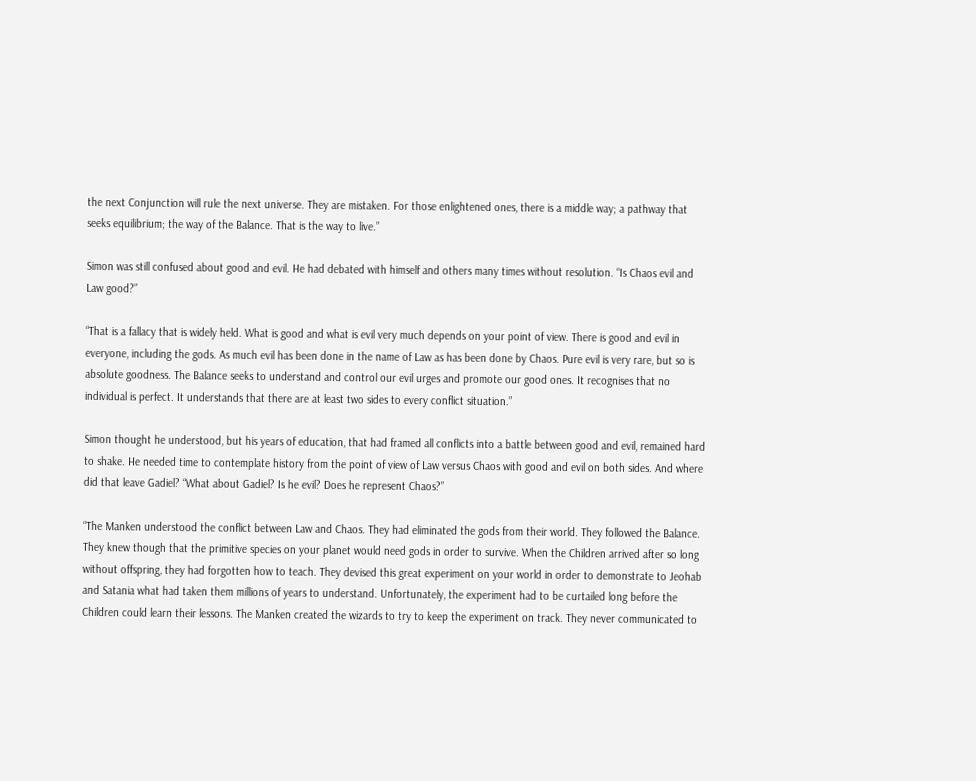the next Conjunction will rule the next universe. They are mistaken. For those enlightened ones, there is a middle way; a pathway that seeks equilibrium; the way of the Balance. That is the way to live.”

Simon was still confused about good and evil. He had debated with himself and others many times without resolution. “Is Chaos evil and Law good?”

“That is a fallacy that is widely held. What is good and what is evil very much depends on your point of view. There is good and evil in everyone, including the gods. As much evil has been done in the name of Law as has been done by Chaos. Pure evil is very rare, but so is absolute goodness. The Balance seeks to understand and control our evil urges and promote our good ones. It recognises that no individual is perfect. It understands that there are at least two sides to every conflict situation.”

Simon thought he understood, but his years of education, that had framed all conflicts into a battle between good and evil, remained hard to shake. He needed time to contemplate history from the point of view of Law versus Chaos with good and evil on both sides. And where did that leave Gadiel? “What about Gadiel? Is he evil? Does he represent Chaos?”

“The Manken understood the conflict between Law and Chaos. They had eliminated the gods from their world. They followed the Balance. They knew though that the primitive species on your planet would need gods in order to survive. When the Children arrived after so long without offspring, they had forgotten how to teach. They devised this great experiment on your world in order to demonstrate to Jeohab and Satania what had taken them millions of years to understand. Unfortunately, the experiment had to be curtailed long before the Children could learn their lessons. The Manken created the wizards to try to keep the experiment on track. They never communicated to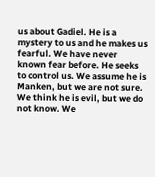us about Gadiel. He is a mystery to us and he makes us fearful. We have never known fear before. He seeks to control us. We assume he is Manken, but we are not sure. We think he is evil, but we do not know. We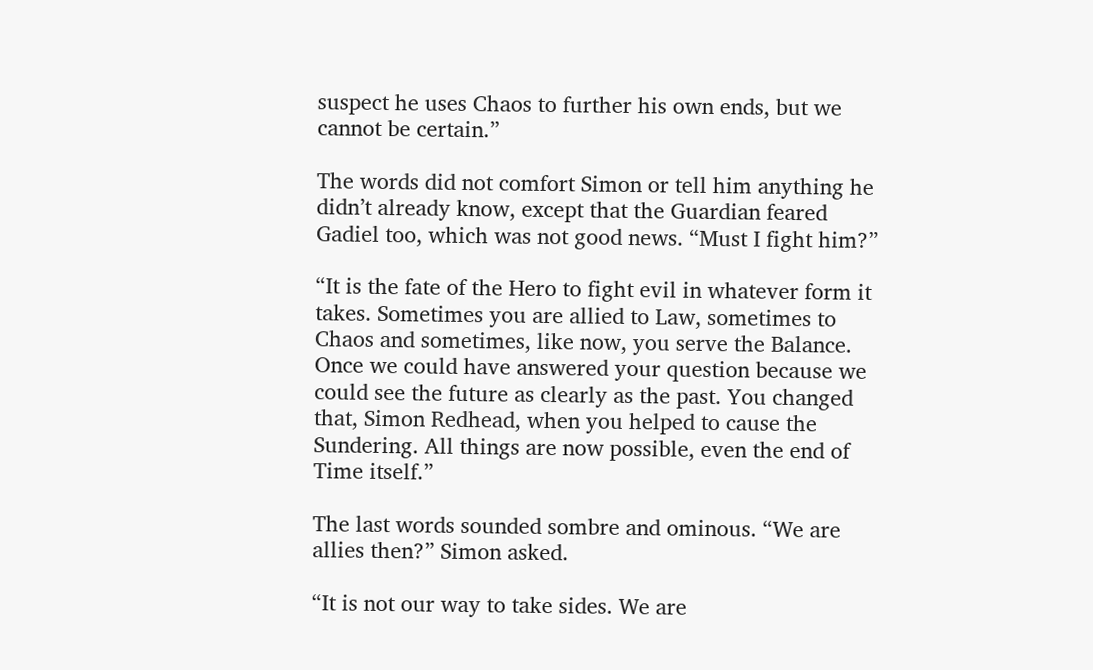suspect he uses Chaos to further his own ends, but we cannot be certain.”

The words did not comfort Simon or tell him anything he didn’t already know, except that the Guardian feared Gadiel too, which was not good news. “Must I fight him?”

“It is the fate of the Hero to fight evil in whatever form it takes. Sometimes you are allied to Law, sometimes to Chaos and sometimes, like now, you serve the Balance. Once we could have answered your question because we could see the future as clearly as the past. You changed that, Simon Redhead, when you helped to cause the Sundering. All things are now possible, even the end of Time itself.”

The last words sounded sombre and ominous. “We are allies then?” Simon asked.

“It is not our way to take sides. We are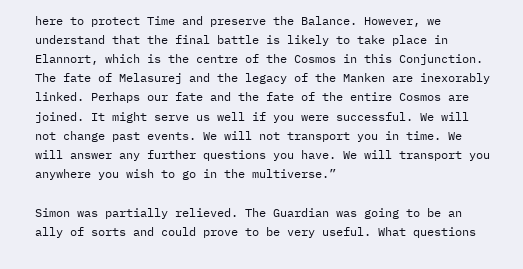here to protect Time and preserve the Balance. However, we understand that the final battle is likely to take place in Elannort, which is the centre of the Cosmos in this Conjunction. The fate of Melasurej and the legacy of the Manken are inexorably linked. Perhaps our fate and the fate of the entire Cosmos are joined. It might serve us well if you were successful. We will not change past events. We will not transport you in time. We will answer any further questions you have. We will transport you anywhere you wish to go in the multiverse.”

Simon was partially relieved. The Guardian was going to be an ally of sorts and could prove to be very useful. What questions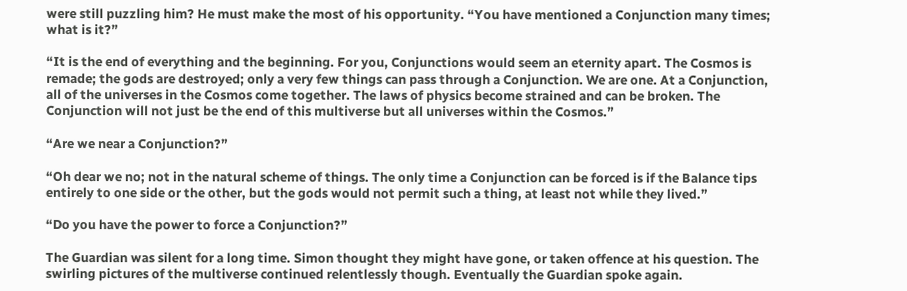were still puzzling him? He must make the most of his opportunity. “You have mentioned a Conjunction many times; what is it?”

“It is the end of everything and the beginning. For you, Conjunctions would seem an eternity apart. The Cosmos is remade; the gods are destroyed; only a very few things can pass through a Conjunction. We are one. At a Conjunction, all of the universes in the Cosmos come together. The laws of physics become strained and can be broken. The Conjunction will not just be the end of this multiverse but all universes within the Cosmos.”

“Are we near a Conjunction?”

“Oh dear we no; not in the natural scheme of things. The only time a Conjunction can be forced is if the Balance tips entirely to one side or the other, but the gods would not permit such a thing, at least not while they lived.”

“Do you have the power to force a Conjunction?”

The Guardian was silent for a long time. Simon thought they might have gone, or taken offence at his question. The swirling pictures of the multiverse continued relentlessly though. Eventually the Guardian spoke again.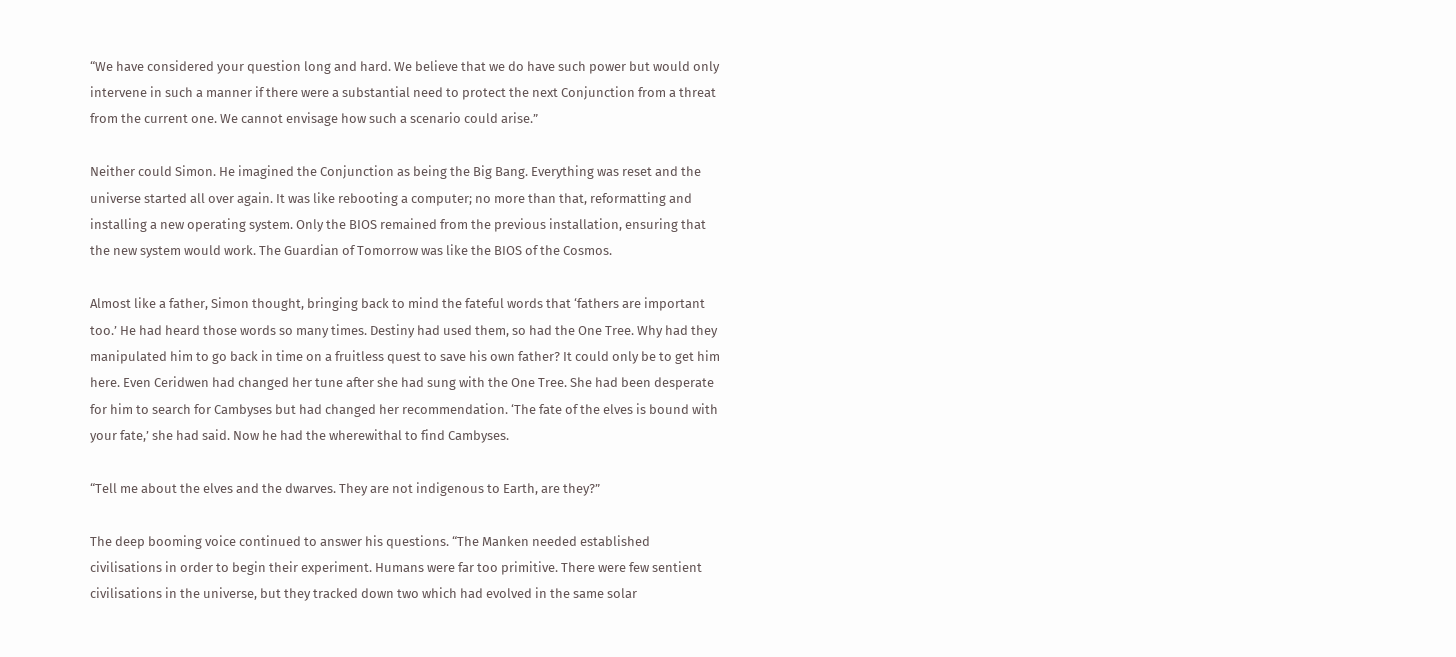“We have considered your question long and hard. We believe that we do have such power but would only intervene in such a manner if there were a substantial need to protect the next Conjunction from a threat from the current one. We cannot envisage how such a scenario could arise.”

Neither could Simon. He imagined the Conjunction as being the Big Bang. Everything was reset and the universe started all over again. It was like rebooting a computer; no more than that, reformatting and installing a new operating system. Only the BIOS remained from the previous installation, ensuring that the new system would work. The Guardian of Tomorrow was like the BIOS of the Cosmos.

Almost like a father, Simon thought, bringing back to mind the fateful words that ‘fathers are important too.’ He had heard those words so many times. Destiny had used them, so had the One Tree. Why had they manipulated him to go back in time on a fruitless quest to save his own father? It could only be to get him here. Even Ceridwen had changed her tune after she had sung with the One Tree. She had been desperate for him to search for Cambyses but had changed her recommendation. ‘The fate of the elves is bound with your fate,’ she had said. Now he had the wherewithal to find Cambyses.

“Tell me about the elves and the dwarves. They are not indigenous to Earth, are they?”

The deep booming voice continued to answer his questions. “The Manken needed established civilisations in order to begin their experiment. Humans were far too primitive. There were few sentient civilisations in the universe, but they tracked down two which had evolved in the same solar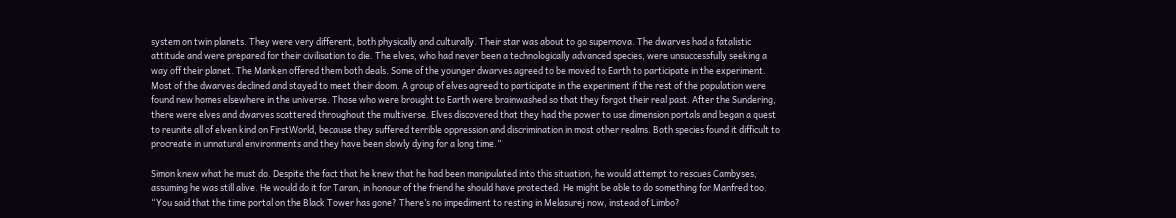system on twin planets. They were very different, both physically and culturally. Their star was about to go supernova. The dwarves had a fatalistic attitude and were prepared for their civilisation to die. The elves, who had never been a technologically advanced species, were unsuccessfully seeking a way off their planet. The Manken offered them both deals. Some of the younger dwarves agreed to be moved to Earth to participate in the experiment. Most of the dwarves declined and stayed to meet their doom. A group of elves agreed to participate in the experiment if the rest of the population were found new homes elsewhere in the universe. Those who were brought to Earth were brainwashed so that they forgot their real past. After the Sundering, there were elves and dwarves scattered throughout the multiverse. Elves discovered that they had the power to use dimension portals and began a quest to reunite all of elven kind on FirstWorld, because they suffered terrible oppression and discrimination in most other realms. Both species found it difficult to procreate in unnatural environments and they have been slowly dying for a long time.”

Simon knew what he must do. Despite the fact that he knew that he had been manipulated into this situation, he would attempt to rescues Cambyses, assuming he was still alive. He would do it for Taran, in honour of the friend he should have protected. He might be able to do something for Manfred too. “You said that the time portal on the Black Tower has gone? There’s no impediment to resting in Melasurej now, instead of Limbo?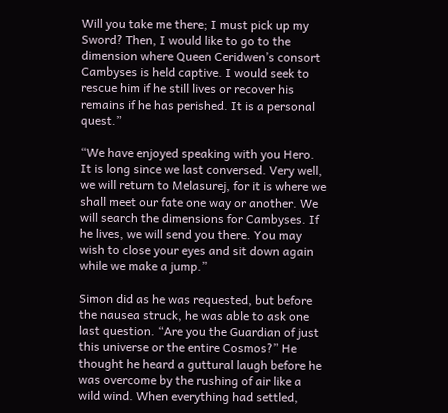Will you take me there; I must pick up my Sword? Then, I would like to go to the dimension where Queen Ceridwen’s consort Cambyses is held captive. I would seek to rescue him if he still lives or recover his remains if he has perished. It is a personal quest.”

“We have enjoyed speaking with you Hero. It is long since we last conversed. Very well, we will return to Melasurej, for it is where we shall meet our fate one way or another. We will search the dimensions for Cambyses. If he lives, we will send you there. You may wish to close your eyes and sit down again while we make a jump.”

Simon did as he was requested, but before the nausea struck, he was able to ask one last question. “Are you the Guardian of just this universe or the entire Cosmos?” He thought he heard a guttural laugh before he was overcome by the rushing of air like a wild wind. When everything had settled,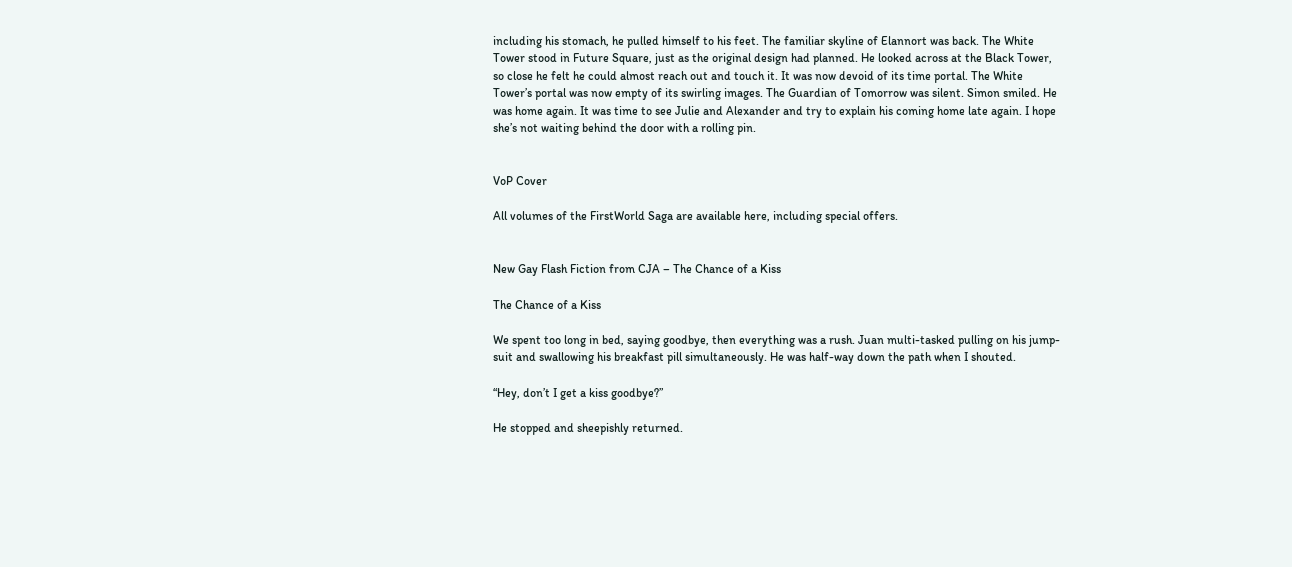including his stomach, he pulled himself to his feet. The familiar skyline of Elannort was back. The White Tower stood in Future Square, just as the original design had planned. He looked across at the Black Tower, so close he felt he could almost reach out and touch it. It was now devoid of its time portal. The White Tower’s portal was now empty of its swirling images. The Guardian of Tomorrow was silent. Simon smiled. He was home again. It was time to see Julie and Alexander and try to explain his coming home late again. I hope she’s not waiting behind the door with a rolling pin.


VoP Cover

All volumes of the FirstWorld Saga are available here, including special offers.


New Gay Flash Fiction from CJA – The Chance of a Kiss

The Chance of a Kiss

We spent too long in bed, saying goodbye, then everything was a rush. Juan multi-tasked pulling on his jump-suit and swallowing his breakfast pill simultaneously. He was half-way down the path when I shouted.

“Hey, don’t I get a kiss goodbye?”

He stopped and sheepishly returned.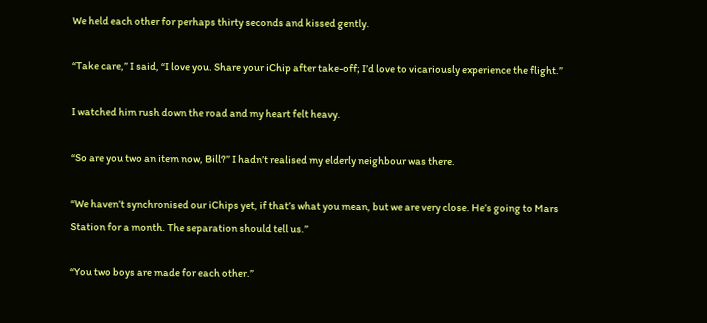We held each other for perhaps thirty seconds and kissed gently.

“Take care,” I said, “I love you. Share your iChip after take-off; I’d love to vicariously experience the flight.”

I watched him rush down the road and my heart felt heavy.

“So are you two an item now, Bill?” I hadn’t realised my elderly neighbour was there.

“We haven’t synchronised our iChips yet, if that’s what you mean, but we are very close. He’s going to Mars Station for a month. The separation should tell us.”

“You two boys are made for each other.”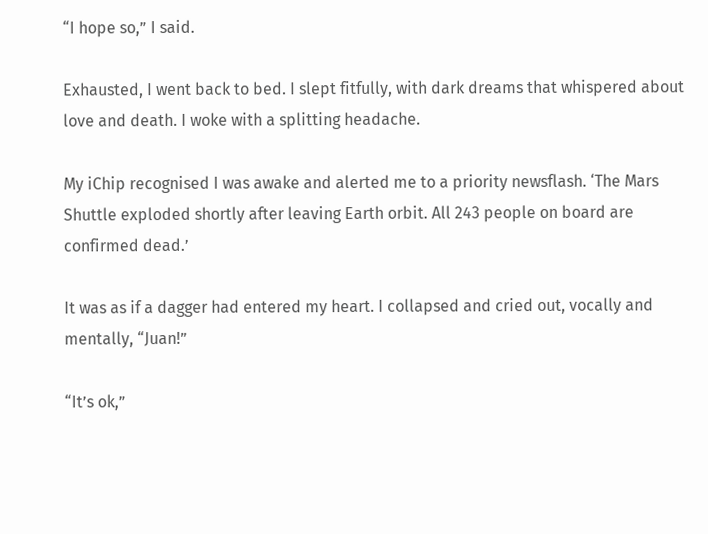“I hope so,” I said.

Exhausted, I went back to bed. I slept fitfully, with dark dreams that whispered about love and death. I woke with a splitting headache.

My iChip recognised I was awake and alerted me to a priority newsflash. ‘The Mars Shuttle exploded shortly after leaving Earth orbit. All 243 people on board are confirmed dead.’

It was as if a dagger had entered my heart. I collapsed and cried out, vocally and mentally, “Juan!”

“It’s ok,”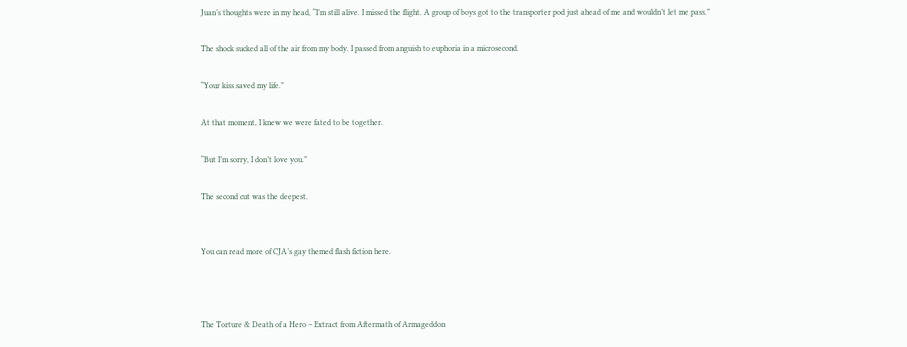Juan’s thoughts were in my head, “I’m still alive. I missed the flight. A group of boys got to the transporter pod just ahead of me and wouldn’t let me pass.”

The shock sucked all of the air from my body. I passed from anguish to euphoria in a microsecond.

“Your kiss saved my life.”

At that moment, I knew we were fated to be together.

“But I’m sorry, I don’t love you.”

The second cut was the deepest.


You can read more of CJA’s gay themed flash fiction here.



The Torture & Death of a Hero – Extract from Aftermath of Armageddon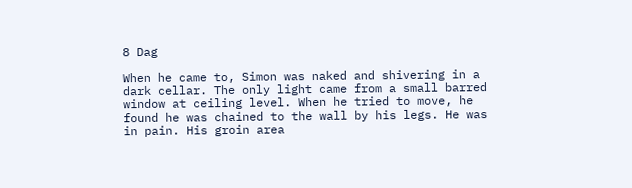8 Dag

When he came to, Simon was naked and shivering in a dark cellar. The only light came from a small barred window at ceiling level. When he tried to move, he found he was chained to the wall by his legs. He was in pain. His groin area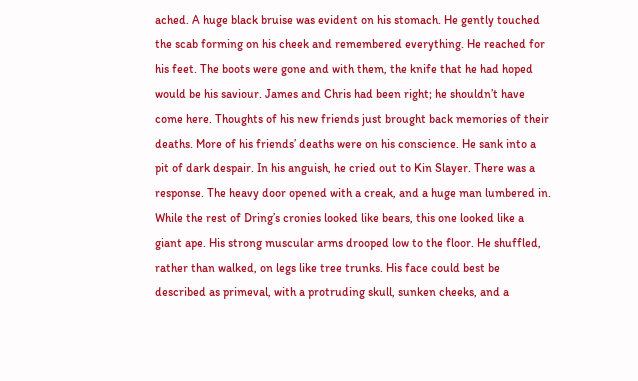ached. A huge black bruise was evident on his stomach. He gently touched the scab forming on his cheek and remembered everything. He reached for his feet. The boots were gone and with them, the knife that he had hoped would be his saviour. James and Chris had been right; he shouldn’t have come here. Thoughts of his new friends just brought back memories of their deaths. More of his friends’ deaths were on his conscience. He sank into a pit of dark despair. In his anguish, he cried out to Kin Slayer. There was a response. The heavy door opened with a creak, and a huge man lumbered in. While the rest of Dring’s cronies looked like bears, this one looked like a giant ape. His strong muscular arms drooped low to the floor. He shuffled, rather than walked, on legs like tree trunks. His face could best be described as primeval, with a protruding skull, sunken cheeks, and a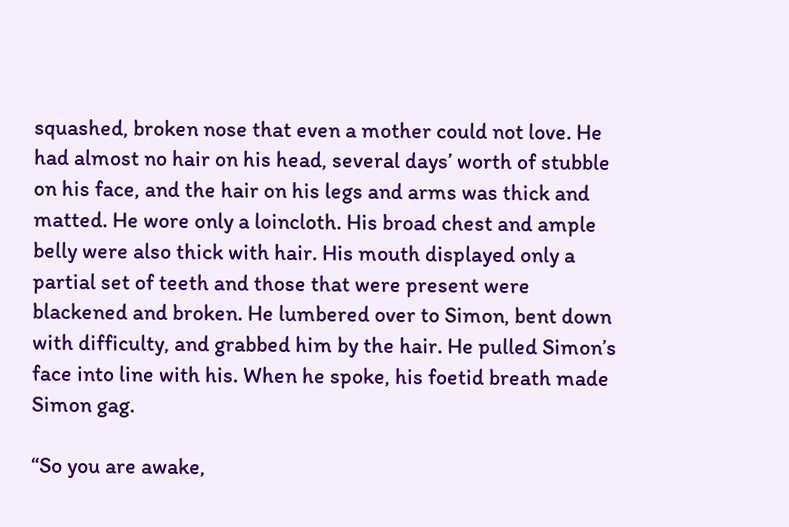squashed, broken nose that even a mother could not love. He had almost no hair on his head, several days’ worth of stubble on his face, and the hair on his legs and arms was thick and matted. He wore only a loincloth. His broad chest and ample belly were also thick with hair. His mouth displayed only a partial set of teeth and those that were present were blackened and broken. He lumbered over to Simon, bent down with difficulty, and grabbed him by the hair. He pulled Simon’s face into line with his. When he spoke, his foetid breath made Simon gag.

“So you are awake,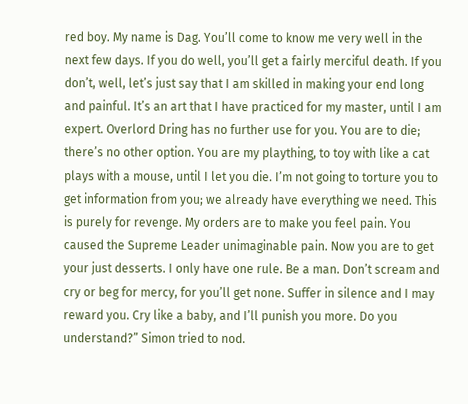red boy. My name is Dag. You’ll come to know me very well in the next few days. If you do well, you’ll get a fairly merciful death. If you don’t, well, let’s just say that I am skilled in making your end long and painful. It’s an art that I have practiced for my master, until I am expert. Overlord Dring has no further use for you. You are to die; there’s no other option. You are my plaything, to toy with like a cat plays with a mouse, until I let you die. I’m not going to torture you to get information from you; we already have everything we need. This is purely for revenge. My orders are to make you feel pain. You caused the Supreme Leader unimaginable pain. Now you are to get your just desserts. I only have one rule. Be a man. Don’t scream and cry or beg for mercy, for you’ll get none. Suffer in silence and I may reward you. Cry like a baby, and I’ll punish you more. Do you understand?” Simon tried to nod.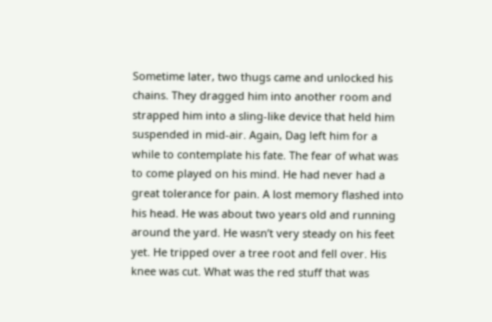Sometime later, two thugs came and unlocked his chains. They dragged him into another room and strapped him into a sling-like device that held him suspended in mid-air. Again, Dag left him for a while to contemplate his fate. The fear of what was to come played on his mind. He had never had a great tolerance for pain. A lost memory flashed into his head. He was about two years old and running around the yard. He wasn’t very steady on his feet yet. He tripped over a tree root and fell over. His knee was cut. What was the red stuff that was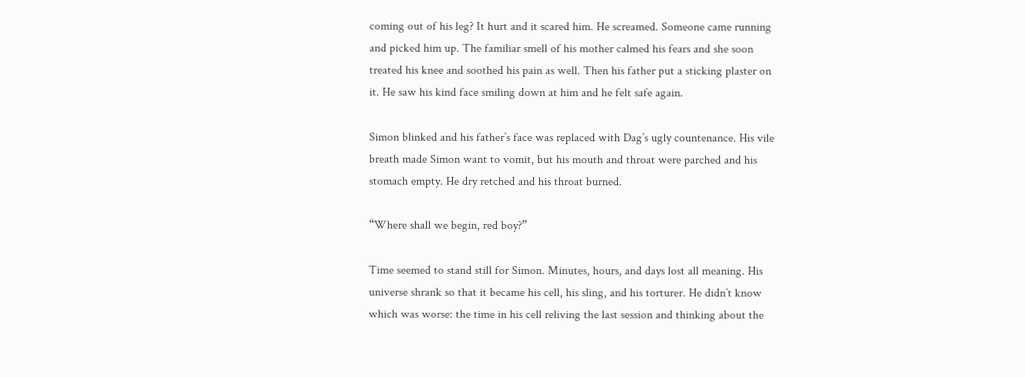coming out of his leg? It hurt and it scared him. He screamed. Someone came running and picked him up. The familiar smell of his mother calmed his fears and she soon treated his knee and soothed his pain as well. Then his father put a sticking plaster on it. He saw his kind face smiling down at him and he felt safe again.

Simon blinked and his father’s face was replaced with Dag’s ugly countenance. His vile breath made Simon want to vomit, but his mouth and throat were parched and his stomach empty. He dry retched and his throat burned.

“Where shall we begin, red boy?”

Time seemed to stand still for Simon. Minutes, hours, and days lost all meaning. His universe shrank so that it became his cell, his sling, and his torturer. He didn’t know which was worse: the time in his cell reliving the last session and thinking about the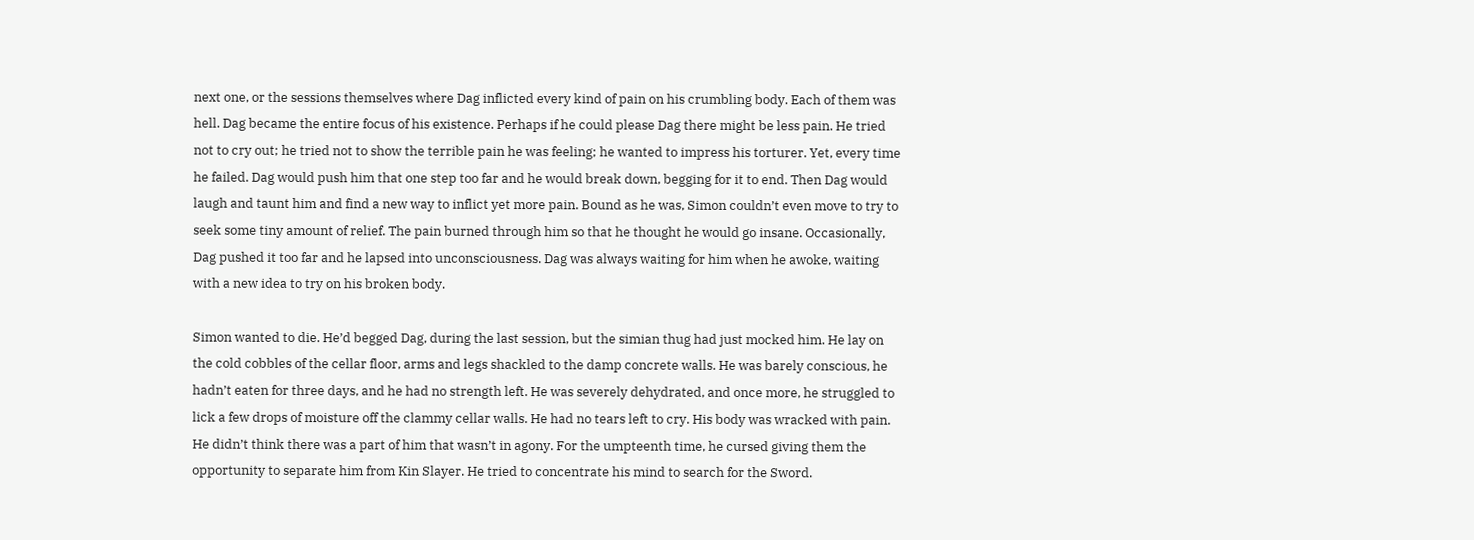next one, or the sessions themselves where Dag inflicted every kind of pain on his crumbling body. Each of them was hell. Dag became the entire focus of his existence. Perhaps if he could please Dag there might be less pain. He tried not to cry out; he tried not to show the terrible pain he was feeling; he wanted to impress his torturer. Yet, every time he failed. Dag would push him that one step too far and he would break down, begging for it to end. Then Dag would laugh and taunt him and find a new way to inflict yet more pain. Bound as he was, Simon couldn’t even move to try to seek some tiny amount of relief. The pain burned through him so that he thought he would go insane. Occasionally, Dag pushed it too far and he lapsed into unconsciousness. Dag was always waiting for him when he awoke, waiting with a new idea to try on his broken body.

Simon wanted to die. He’d begged Dag, during the last session, but the simian thug had just mocked him. He lay on the cold cobbles of the cellar floor, arms and legs shackled to the damp concrete walls. He was barely conscious, he hadn’t eaten for three days, and he had no strength left. He was severely dehydrated, and once more, he struggled to lick a few drops of moisture off the clammy cellar walls. He had no tears left to cry. His body was wracked with pain. He didn’t think there was a part of him that wasn’t in agony. For the umpteenth time, he cursed giving them the opportunity to separate him from Kin Slayer. He tried to concentrate his mind to search for the Sword.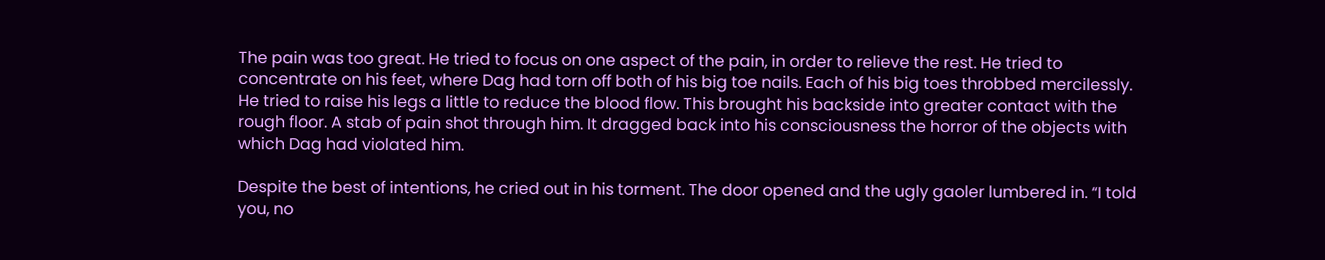The pain was too great. He tried to focus on one aspect of the pain, in order to relieve the rest. He tried to concentrate on his feet, where Dag had torn off both of his big toe nails. Each of his big toes throbbed mercilessly. He tried to raise his legs a little to reduce the blood flow. This brought his backside into greater contact with the rough floor. A stab of pain shot through him. It dragged back into his consciousness the horror of the objects with which Dag had violated him.

Despite the best of intentions, he cried out in his torment. The door opened and the ugly gaoler lumbered in. “I told you, no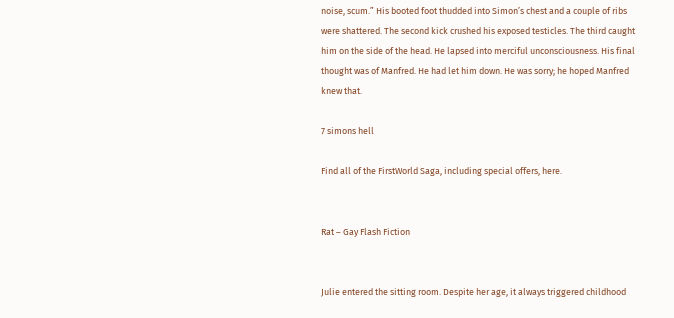noise, scum.” His booted foot thudded into Simon’s chest and a couple of ribs were shattered. The second kick crushed his exposed testicles. The third caught him on the side of the head. He lapsed into merciful unconsciousness. His final thought was of Manfred. He had let him down. He was sorry; he hoped Manfred knew that.

7 simons hell

Find all of the FirstWorld Saga, including special offers, here.


Rat – Gay Flash Fiction


Julie entered the sitting room. Despite her age, it always triggered childhood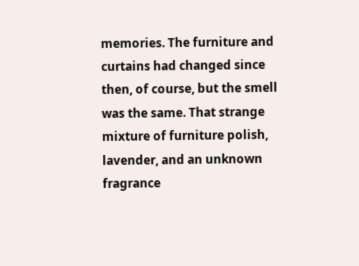memories. The furniture and curtains had changed since then, of course, but the smell was the same. That strange mixture of furniture polish, lavender, and an unknown fragrance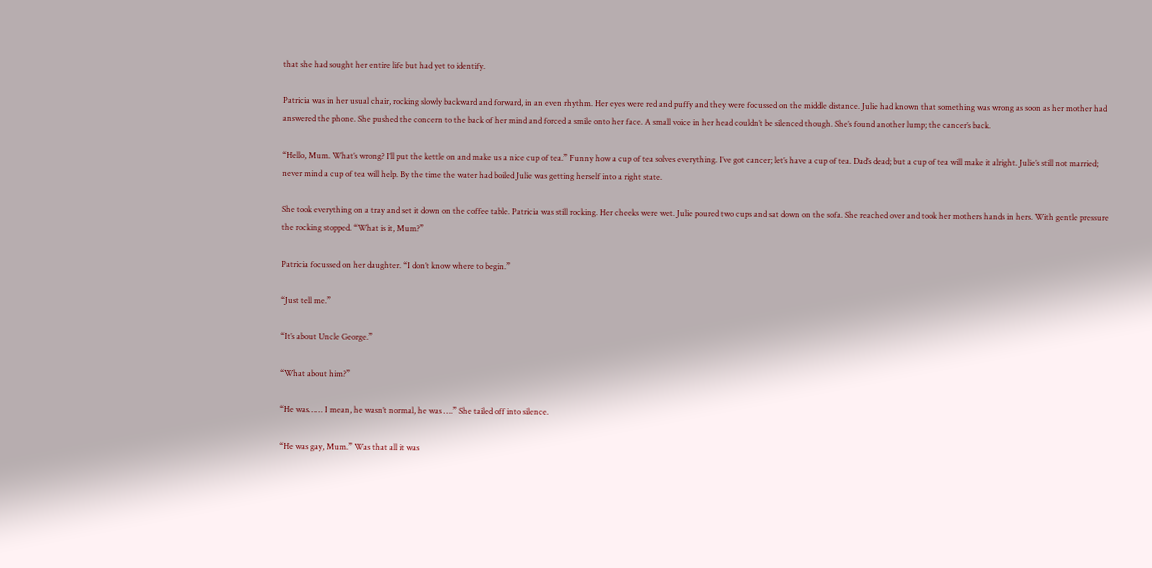that she had sought her entire life but had yet to identify.

Patricia was in her usual chair, rocking slowly backward and forward, in an even rhythm. Her eyes were red and puffy and they were focussed on the middle distance. Julie had known that something was wrong as soon as her mother had answered the phone. She pushed the concern to the back of her mind and forced a smile onto her face. A small voice in her head couldn’t be silenced though. She’s found another lump; the cancer’s back.

“Hello, Mum. What’s wrong? I’ll put the kettle on and make us a nice cup of tea.” Funny how a cup of tea solves everything. I’ve got cancer; let’s have a cup of tea. Dad’s dead; but a cup of tea will make it alright. Julie’s still not married; never mind a cup of tea will help. By the time the water had boiled Julie was getting herself into a right state.

She took everything on a tray and set it down on the coffee table. Patricia was still rocking. Her cheeks were wet. Julie poured two cups and sat down on the sofa. She reached over and took her mothers hands in hers. With gentle pressure the rocking stopped. “What is it, Mum?”

Patricia focussed on her daughter. “I don’t know where to begin.”

“Just tell me.”

“It’s about Uncle George.”

“What about him?”

“He was…… I mean, he wasn’t normal, he was ….” She tailed off into silence.

“He was gay, Mum.” Was that all it was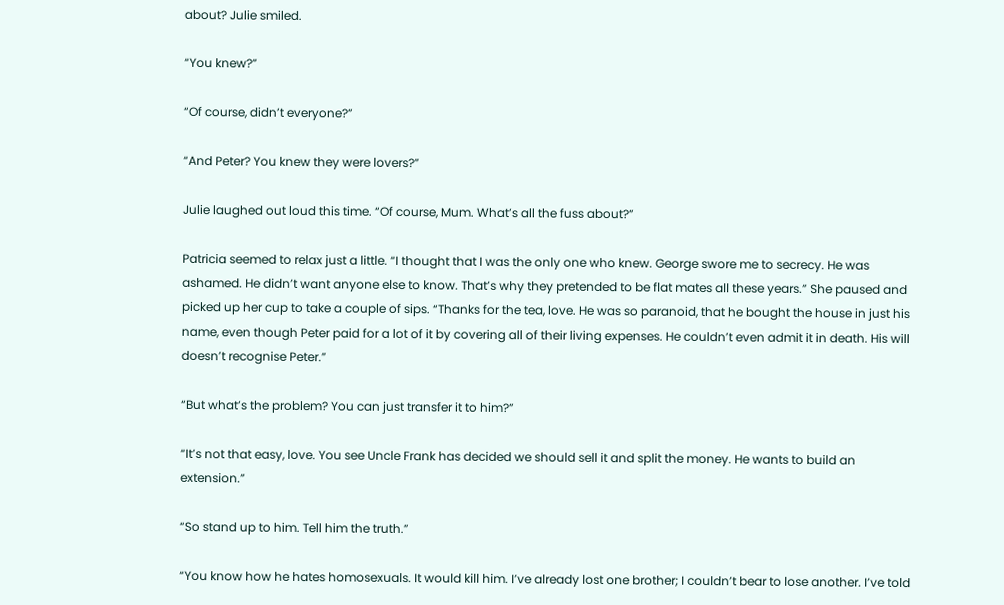about? Julie smiled.

“You knew?”

“Of course, didn’t everyone?”

“And Peter? You knew they were lovers?”

Julie laughed out loud this time. “Of course, Mum. What’s all the fuss about?”

Patricia seemed to relax just a little. “I thought that I was the only one who knew. George swore me to secrecy. He was ashamed. He didn’t want anyone else to know. That’s why they pretended to be flat mates all these years.” She paused and picked up her cup to take a couple of sips. “Thanks for the tea, love. He was so paranoid, that he bought the house in just his name, even though Peter paid for a lot of it by covering all of their living expenses. He couldn’t even admit it in death. His will doesn’t recognise Peter.”

“But what’s the problem? You can just transfer it to him?”

“It’s not that easy, love. You see Uncle Frank has decided we should sell it and split the money. He wants to build an extension.”

“So stand up to him. Tell him the truth.”

“You know how he hates homosexuals. It would kill him. I’ve already lost one brother; I couldn’t bear to lose another. I’ve told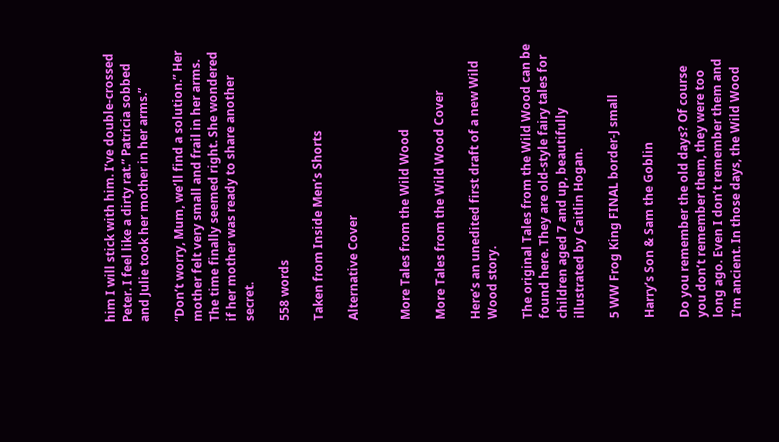him I will stick with him. I’ve double-crossed Peter. I feel like a dirty rat.” Patricia sobbed and Julie took her mother in her arms.”

“Don’t worry, Mum, we’ll find a solution.” Her mother felt very small and frail in her arms. The time finally seemed right. She wondered if her mother was ready to share another secret.

558 words

Taken from Inside Men’s Shorts

Alternative Cover


More Tales from the Wild Wood

More Tales from the Wild Wood Cover

Here’s an unedited first draft of a new Wild Wood story.

The original Tales from the Wild Wood can be found here. They are old-style fairy tales for children aged 7 and up, beautifully illustrated by Caitlin Hogan.

5 WW Frog King FINAL border-J small

Harry’s Son & Sam the Goblin

Do you remember the old days? Of course you don’t remember them, they were too long ago. Even I don’t remember them and I’m ancient. In those days, the Wild Wood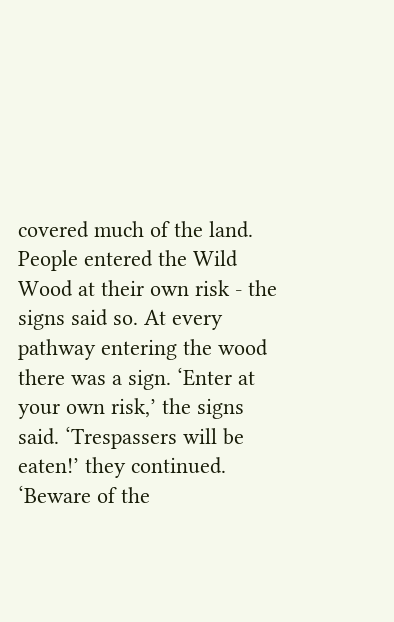covered much of the land.  People entered the Wild Wood at their own risk ‑ the signs said so. At every pathway entering the wood there was a sign. ‘Enter at your own risk,’ the signs said. ‘Trespassers will be eaten!’ they continued. ‘Beware of the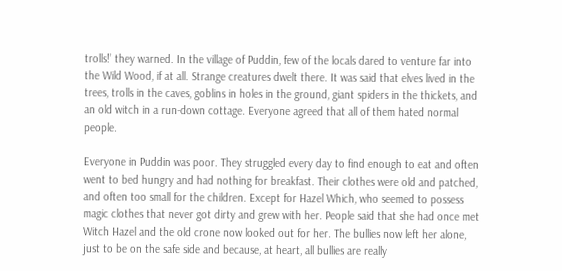trolls!’ they warned. In the village of Puddin, few of the locals dared to venture far into the Wild Wood, if at all. Strange creatures dwelt there. It was said that elves lived in the trees, trolls in the caves, goblins in holes in the ground, giant spiders in the thickets, and an old witch in a run-down cottage. Everyone agreed that all of them hated normal people.

Everyone in Puddin was poor. They struggled every day to find enough to eat and often went to bed hungry and had nothing for breakfast. Their clothes were old and patched, and often too small for the children. Except for Hazel Which, who seemed to possess magic clothes that never got dirty and grew with her. People said that she had once met Witch Hazel and the old crone now looked out for her. The bullies now left her alone, just to be on the safe side and because, at heart, all bullies are really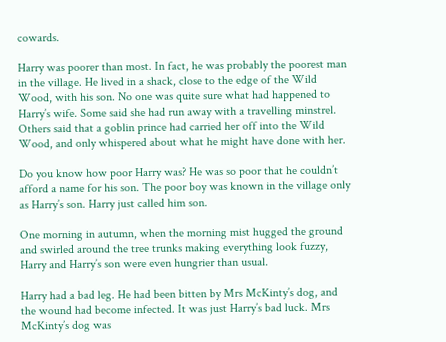cowards.

Harry was poorer than most. In fact, he was probably the poorest man in the village. He lived in a shack, close to the edge of the Wild Wood, with his son. No one was quite sure what had happened to Harry’s wife. Some said she had run away with a travelling minstrel. Others said that a goblin prince had carried her off into the Wild Wood, and only whispered about what he might have done with her.

Do you know how poor Harry was? He was so poor that he couldn’t afford a name for his son. The poor boy was known in the village only as Harry’s son. Harry just called him son.

One morning in autumn, when the morning mist hugged the ground and swirled around the tree trunks making everything look fuzzy, Harry and Harry’s son were even hungrier than usual.

Harry had a bad leg. He had been bitten by Mrs McKinty’s dog, and the wound had become infected. It was just Harry’s bad luck. Mrs McKinty’s dog was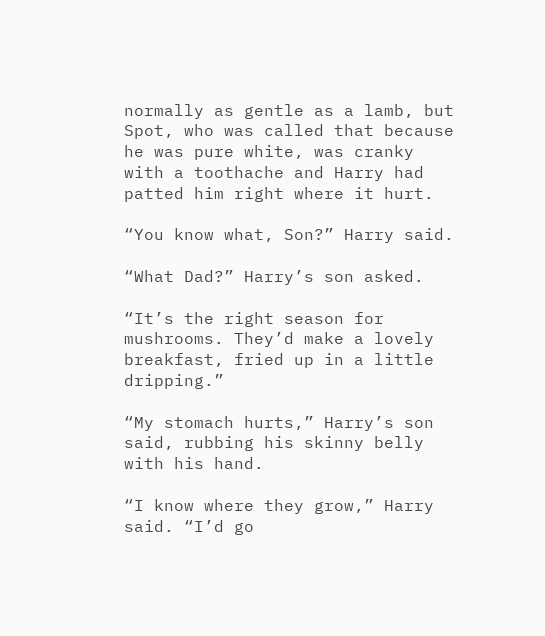normally as gentle as a lamb, but Spot, who was called that because he was pure white, was cranky with a toothache and Harry had patted him right where it hurt.

“You know what, Son?” Harry said.

“What Dad?” Harry’s son asked.

“It’s the right season for mushrooms. They’d make a lovely breakfast, fried up in a little dripping.”

“My stomach hurts,” Harry’s son said, rubbing his skinny belly with his hand.

“I know where they grow,” Harry said. “I’d go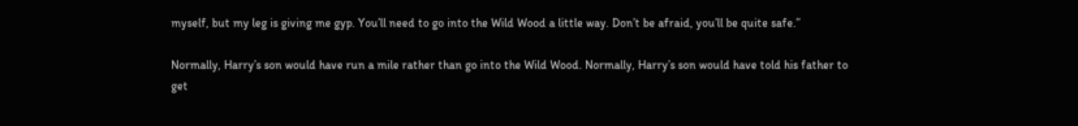myself, but my leg is giving me gyp. You’ll need to go into the Wild Wood a little way. Don’t be afraid, you’ll be quite safe.”

Normally, Harry’s son would have run a mile rather than go into the Wild Wood. Normally, Harry’s son would have told his father to get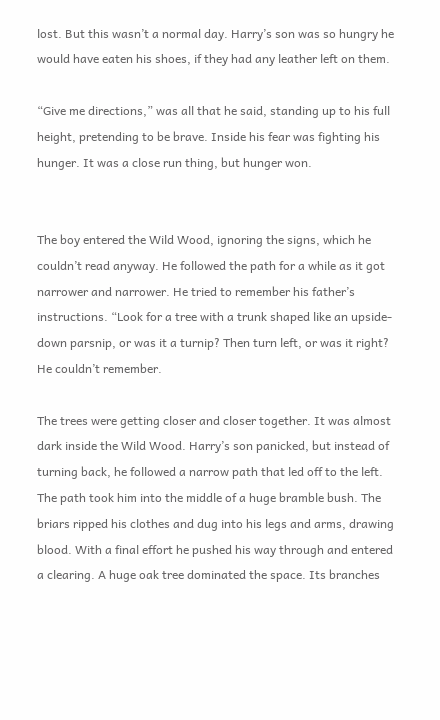lost. But this wasn’t a normal day. Harry’s son was so hungry he would have eaten his shoes, if they had any leather left on them.

“Give me directions,” was all that he said, standing up to his full height, pretending to be brave. Inside his fear was fighting his hunger. It was a close run thing, but hunger won.


The boy entered the Wild Wood, ignoring the signs, which he couldn’t read anyway. He followed the path for a while as it got narrower and narrower. He tried to remember his father’s instructions. “Look for a tree with a trunk shaped like an upside-down parsnip, or was it a turnip? Then turn left, or was it right? He couldn’t remember.

The trees were getting closer and closer together. It was almost dark inside the Wild Wood. Harry’s son panicked, but instead of turning back, he followed a narrow path that led off to the left. The path took him into the middle of a huge bramble bush. The briars ripped his clothes and dug into his legs and arms, drawing blood. With a final effort he pushed his way through and entered a clearing. A huge oak tree dominated the space. Its branches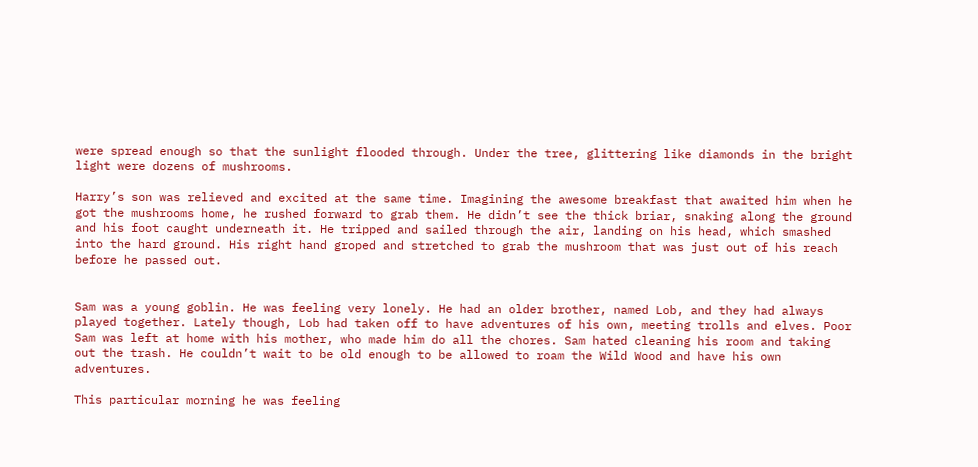were spread enough so that the sunlight flooded through. Under the tree, glittering like diamonds in the bright light were dozens of mushrooms.

Harry’s son was relieved and excited at the same time. Imagining the awesome breakfast that awaited him when he got the mushrooms home, he rushed forward to grab them. He didn’t see the thick briar, snaking along the ground and his foot caught underneath it. He tripped and sailed through the air, landing on his head, which smashed into the hard ground. His right hand groped and stretched to grab the mushroom that was just out of his reach before he passed out.


Sam was a young goblin. He was feeling very lonely. He had an older brother, named Lob, and they had always played together. Lately though, Lob had taken off to have adventures of his own, meeting trolls and elves. Poor Sam was left at home with his mother, who made him do all the chores. Sam hated cleaning his room and taking out the trash. He couldn’t wait to be old enough to be allowed to roam the Wild Wood and have his own adventures.

This particular morning he was feeling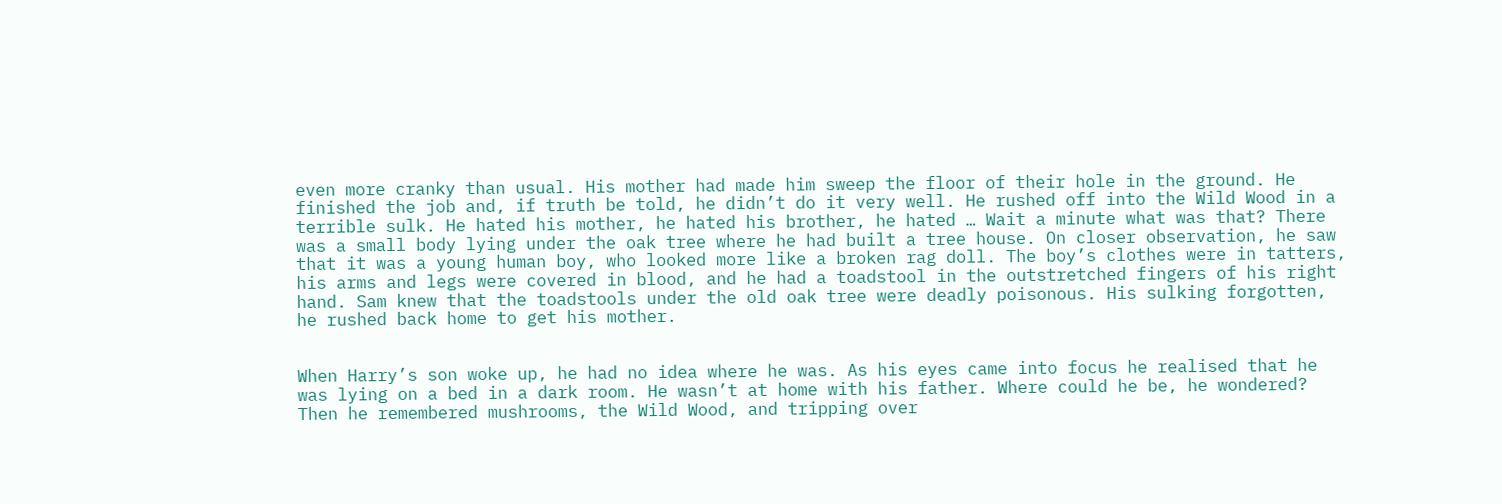even more cranky than usual. His mother had made him sweep the floor of their hole in the ground. He finished the job and, if truth be told, he didn’t do it very well. He rushed off into the Wild Wood in a terrible sulk. He hated his mother, he hated his brother, he hated … Wait a minute what was that? There was a small body lying under the oak tree where he had built a tree house. On closer observation, he saw that it was a young human boy, who looked more like a broken rag doll. The boy’s clothes were in tatters, his arms and legs were covered in blood, and he had a toadstool in the outstretched fingers of his right hand. Sam knew that the toadstools under the old oak tree were deadly poisonous. His sulking forgotten, he rushed back home to get his mother.


When Harry’s son woke up, he had no idea where he was. As his eyes came into focus he realised that he was lying on a bed in a dark room. He wasn’t at home with his father. Where could he be, he wondered? Then he remembered mushrooms, the Wild Wood, and tripping over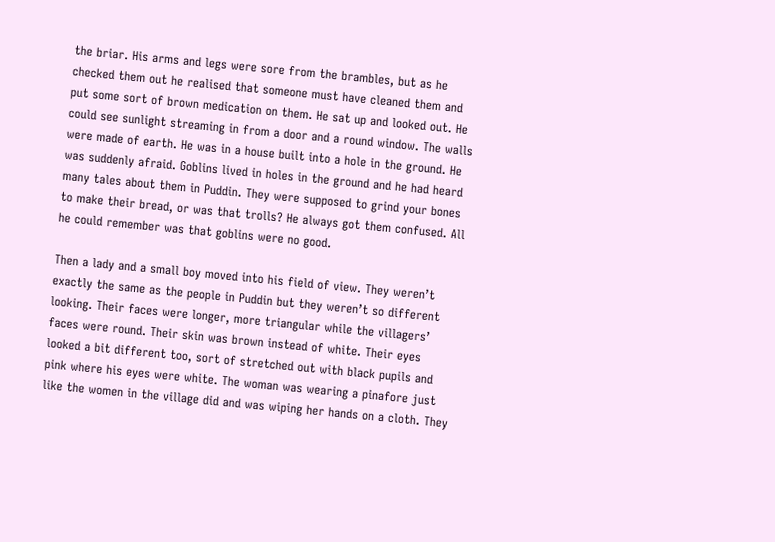the briar. His arms and legs were sore from the brambles, but as he checked them out he realised that someone must have cleaned them and put some sort of brown medication on them. He sat up and looked out. He could see sunlight streaming in from a door and a round window. The walls were made of earth. He was in a house built into a hole in the ground. He was suddenly afraid. Goblins lived in holes in the ground and he had heard many tales about them in Puddin. They were supposed to grind your bones to make their bread, or was that trolls? He always got them confused. All he could remember was that goblins were no good.

Then a lady and a small boy moved into his field of view. They weren’t exactly the same as the people in Puddin but they weren’t so different looking. Their faces were longer, more triangular while the villagers’ faces were round. Their skin was brown instead of white. Their eyes looked a bit different too, sort of stretched out with black pupils and pink where his eyes were white. The woman was wearing a pinafore just like the women in the village did and was wiping her hands on a cloth. They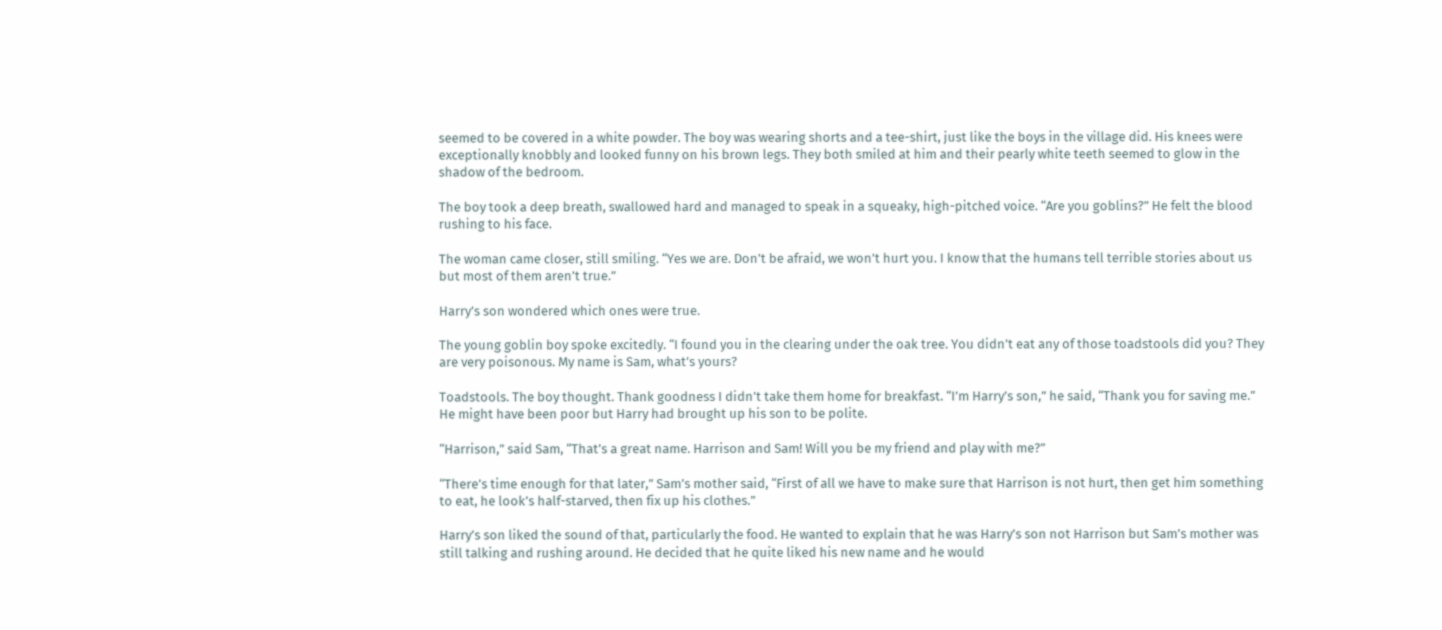seemed to be covered in a white powder. The boy was wearing shorts and a tee-shirt, just like the boys in the village did. His knees were exceptionally knobbly and looked funny on his brown legs. They both smiled at him and their pearly white teeth seemed to glow in the shadow of the bedroom.

The boy took a deep breath, swallowed hard and managed to speak in a squeaky, high-pitched voice. “Are you goblins?” He felt the blood rushing to his face.

The woman came closer, still smiling. “Yes we are. Don’t be afraid, we won’t hurt you. I know that the humans tell terrible stories about us but most of them aren’t true.”

Harry’s son wondered which ones were true.

The young goblin boy spoke excitedly. “I found you in the clearing under the oak tree. You didn’t eat any of those toadstools did you? They are very poisonous. My name is Sam, what’s yours?

Toadstools. The boy thought. Thank goodness I didn’t take them home for breakfast. “I’m Harry’s son,” he said, “Thank you for saving me.” He might have been poor but Harry had brought up his son to be polite.

“Harrison,” said Sam, “That’s a great name. Harrison and Sam! Will you be my friend and play with me?”

“There’s time enough for that later,” Sam’s mother said, “First of all we have to make sure that Harrison is not hurt, then get him something to eat, he look’s half-starved, then fix up his clothes.”

Harry’s son liked the sound of that, particularly the food. He wanted to explain that he was Harry’s son not Harrison but Sam’s mother was still talking and rushing around. He decided that he quite liked his new name and he would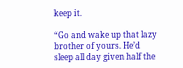keep it.

“Go and wake up that lazy brother of yours. He’d sleep all day given half the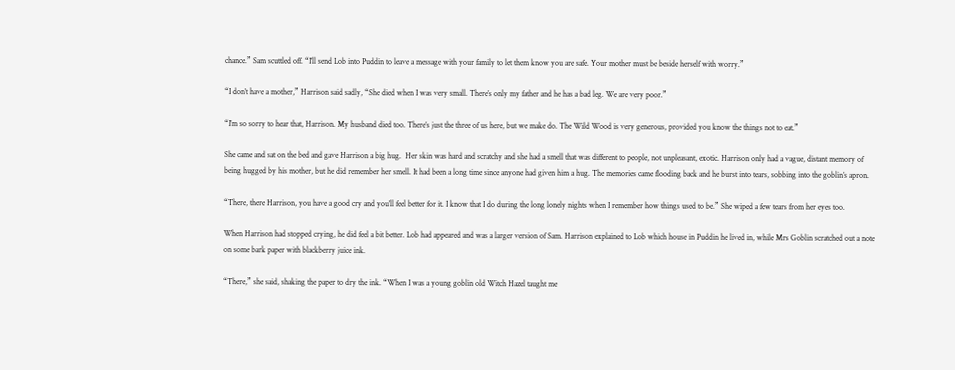chance.” Sam scuttled off. “I’ll send Lob into Puddin to leave a message with your family to let them know you are safe. Your mother must be beside herself with worry.”

“I don’t have a mother,” Harrison said sadly, “She died when I was very small. There’s only my father and he has a bad leg. We are very poor.”

“I’m so sorry to hear that, Harrison. My husband died too. There’s just the three of us here, but we make do. The Wild Wood is very generous, provided you know the things not to eat.”

She came and sat on the bed and gave Harrison a big hug.  Her skin was hard and scratchy and she had a smell that was different to people, not unpleasant, exotic. Harrison only had a vague, distant memory of being hugged by his mother, but he did remember her smell. It had been a long time since anyone had given him a hug. The memories came flooding back and he burst into tears, sobbing into the goblin’s apron.

“There, there Harrison, you have a good cry and you’ll feel better for it. I know that I do during the long lonely nights when I remember how things used to be.” She wiped a few tears from her eyes too.

When Harrison had stopped crying, he did feel a bit better. Lob had appeared and was a larger version of Sam. Harrison explained to Lob which house in Puddin he lived in, while Mrs Goblin scratched out a note on some bark paper with blackberry juice ink.

“There,” she said, shaking the paper to dry the ink. “When I was a young goblin old Witch Hazel taught me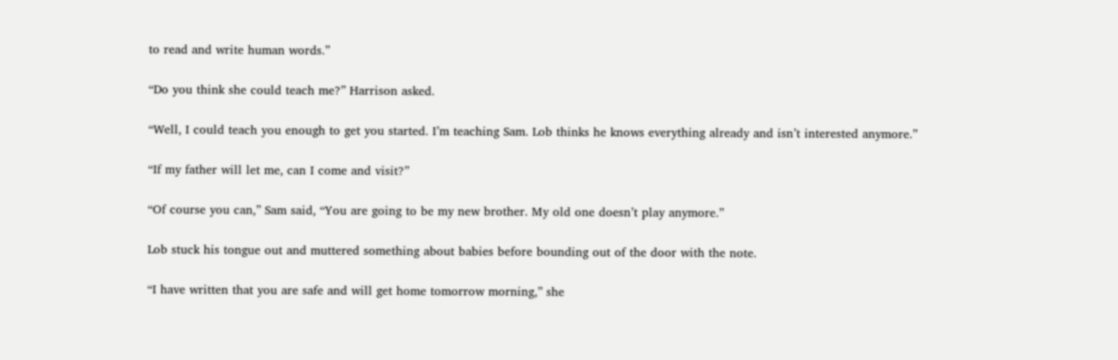to read and write human words.”

“Do you think she could teach me?” Harrison asked.

“Well, I could teach you enough to get you started. I’m teaching Sam. Lob thinks he knows everything already and isn’t interested anymore.”

“If my father will let me, can I come and visit?”

“Of course you can,” Sam said, “You are going to be my new brother. My old one doesn’t play anymore.”

Lob stuck his tongue out and muttered something about babies before bounding out of the door with the note.

“I have written that you are safe and will get home tomorrow morning,” she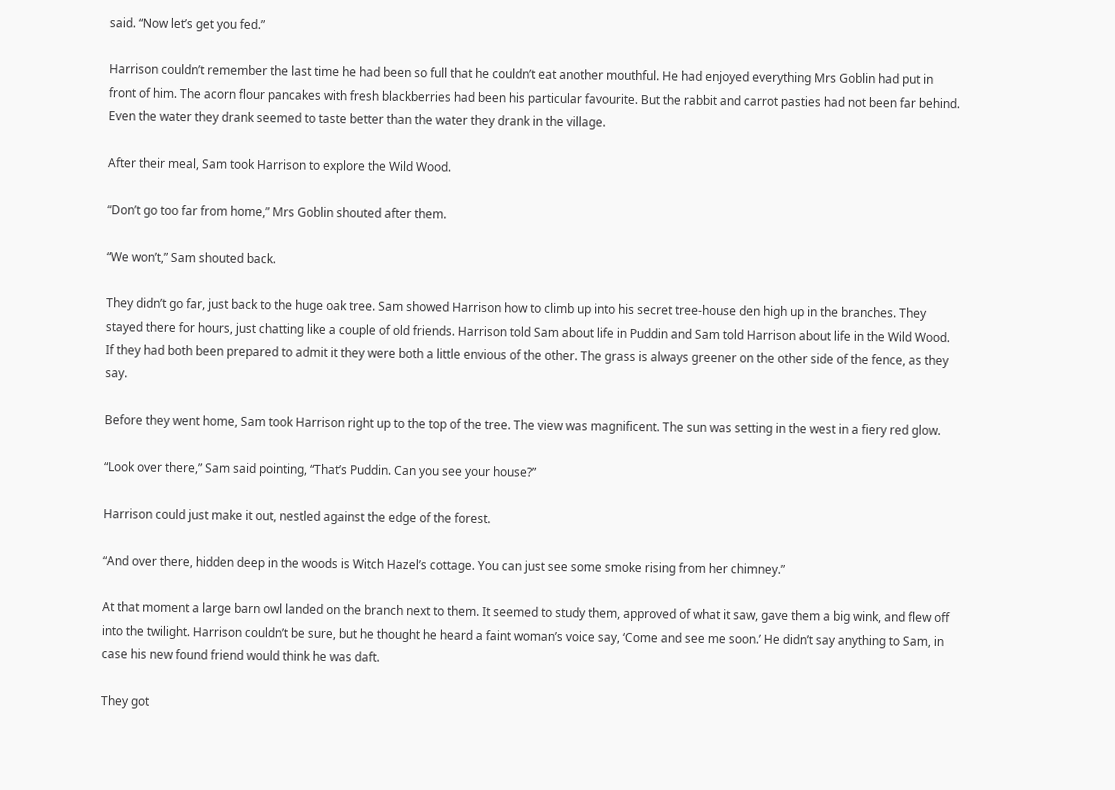said. “Now let’s get you fed.”

Harrison couldn’t remember the last time he had been so full that he couldn’t eat another mouthful. He had enjoyed everything Mrs Goblin had put in front of him. The acorn flour pancakes with fresh blackberries had been his particular favourite. But the rabbit and carrot pasties had not been far behind. Even the water they drank seemed to taste better than the water they drank in the village.

After their meal, Sam took Harrison to explore the Wild Wood.

“Don’t go too far from home,” Mrs Goblin shouted after them.

“We won’t,” Sam shouted back.

They didn’t go far, just back to the huge oak tree. Sam showed Harrison how to climb up into his secret tree-house den high up in the branches. They stayed there for hours, just chatting like a couple of old friends. Harrison told Sam about life in Puddin and Sam told Harrison about life in the Wild Wood. If they had both been prepared to admit it they were both a little envious of the other. The grass is always greener on the other side of the fence, as they say.

Before they went home, Sam took Harrison right up to the top of the tree. The view was magnificent. The sun was setting in the west in a fiery red glow.

“Look over there,” Sam said pointing, “That’s Puddin. Can you see your house?”

Harrison could just make it out, nestled against the edge of the forest.

“And over there, hidden deep in the woods is Witch Hazel’s cottage. You can just see some smoke rising from her chimney.”

At that moment a large barn owl landed on the branch next to them. It seemed to study them, approved of what it saw, gave them a big wink, and flew off into the twilight. Harrison couldn’t be sure, but he thought he heard a faint woman’s voice say, ‘Come and see me soon.’ He didn’t say anything to Sam, in case his new found friend would think he was daft.

They got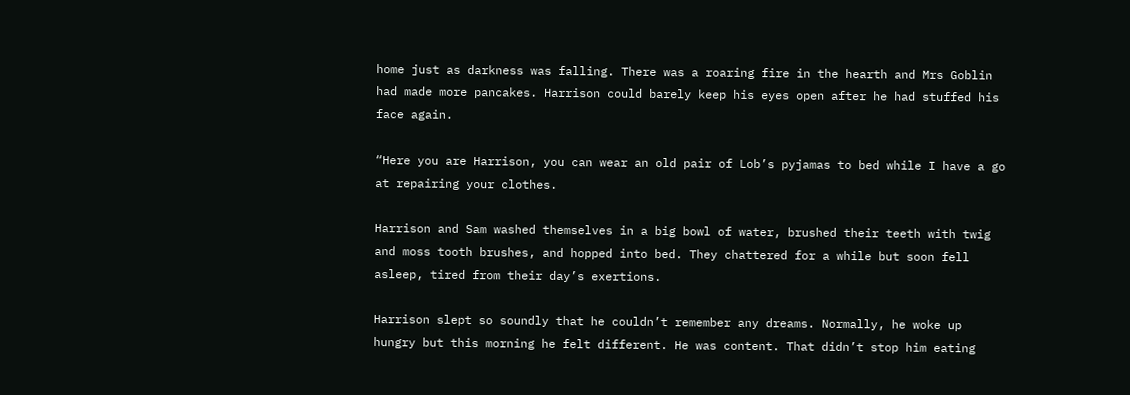home just as darkness was falling. There was a roaring fire in the hearth and Mrs Goblin had made more pancakes. Harrison could barely keep his eyes open after he had stuffed his face again.

“Here you are Harrison, you can wear an old pair of Lob’s pyjamas to bed while I have a go at repairing your clothes.

Harrison and Sam washed themselves in a big bowl of water, brushed their teeth with twig and moss tooth brushes, and hopped into bed. They chattered for a while but soon fell asleep, tired from their day’s exertions.

Harrison slept so soundly that he couldn’t remember any dreams. Normally, he woke up hungry but this morning he felt different. He was content. That didn’t stop him eating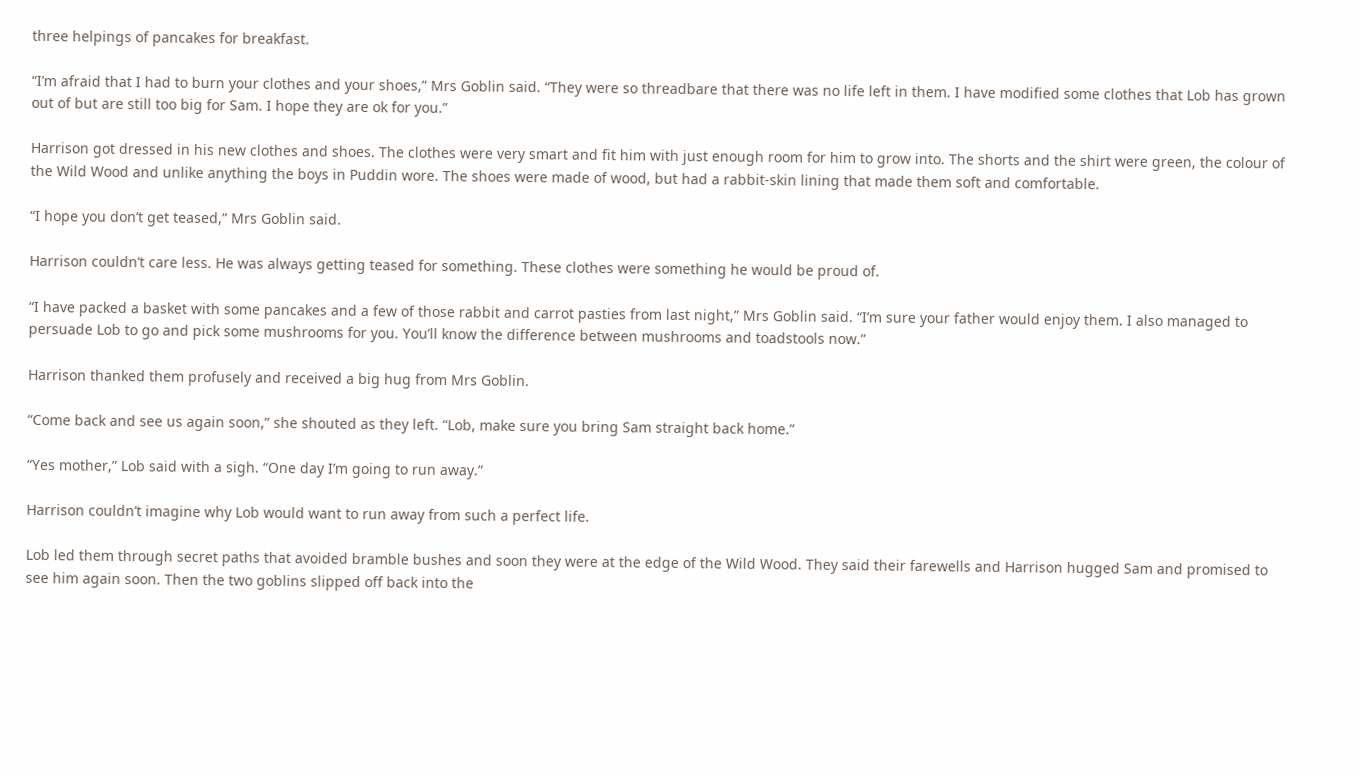three helpings of pancakes for breakfast.

“I’m afraid that I had to burn your clothes and your shoes,” Mrs Goblin said. “They were so threadbare that there was no life left in them. I have modified some clothes that Lob has grown out of but are still too big for Sam. I hope they are ok for you.”

Harrison got dressed in his new clothes and shoes. The clothes were very smart and fit him with just enough room for him to grow into. The shorts and the shirt were green, the colour of the Wild Wood and unlike anything the boys in Puddin wore. The shoes were made of wood, but had a rabbit-skin lining that made them soft and comfortable.

“I hope you don’t get teased,” Mrs Goblin said.

Harrison couldn’t care less. He was always getting teased for something. These clothes were something he would be proud of.

“I have packed a basket with some pancakes and a few of those rabbit and carrot pasties from last night,” Mrs Goblin said. “I’m sure your father would enjoy them. I also managed to persuade Lob to go and pick some mushrooms for you. You’ll know the difference between mushrooms and toadstools now.”

Harrison thanked them profusely and received a big hug from Mrs Goblin.

“Come back and see us again soon,” she shouted as they left. “Lob, make sure you bring Sam straight back home.”

“Yes mother,” Lob said with a sigh. “One day I’m going to run away.”

Harrison couldn’t imagine why Lob would want to run away from such a perfect life.

Lob led them through secret paths that avoided bramble bushes and soon they were at the edge of the Wild Wood. They said their farewells and Harrison hugged Sam and promised to see him again soon. Then the two goblins slipped off back into the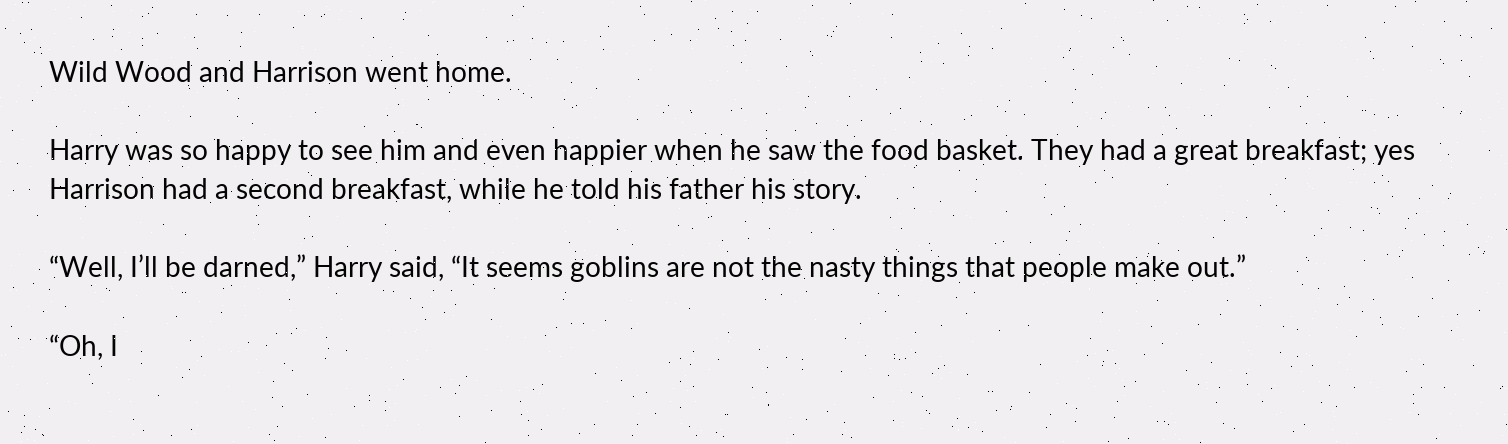Wild Wood and Harrison went home.

Harry was so happy to see him and even happier when he saw the food basket. They had a great breakfast; yes Harrison had a second breakfast, while he told his father his story.

“Well, I’ll be darned,” Harry said, “It seems goblins are not the nasty things that people make out.”

“Oh, I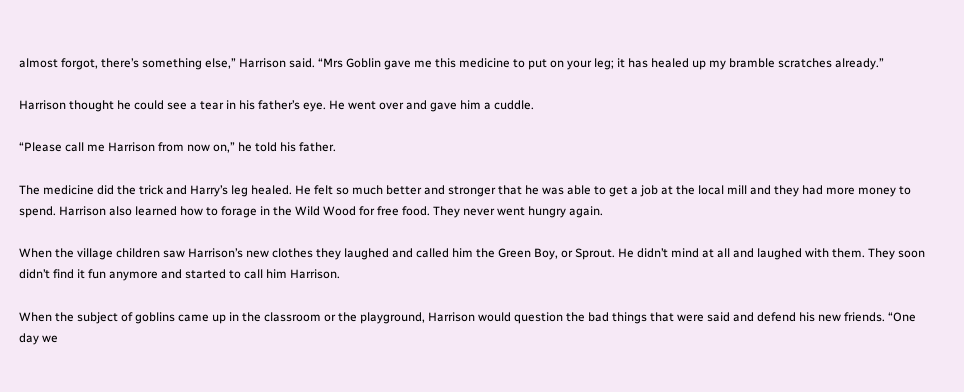almost forgot, there’s something else,” Harrison said. “Mrs Goblin gave me this medicine to put on your leg; it has healed up my bramble scratches already.”

Harrison thought he could see a tear in his father’s eye. He went over and gave him a cuddle.

“Please call me Harrison from now on,” he told his father.

The medicine did the trick and Harry’s leg healed. He felt so much better and stronger that he was able to get a job at the local mill and they had more money to spend. Harrison also learned how to forage in the Wild Wood for free food. They never went hungry again.

When the village children saw Harrison’s new clothes they laughed and called him the Green Boy, or Sprout. He didn’t mind at all and laughed with them. They soon didn’t find it fun anymore and started to call him Harrison.

When the subject of goblins came up in the classroom or the playground, Harrison would question the bad things that were said and defend his new friends. “One day we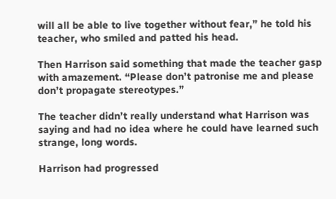will all be able to live together without fear,” he told his teacher, who smiled and patted his head.

Then Harrison said something that made the teacher gasp with amazement. “Please don’t patronise me and please don’t propagate stereotypes.”

The teacher didn’t really understand what Harrison was saying and had no idea where he could have learned such strange, long words.

Harrison had progressed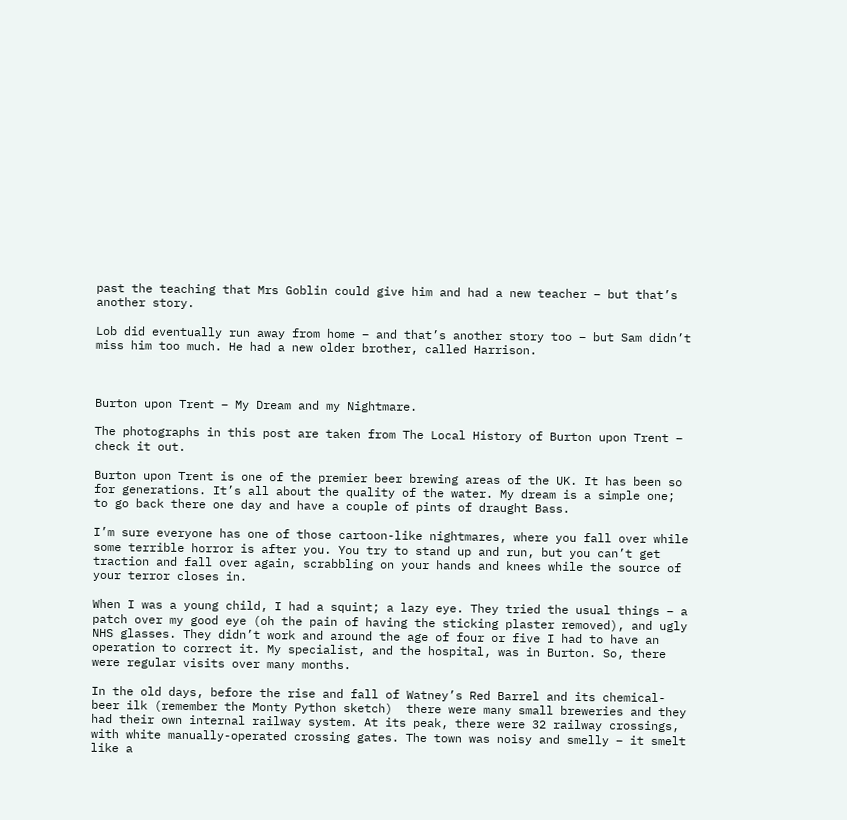past the teaching that Mrs Goblin could give him and had a new teacher – but that’s another story.

Lob did eventually run away from home – and that’s another story too – but Sam didn’t miss him too much. He had a new older brother, called Harrison.



Burton upon Trent – My Dream and my Nightmare.

The photographs in this post are taken from The Local History of Burton upon Trent – check it out.

Burton upon Trent is one of the premier beer brewing areas of the UK. It has been so for generations. It’s all about the quality of the water. My dream is a simple one; to go back there one day and have a couple of pints of draught Bass.

I’m sure everyone has one of those cartoon-like nightmares, where you fall over while some terrible horror is after you. You try to stand up and run, but you can’t get traction and fall over again, scrabbling on your hands and knees while the source of your terror closes in.

When I was a young child, I had a squint; a lazy eye. They tried the usual things – a patch over my good eye (oh the pain of having the sticking plaster removed), and ugly NHS glasses. They didn’t work and around the age of four or five I had to have an operation to correct it. My specialist, and the hospital, was in Burton. So, there were regular visits over many months.

In the old days, before the rise and fall of Watney’s Red Barrel and its chemical-beer ilk (remember the Monty Python sketch)  there were many small breweries and they had their own internal railway system. At its peak, there were 32 railway crossings, with white manually-operated crossing gates. The town was noisy and smelly – it smelt like a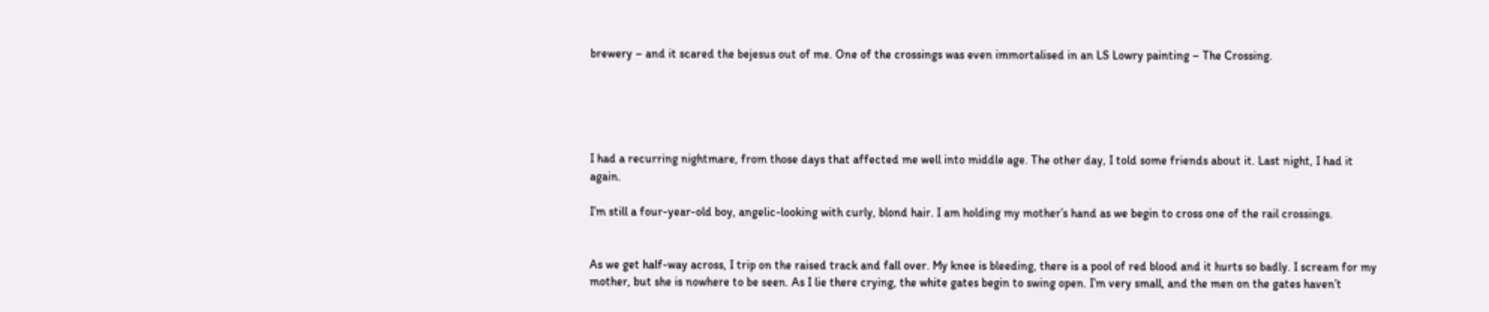brewery – and it scared the bejesus out of me. One of the crossings was even immortalised in an LS Lowry painting – The Crossing.





I had a recurring nightmare, from those days that affected me well into middle age. The other day, I told some friends about it. Last night, I had it again.

I’m still a four-year-old boy, angelic-looking with curly, blond hair. I am holding my mother’s hand as we begin to cross one of the rail crossings.


As we get half-way across, I trip on the raised track and fall over. My knee is bleeding, there is a pool of red blood and it hurts so badly. I scream for my mother, but she is nowhere to be seen. As I lie there crying, the white gates begin to swing open. I’m very small, and the men on the gates haven’t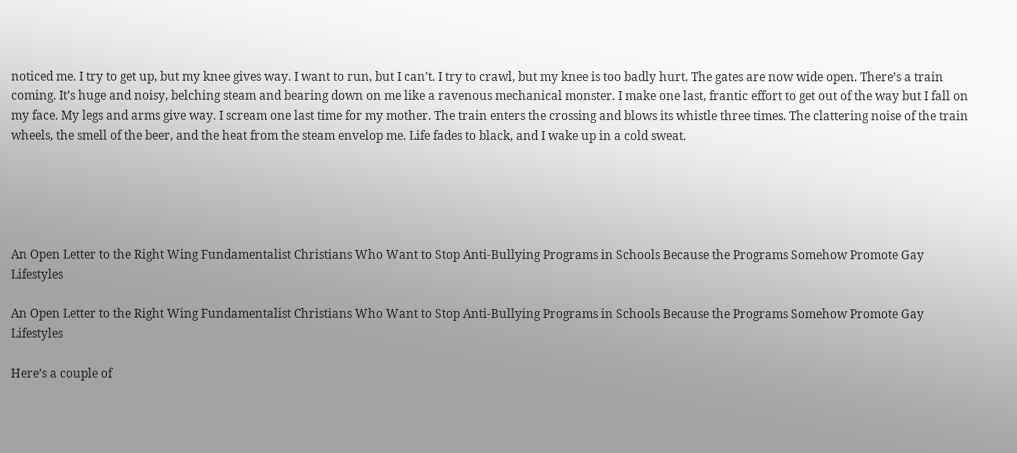noticed me. I try to get up, but my knee gives way. I want to run, but I can’t. I try to crawl, but my knee is too badly hurt. The gates are now wide open. There’s a train coming. It’s huge and noisy, belching steam and bearing down on me like a ravenous mechanical monster. I make one last, frantic effort to get out of the way but I fall on my face. My legs and arms give way. I scream one last time for my mother. The train enters the crossing and blows its whistle three times. The clattering noise of the train wheels, the smell of the beer, and the heat from the steam envelop me. Life fades to black, and I wake up in a cold sweat.





An Open Letter to the Right Wing Fundamentalist Christians Who Want to Stop Anti-Bullying Programs in Schools Because the Programs Somehow Promote Gay Lifestyles

An Open Letter to the Right Wing Fundamentalist Christians Who Want to Stop Anti-Bullying Programs in Schools Because the Programs Somehow Promote Gay Lifestyles

Here’s a couple of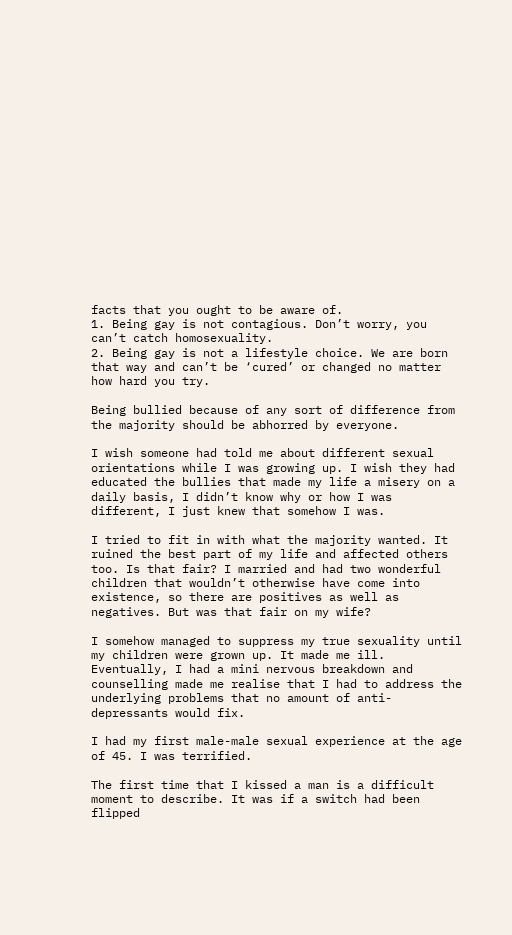facts that you ought to be aware of.
1. Being gay is not contagious. Don’t worry, you can’t catch homosexuality.
2. Being gay is not a lifestyle choice. We are born that way and can’t be ‘cured’ or changed no matter how hard you try.

Being bullied because of any sort of difference from the majority should be abhorred by everyone.

I wish someone had told me about different sexual orientations while I was growing up. I wish they had educated the bullies that made my life a misery on a daily basis, I didn’t know why or how I was different, I just knew that somehow I was.

I tried to fit in with what the majority wanted. It ruined the best part of my life and affected others too. Is that fair? I married and had two wonderful children that wouldn’t otherwise have come into existence, so there are positives as well as negatives. But was that fair on my wife?

I somehow managed to suppress my true sexuality until my children were grown up. It made me ill. Eventually, I had a mini nervous breakdown and counselling made me realise that I had to address the underlying problems that no amount of anti-depressants would fix.

I had my first male-male sexual experience at the age of 45. I was terrified.

The first time that I kissed a man is a difficult moment to describe. It was if a switch had been flipped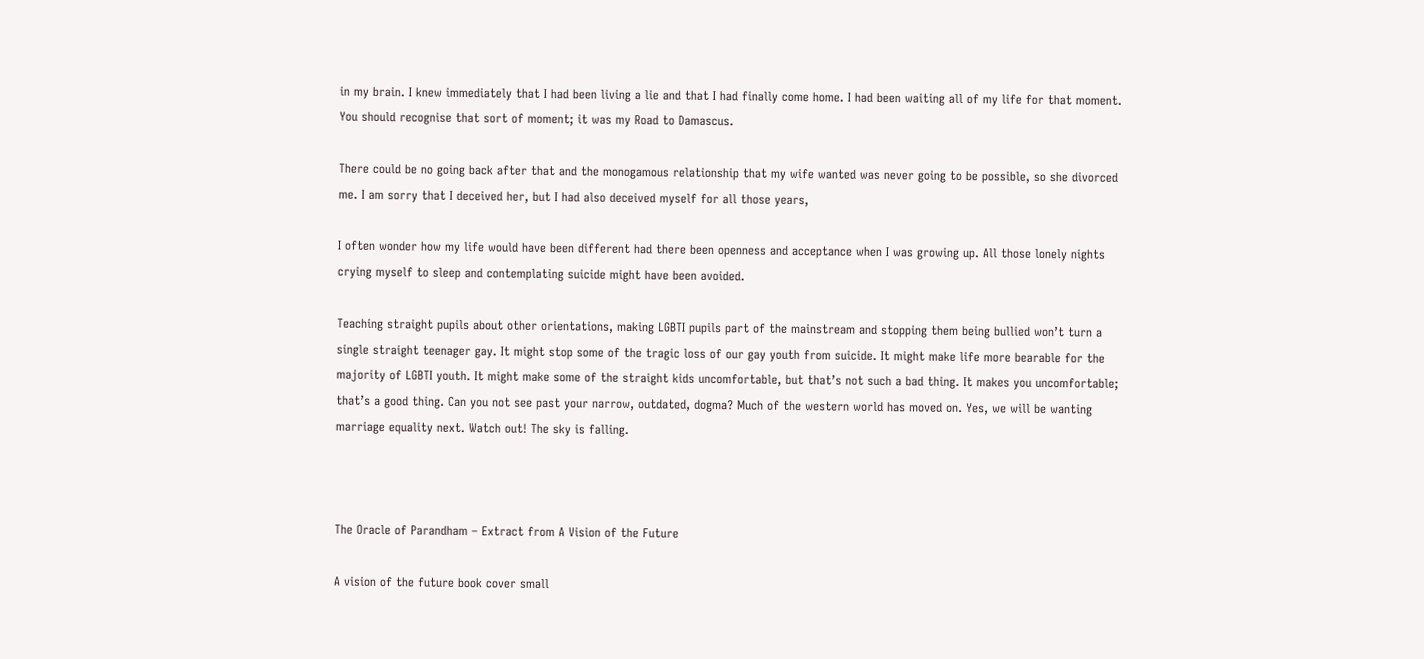in my brain. I knew immediately that I had been living a lie and that I had finally come home. I had been waiting all of my life for that moment. You should recognise that sort of moment; it was my Road to Damascus.

There could be no going back after that and the monogamous relationship that my wife wanted was never going to be possible, so she divorced me. I am sorry that I deceived her, but I had also deceived myself for all those years,

I often wonder how my life would have been different had there been openness and acceptance when I was growing up. All those lonely nights crying myself to sleep and contemplating suicide might have been avoided.

Teaching straight pupils about other orientations, making LGBTI pupils part of the mainstream and stopping them being bullied won’t turn a single straight teenager gay. It might stop some of the tragic loss of our gay youth from suicide. It might make life more bearable for the majority of LGBTI youth. It might make some of the straight kids uncomfortable, but that’s not such a bad thing. It makes you uncomfortable; that’s a good thing. Can you not see past your narrow, outdated, dogma? Much of the western world has moved on. Yes, we will be wanting marriage equality next. Watch out! The sky is falling.



The Oracle of Parandham – Extract from A Vision of the Future

A vision of the future book cover small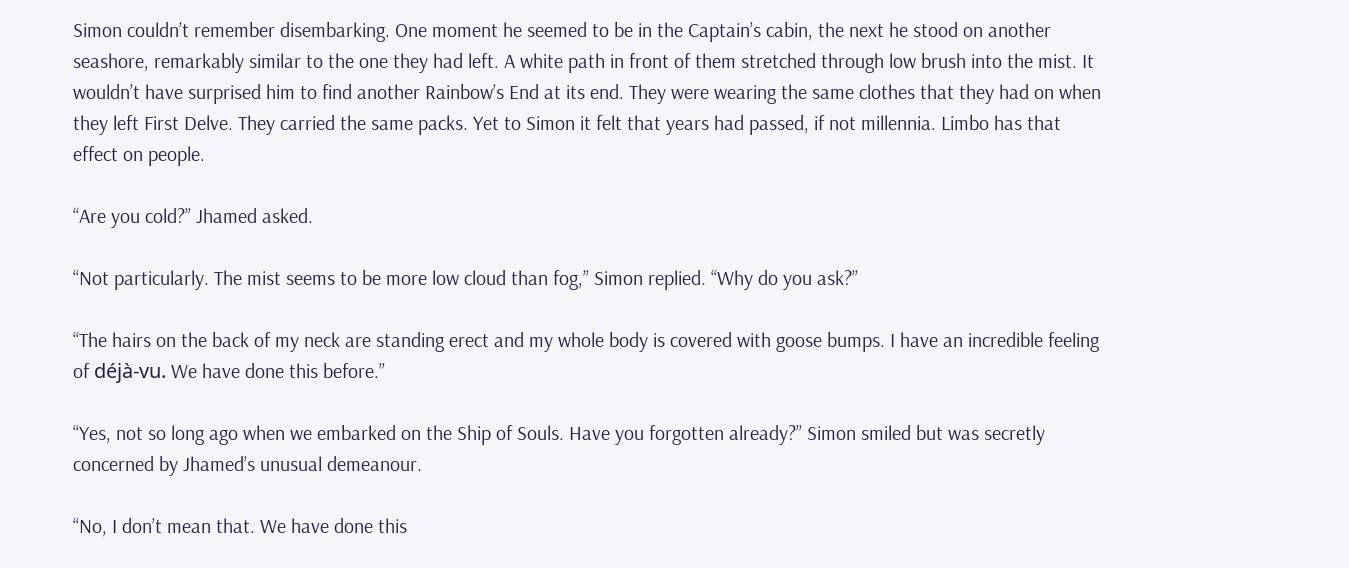Simon couldn’t remember disembarking. One moment he seemed to be in the Captain’s cabin, the next he stood on another seashore, remarkably similar to the one they had left. A white path in front of them stretched through low brush into the mist. It wouldn’t have surprised him to find another Rainbow’s End at its end. They were wearing the same clothes that they had on when they left First Delve. They carried the same packs. Yet to Simon it felt that years had passed, if not millennia. Limbo has that effect on people.

“Are you cold?” Jhamed asked.

“Not particularly. The mist seems to be more low cloud than fog,” Simon replied. “Why do you ask?”

“The hairs on the back of my neck are standing erect and my whole body is covered with goose bumps. I have an incredible feeling of déjà-vu. We have done this before.”

“Yes, not so long ago when we embarked on the Ship of Souls. Have you forgotten already?” Simon smiled but was secretly concerned by Jhamed’s unusual demeanour.

“No, I don’t mean that. We have done this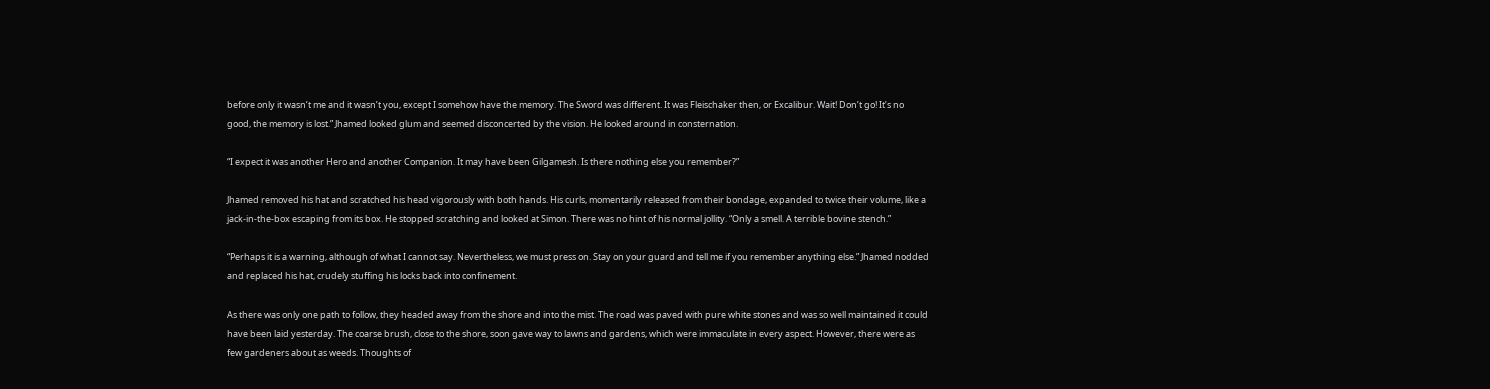before only it wasn’t me and it wasn’t you, except I somehow have the memory. The Sword was different. It was Fleischaker then, or Excalibur. Wait! Don’t go! It’s no good, the memory is lost.” Jhamed looked glum and seemed disconcerted by the vision. He looked around in consternation.

“I expect it was another Hero and another Companion. It may have been Gilgamesh. Is there nothing else you remember?”

Jhamed removed his hat and scratched his head vigorously with both hands. His curls, momentarily released from their bondage, expanded to twice their volume, like a jack-in-the-box escaping from its box. He stopped scratching and looked at Simon. There was no hint of his normal jollity. “Only a smell. A terrible bovine stench.”

“Perhaps it is a warning, although of what I cannot say. Nevertheless, we must press on. Stay on your guard and tell me if you remember anything else.” Jhamed nodded and replaced his hat, crudely stuffing his locks back into confinement.

As there was only one path to follow, they headed away from the shore and into the mist. The road was paved with pure white stones and was so well maintained it could have been laid yesterday. The coarse brush, close to the shore, soon gave way to lawns and gardens, which were immaculate in every aspect. However, there were as few gardeners about as weeds. Thoughts of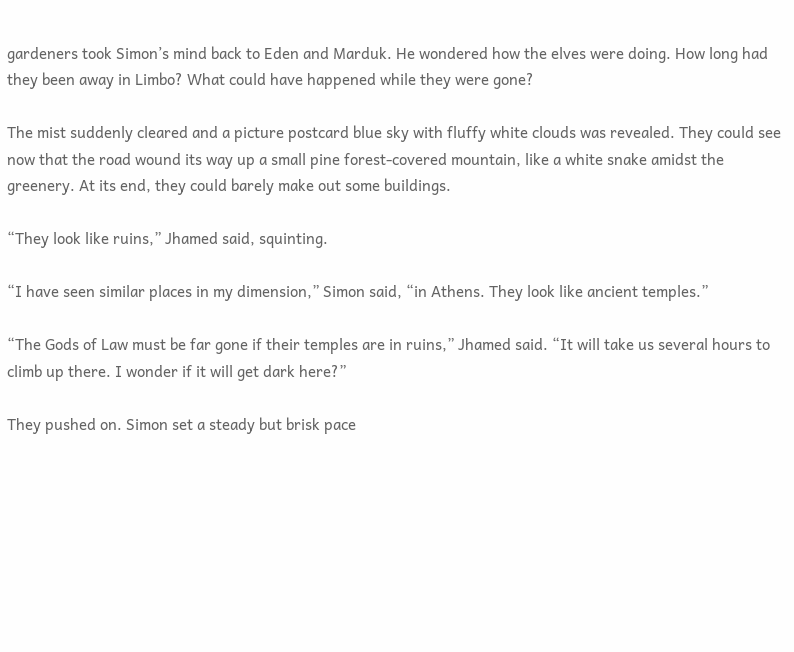gardeners took Simon’s mind back to Eden and Marduk. He wondered how the elves were doing. How long had they been away in Limbo? What could have happened while they were gone?

The mist suddenly cleared and a picture postcard blue sky with fluffy white clouds was revealed. They could see now that the road wound its way up a small pine forest-covered mountain, like a white snake amidst the greenery. At its end, they could barely make out some buildings.

“They look like ruins,” Jhamed said, squinting.

“I have seen similar places in my dimension,” Simon said, “in Athens. They look like ancient temples.”

“The Gods of Law must be far gone if their temples are in ruins,” Jhamed said. “It will take us several hours to climb up there. I wonder if it will get dark here?”

They pushed on. Simon set a steady but brisk pace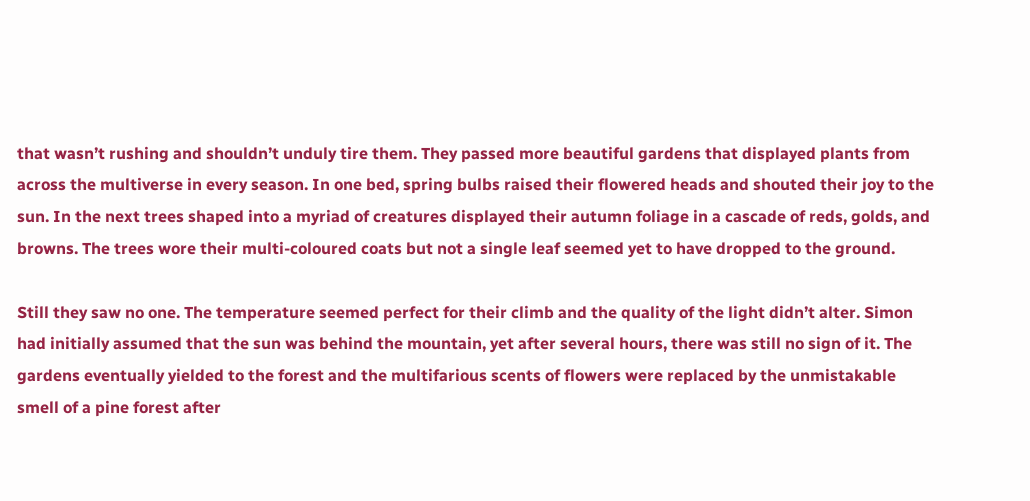that wasn’t rushing and shouldn’t unduly tire them. They passed more beautiful gardens that displayed plants from across the multiverse in every season. In one bed, spring bulbs raised their flowered heads and shouted their joy to the sun. In the next trees shaped into a myriad of creatures displayed their autumn foliage in a cascade of reds, golds, and browns. The trees wore their multi-coloured coats but not a single leaf seemed yet to have dropped to the ground.

Still they saw no one. The temperature seemed perfect for their climb and the quality of the light didn’t alter. Simon had initially assumed that the sun was behind the mountain, yet after several hours, there was still no sign of it. The gardens eventually yielded to the forest and the multifarious scents of flowers were replaced by the unmistakable smell of a pine forest after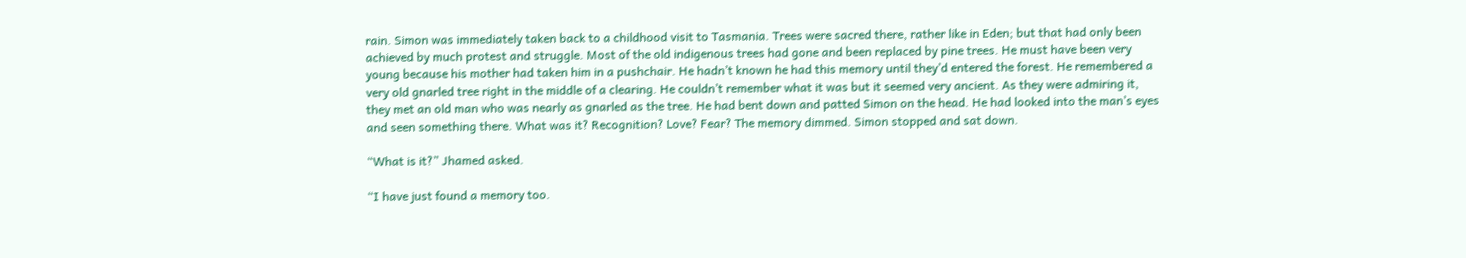rain. Simon was immediately taken back to a childhood visit to Tasmania. Trees were sacred there, rather like in Eden; but that had only been achieved by much protest and struggle. Most of the old indigenous trees had gone and been replaced by pine trees. He must have been very young because his mother had taken him in a pushchair. He hadn’t known he had this memory until they’d entered the forest. He remembered a very old gnarled tree right in the middle of a clearing. He couldn’t remember what it was but it seemed very ancient. As they were admiring it, they met an old man who was nearly as gnarled as the tree. He had bent down and patted Simon on the head. He had looked into the man’s eyes and seen something there. What was it? Recognition? Love? Fear? The memory dimmed. Simon stopped and sat down.

“What is it?” Jhamed asked.

“I have just found a memory too.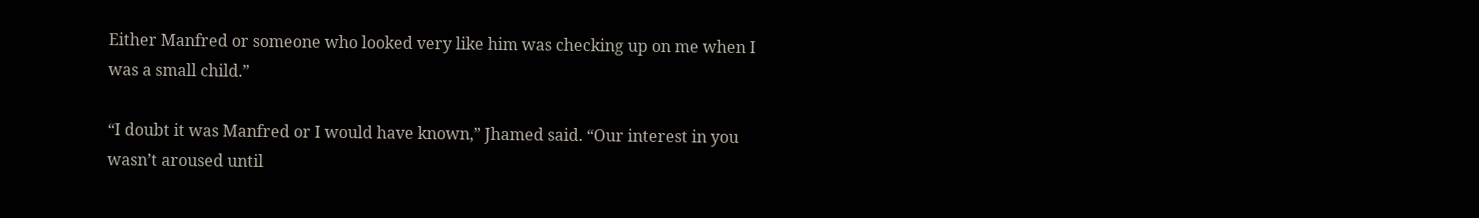Either Manfred or someone who looked very like him was checking up on me when I was a small child.”

“I doubt it was Manfred or I would have known,” Jhamed said. “Our interest in you wasn’t aroused until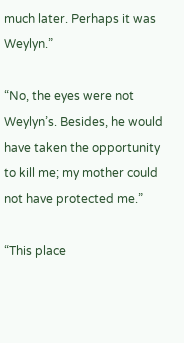much later. Perhaps it was Weylyn.”

“No, the eyes were not Weylyn’s. Besides, he would have taken the opportunity to kill me; my mother could not have protected me.”

“This place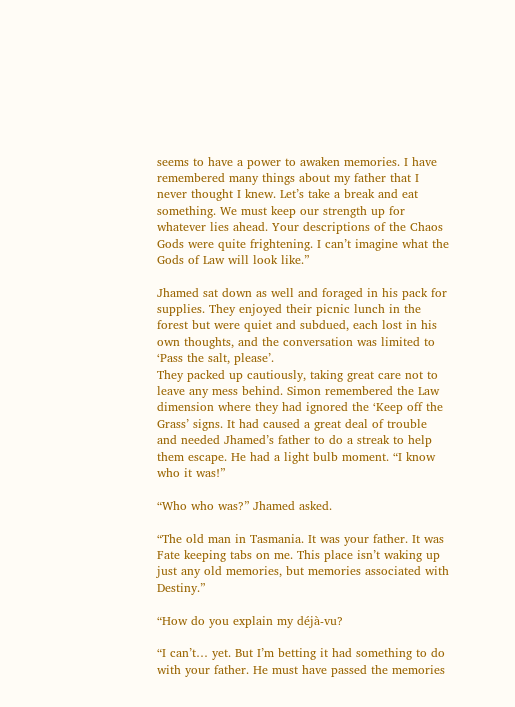seems to have a power to awaken memories. I have remembered many things about my father that I never thought I knew. Let’s take a break and eat something. We must keep our strength up for whatever lies ahead. Your descriptions of the Chaos Gods were quite frightening. I can’t imagine what the Gods of Law will look like.”

Jhamed sat down as well and foraged in his pack for supplies. They enjoyed their picnic lunch in the forest but were quiet and subdued, each lost in his own thoughts, and the conversation was limited to ‘Pass the salt, please’.
They packed up cautiously, taking great care not to leave any mess behind. Simon remembered the Law dimension where they had ignored the ‘Keep off the Grass’ signs. It had caused a great deal of trouble and needed Jhamed’s father to do a streak to help them escape. He had a light bulb moment. “I know who it was!”

“Who who was?” Jhamed asked.

“The old man in Tasmania. It was your father. It was Fate keeping tabs on me. This place isn’t waking up just any old memories, but memories associated with Destiny.”

“How do you explain my déjà-vu?

“I can’t… yet. But I’m betting it had something to do with your father. He must have passed the memories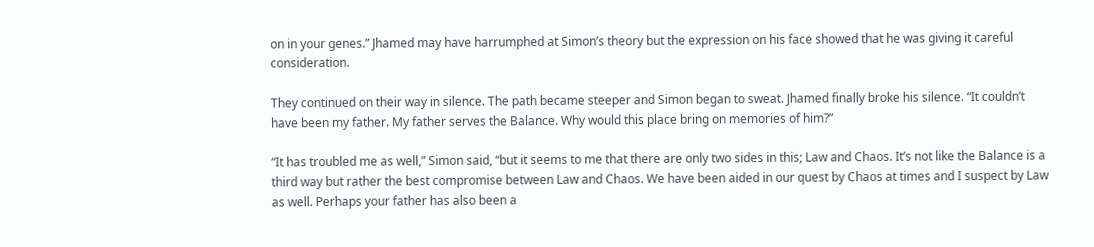on in your genes.” Jhamed may have harrumphed at Simon’s theory but the expression on his face showed that he was giving it careful consideration.

They continued on their way in silence. The path became steeper and Simon began to sweat. Jhamed finally broke his silence. “It couldn’t have been my father. My father serves the Balance. Why would this place bring on memories of him?”

“It has troubled me as well,” Simon said, “but it seems to me that there are only two sides in this; Law and Chaos. It’s not like the Balance is a third way but rather the best compromise between Law and Chaos. We have been aided in our quest by Chaos at times and I suspect by Law as well. Perhaps your father has also been a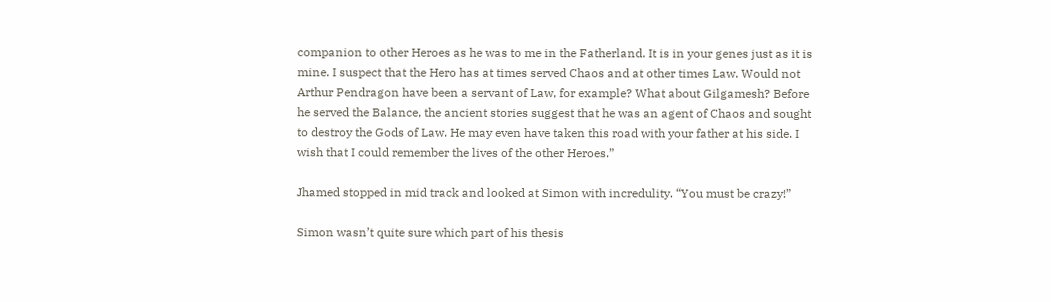companion to other Heroes as he was to me in the Fatherland. It is in your genes just as it is mine. I suspect that the Hero has at times served Chaos and at other times Law. Would not Arthur Pendragon have been a servant of Law, for example? What about Gilgamesh? Before he served the Balance, the ancient stories suggest that he was an agent of Chaos and sought to destroy the Gods of Law. He may even have taken this road with your father at his side. I wish that I could remember the lives of the other Heroes.”

Jhamed stopped in mid track and looked at Simon with incredulity. “You must be crazy!”

Simon wasn’t quite sure which part of his thesis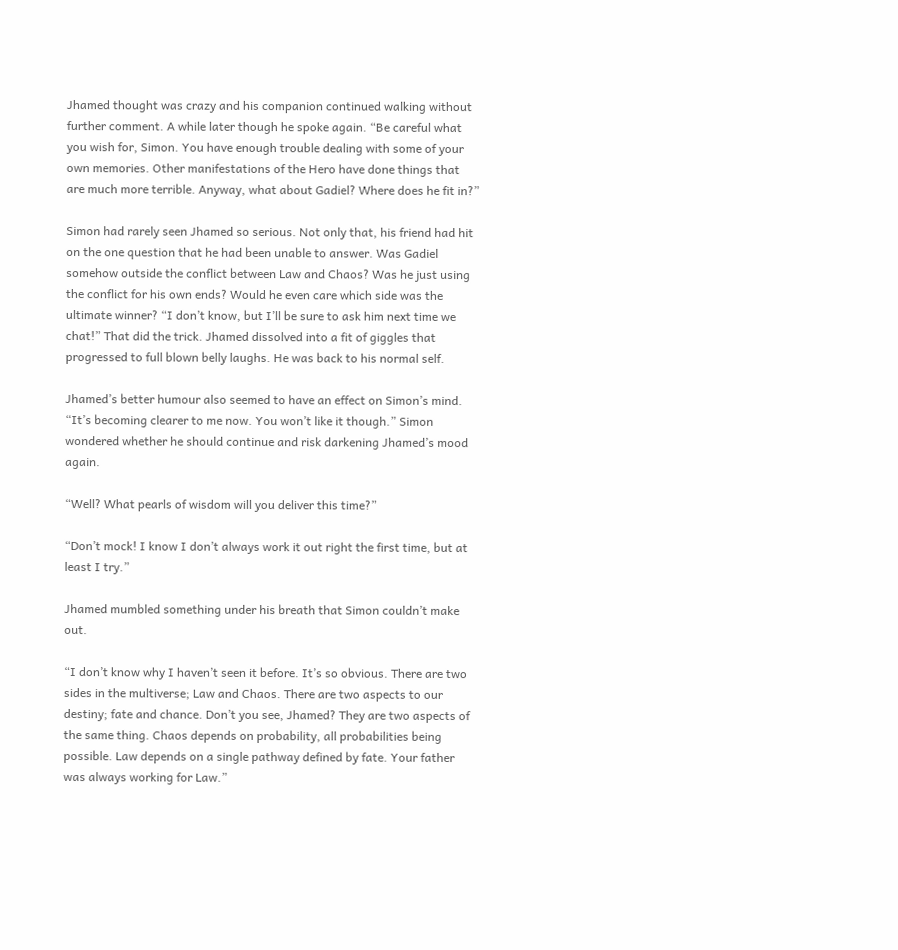Jhamed thought was crazy and his companion continued walking without further comment. A while later though he spoke again. “Be careful what you wish for, Simon. You have enough trouble dealing with some of your own memories. Other manifestations of the Hero have done things that are much more terrible. Anyway, what about Gadiel? Where does he fit in?”

Simon had rarely seen Jhamed so serious. Not only that, his friend had hit on the one question that he had been unable to answer. Was Gadiel somehow outside the conflict between Law and Chaos? Was he just using the conflict for his own ends? Would he even care which side was the ultimate winner? “I don’t know, but I’ll be sure to ask him next time we chat!” That did the trick. Jhamed dissolved into a fit of giggles that progressed to full blown belly laughs. He was back to his normal self.

Jhamed’s better humour also seemed to have an effect on Simon’s mind. “It’s becoming clearer to me now. You won’t like it though.” Simon wondered whether he should continue and risk darkening Jhamed’s mood again.

“Well? What pearls of wisdom will you deliver this time?”

“Don’t mock! I know I don’t always work it out right the first time, but at least I try.”

Jhamed mumbled something under his breath that Simon couldn’t make out.

“I don’t know why I haven’t seen it before. It’s so obvious. There are two sides in the multiverse; Law and Chaos. There are two aspects to our destiny; fate and chance. Don’t you see, Jhamed? They are two aspects of the same thing. Chaos depends on probability, all probabilities being possible. Law depends on a single pathway defined by fate. Your father was always working for Law.”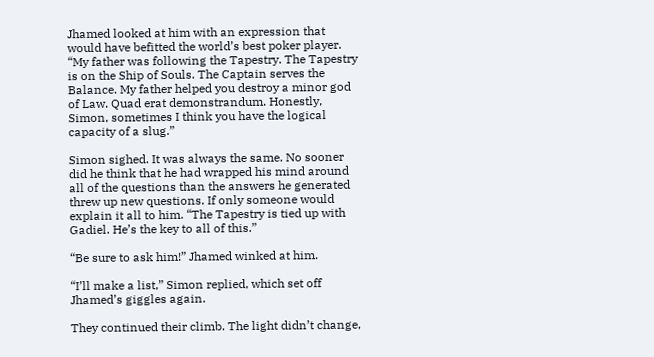Jhamed looked at him with an expression that would have befitted the world’s best poker player. “My father was following the Tapestry. The Tapestry is on the Ship of Souls. The Captain serves the Balance. My father helped you destroy a minor god of Law. Quad erat demonstrandum. Honestly, Simon, sometimes I think you have the logical capacity of a slug.”

Simon sighed. It was always the same. No sooner did he think that he had wrapped his mind around all of the questions than the answers he generated threw up new questions. If only someone would explain it all to him. “The Tapestry is tied up with Gadiel. He’s the key to all of this.”

“Be sure to ask him!” Jhamed winked at him.

“I’ll make a list,” Simon replied, which set off Jhamed’s giggles again.

They continued their climb. The light didn’t change,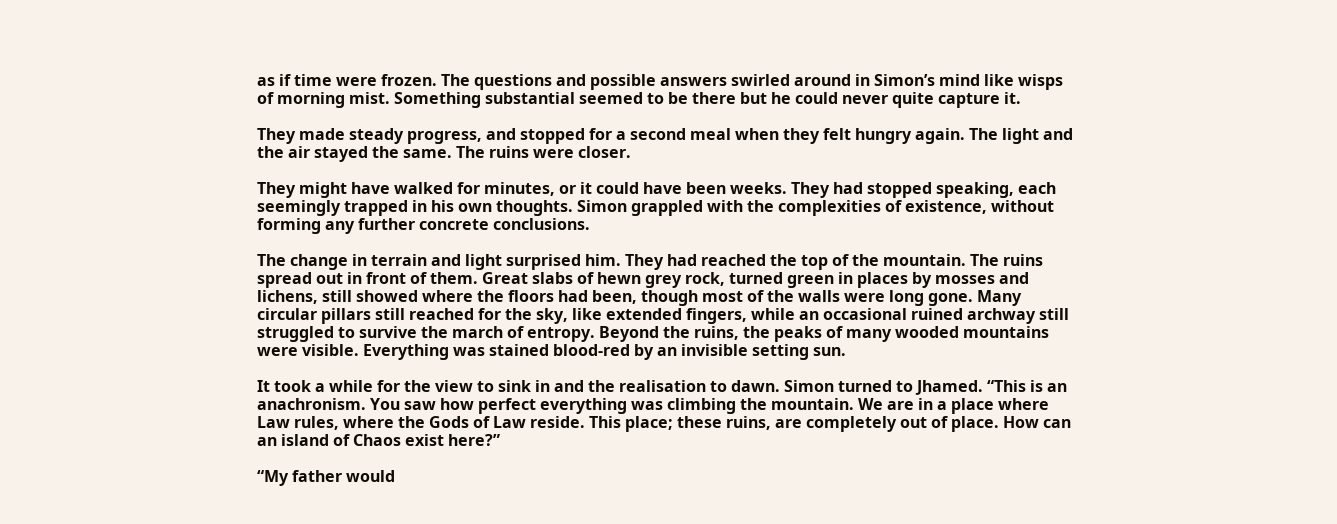as if time were frozen. The questions and possible answers swirled around in Simon’s mind like wisps of morning mist. Something substantial seemed to be there but he could never quite capture it.

They made steady progress, and stopped for a second meal when they felt hungry again. The light and the air stayed the same. The ruins were closer.

They might have walked for minutes, or it could have been weeks. They had stopped speaking, each seemingly trapped in his own thoughts. Simon grappled with the complexities of existence, without forming any further concrete conclusions.

The change in terrain and light surprised him. They had reached the top of the mountain. The ruins spread out in front of them. Great slabs of hewn grey rock, turned green in places by mosses and lichens, still showed where the floors had been, though most of the walls were long gone. Many circular pillars still reached for the sky, like extended fingers, while an occasional ruined archway still struggled to survive the march of entropy. Beyond the ruins, the peaks of many wooded mountains were visible. Everything was stained blood-red by an invisible setting sun.

It took a while for the view to sink in and the realisation to dawn. Simon turned to Jhamed. “This is an anachronism. You saw how perfect everything was climbing the mountain. We are in a place where Law rules, where the Gods of Law reside. This place; these ruins, are completely out of place. How can an island of Chaos exist here?”

“My father would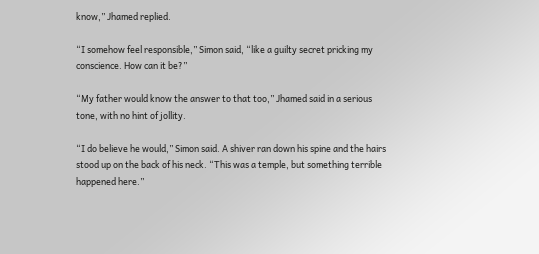know,” Jhamed replied.

“I somehow feel responsible,” Simon said, “like a guilty secret pricking my conscience. How can it be?”

“My father would know the answer to that too,” Jhamed said in a serious tone, with no hint of jollity.

“I do believe he would,” Simon said. A shiver ran down his spine and the hairs stood up on the back of his neck. “This was a temple, but something terrible happened here.”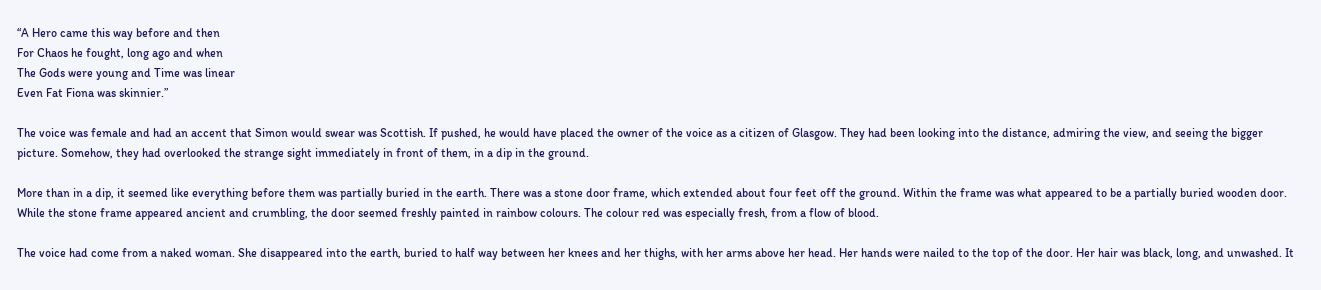“A Hero came this way before and then
For Chaos he fought, long ago and when
The Gods were young and Time was linear
Even Fat Fiona was skinnier.”

The voice was female and had an accent that Simon would swear was Scottish. If pushed, he would have placed the owner of the voice as a citizen of Glasgow. They had been looking into the distance, admiring the view, and seeing the bigger picture. Somehow, they had overlooked the strange sight immediately in front of them, in a dip in the ground.

More than in a dip, it seemed like everything before them was partially buried in the earth. There was a stone door frame, which extended about four feet off the ground. Within the frame was what appeared to be a partially buried wooden door. While the stone frame appeared ancient and crumbling, the door seemed freshly painted in rainbow colours. The colour red was especially fresh, from a flow of blood.

The voice had come from a naked woman. She disappeared into the earth, buried to half way between her knees and her thighs, with her arms above her head. Her hands were nailed to the top of the door. Her hair was black, long, and unwashed. It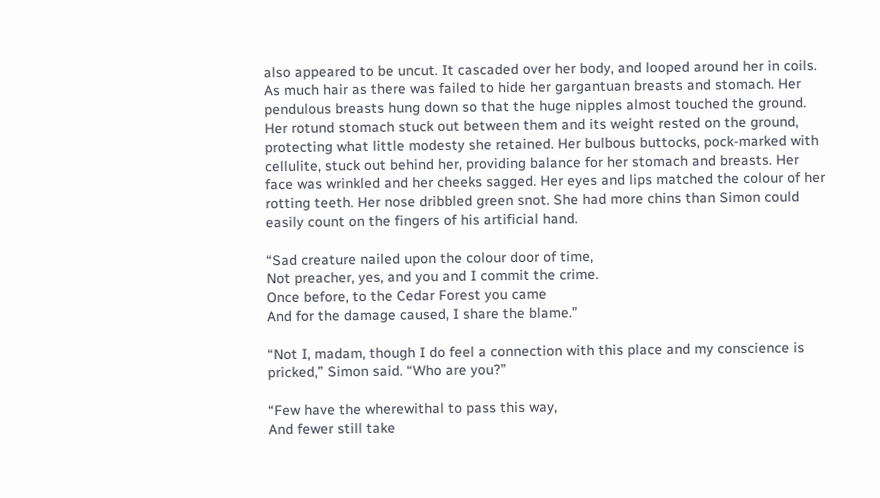also appeared to be uncut. It cascaded over her body, and looped around her in coils. As much hair as there was failed to hide her gargantuan breasts and stomach. Her pendulous breasts hung down so that the huge nipples almost touched the ground. Her rotund stomach stuck out between them and its weight rested on the ground, protecting what little modesty she retained. Her bulbous buttocks, pock-marked with cellulite, stuck out behind her, providing balance for her stomach and breasts. Her face was wrinkled and her cheeks sagged. Her eyes and lips matched the colour of her rotting teeth. Her nose dribbled green snot. She had more chins than Simon could easily count on the fingers of his artificial hand.

“Sad creature nailed upon the colour door of time,
Not preacher, yes, and you and I commit the crime.
Once before, to the Cedar Forest you came
And for the damage caused, I share the blame.”

“Not I, madam, though I do feel a connection with this place and my conscience is pricked,” Simon said. “Who are you?”

“Few have the wherewithal to pass this way,
And fewer still take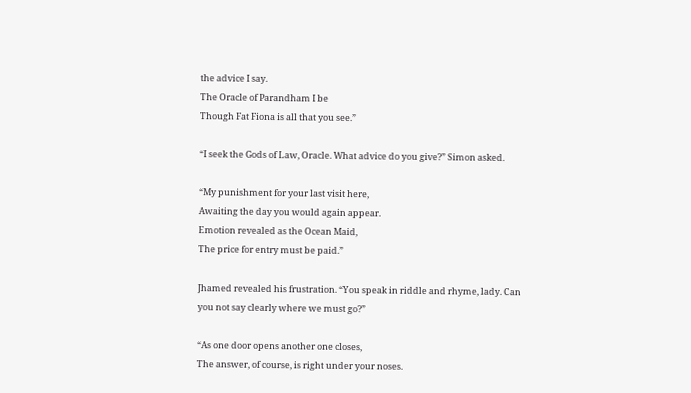the advice I say.
The Oracle of Parandham I be
Though Fat Fiona is all that you see.”

“I seek the Gods of Law, Oracle. What advice do you give?” Simon asked.

“My punishment for your last visit here,
Awaiting the day you would again appear.
Emotion revealed as the Ocean Maid,
The price for entry must be paid.”

Jhamed revealed his frustration. “You speak in riddle and rhyme, lady. Can you not say clearly where we must go?”

“As one door opens another one closes,
The answer, of course, is right under your noses.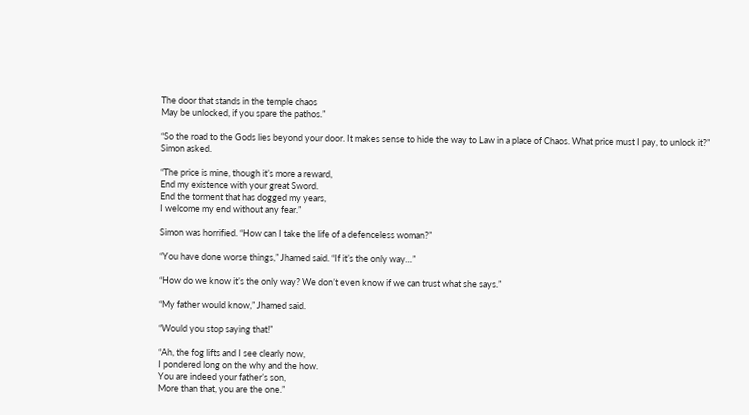The door that stands in the temple chaos
May be unlocked, if you spare the pathos.”

“So the road to the Gods lies beyond your door. It makes sense to hide the way to Law in a place of Chaos. What price must I pay, to unlock it?” Simon asked.

“The price is mine, though it’s more a reward,
End my existence with your great Sword.
End the torment that has dogged my years,
I welcome my end without any fear.”

Simon was horrified. “How can I take the life of a defenceless woman?”

“You have done worse things,” Jhamed said. “If it’s the only way…”

“How do we know it’s the only way? We don’t even know if we can trust what she says.”

“My father would know,” Jhamed said.

“Would you stop saying that!”

“Ah, the fog lifts and I see clearly now,
I pondered long on the why and the how.
You are indeed your father’s son,
More than that, you are the one.”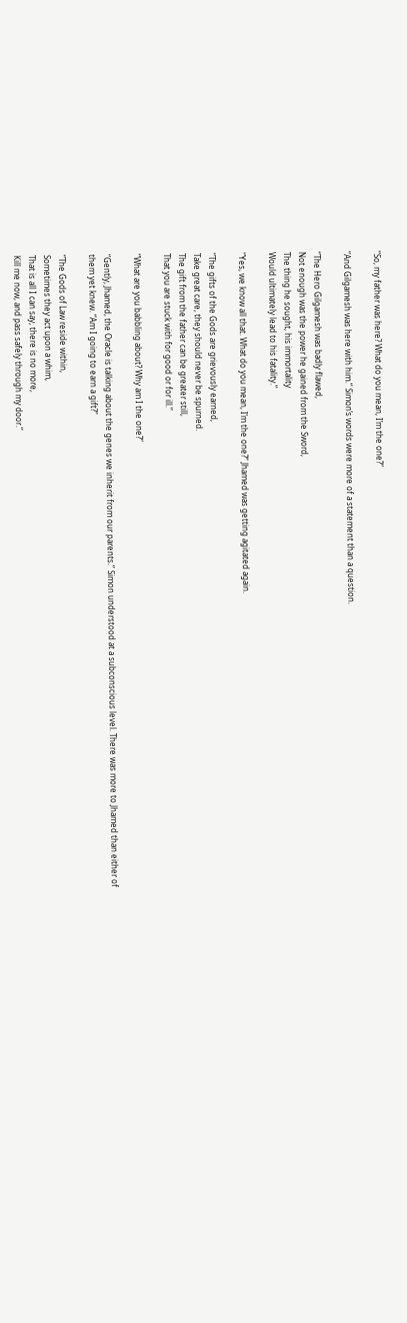“So, my father was here? What do you mean, I’m the one?”

“And Gilgamesh was here with him.” Simon’s words were more of a statement than a question.

“The Hero Gilgamesh was badly flawed,
Not enough was the power he gained from the Sword,
The thing he sought, his immortality
Would ultimately lead to his fatality.”

“Yes, we know all that. What do you mean, I’m the one?” Jhamed was getting agitated again.

“The gifts of the Gods are grievously earned,
Take great care, they should never be spurned.
The gift from the father can be greater still,
That you are stuck with for good or for ill.”

“What are you babbling about? Why am I the one?”

“Gently, Jhamed, the Oracle is talking about the genes we inherit from our parents.” Simon understood at a subconscious level. There was more to Jhamed than either of them yet knew. “Am I going to earn a gift?”

“The Gods of Law reside within,
Sometimes they act upon a whim,
That is all I can say, there is no more,
Kill me now, and pass safely through my door.”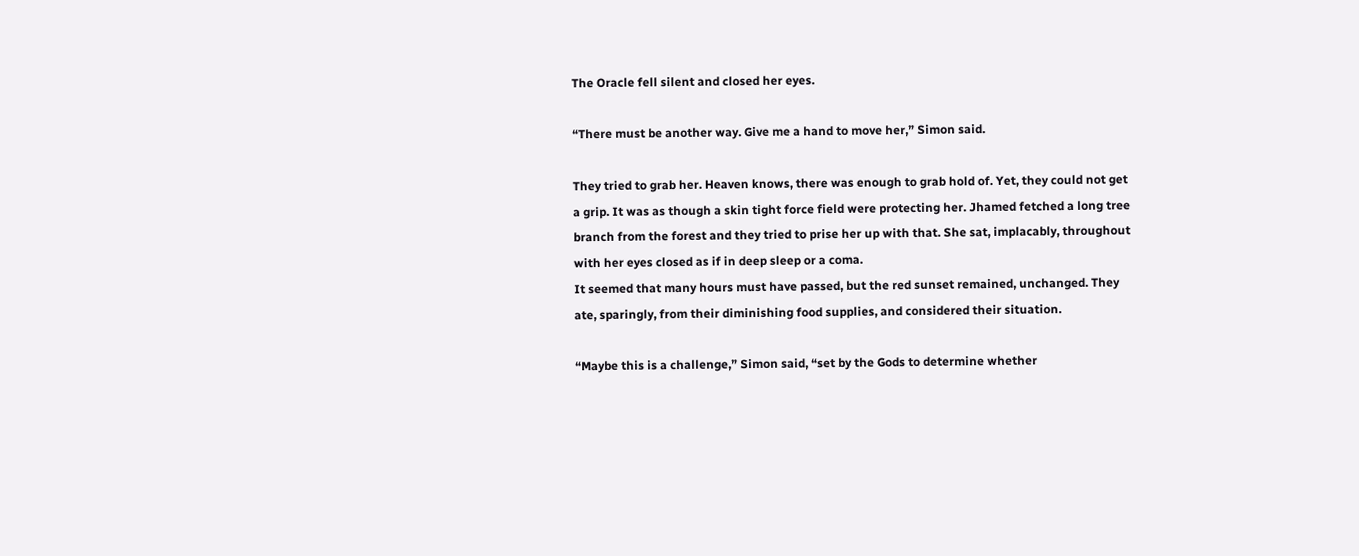The Oracle fell silent and closed her eyes.

“There must be another way. Give me a hand to move her,” Simon said.

They tried to grab her. Heaven knows, there was enough to grab hold of. Yet, they could not get a grip. It was as though a skin tight force field were protecting her. Jhamed fetched a long tree branch from the forest and they tried to prise her up with that. She sat, implacably, throughout with her eyes closed as if in deep sleep or a coma.
It seemed that many hours must have passed, but the red sunset remained, unchanged. They ate, sparingly, from their diminishing food supplies, and considered their situation.

“Maybe this is a challenge,” Simon said, “set by the Gods to determine whether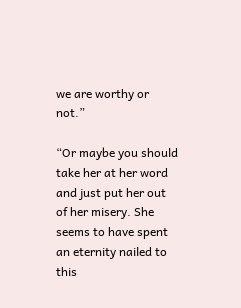we are worthy or not.”

“Or maybe you should take her at her word and just put her out of her misery. She seems to have spent an eternity nailed to this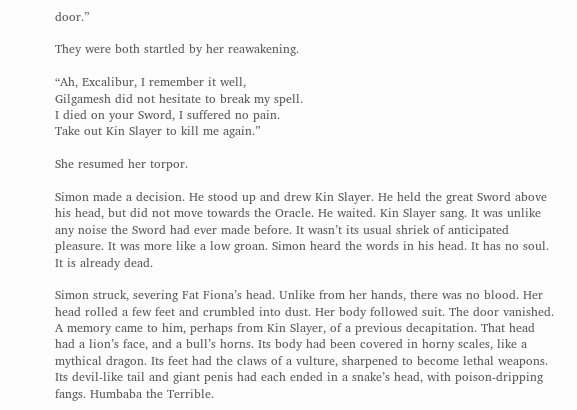door.”

They were both startled by her reawakening.

“Ah, Excalibur, I remember it well,
Gilgamesh did not hesitate to break my spell.
I died on your Sword, I suffered no pain.
Take out Kin Slayer to kill me again.”

She resumed her torpor.

Simon made a decision. He stood up and drew Kin Slayer. He held the great Sword above his head, but did not move towards the Oracle. He waited. Kin Slayer sang. It was unlike any noise the Sword had ever made before. It wasn’t its usual shriek of anticipated pleasure. It was more like a low groan. Simon heard the words in his head. It has no soul. It is already dead.

Simon struck, severing Fat Fiona’s head. Unlike from her hands, there was no blood. Her head rolled a few feet and crumbled into dust. Her body followed suit. The door vanished. A memory came to him, perhaps from Kin Slayer, of a previous decapitation. That head had a lion’s face, and a bull’s horns. Its body had been covered in horny scales, like a mythical dragon. Its feet had the claws of a vulture, sharpened to become lethal weapons. Its devil-like tail and giant penis had each ended in a snake’s head, with poison-dripping fangs. Humbaba the Terrible.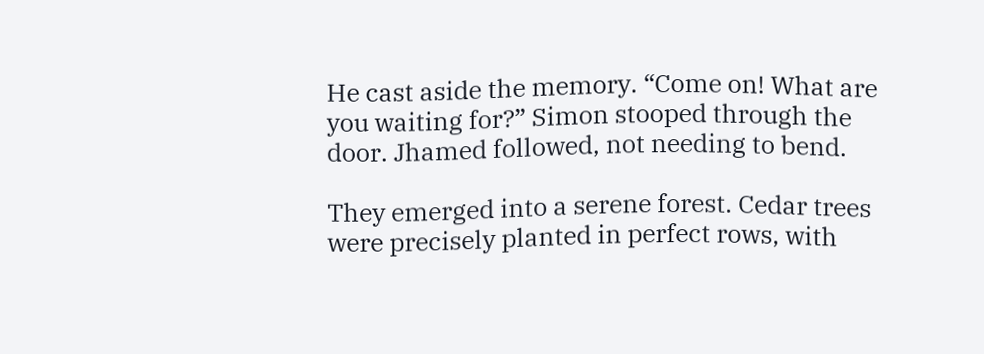He cast aside the memory. “Come on! What are you waiting for?” Simon stooped through the door. Jhamed followed, not needing to bend.

They emerged into a serene forest. Cedar trees were precisely planted in perfect rows, with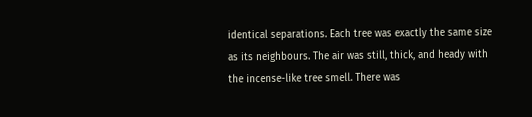identical separations. Each tree was exactly the same size as its neighbours. The air was still, thick, and heady with the incense-like tree smell. There was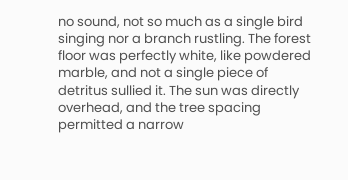no sound, not so much as a single bird singing nor a branch rustling. The forest floor was perfectly white, like powdered marble, and not a single piece of detritus sullied it. The sun was directly overhead, and the tree spacing permitted a narrow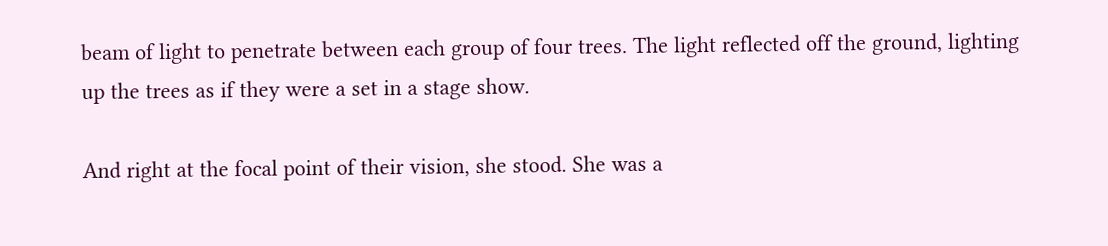beam of light to penetrate between each group of four trees. The light reflected off the ground, lighting up the trees as if they were a set in a stage show.

And right at the focal point of their vision, she stood. She was a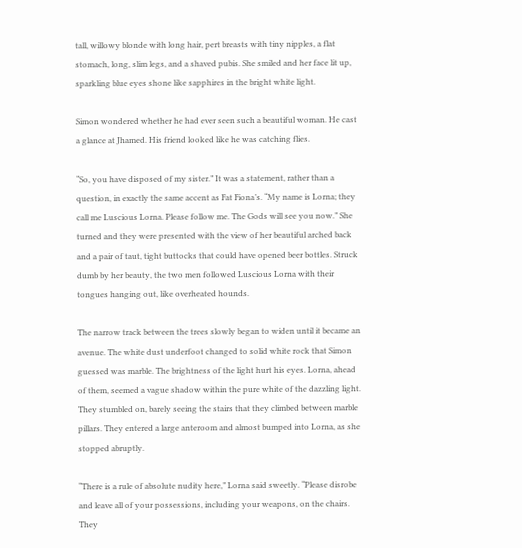tall, willowy blonde with long hair, pert breasts with tiny nipples, a flat stomach, long, slim legs, and a shaved pubis. She smiled and her face lit up, sparkling blue eyes shone like sapphires in the bright white light.

Simon wondered whether he had ever seen such a beautiful woman. He cast a glance at Jhamed. His friend looked like he was catching flies.

“So, you have disposed of my sister.” It was a statement, rather than a question, in exactly the same accent as Fat Fiona’s. “My name is Lorna; they call me Luscious Lorna. Please follow me. The Gods will see you now.” She turned and they were presented with the view of her beautiful arched back and a pair of taut, tight buttocks that could have opened beer bottles. Struck dumb by her beauty, the two men followed Luscious Lorna with their tongues hanging out, like overheated hounds.

The narrow track between the trees slowly began to widen until it became an avenue. The white dust underfoot changed to solid white rock that Simon guessed was marble. The brightness of the light hurt his eyes. Lorna, ahead of them, seemed a vague shadow within the pure white of the dazzling light. They stumbled on, barely seeing the stairs that they climbed between marble pillars. They entered a large anteroom and almost bumped into Lorna, as she stopped abruptly.

“There is a rule of absolute nudity here,” Lorna said sweetly. “Please disrobe and leave all of your possessions, including your weapons, on the chairs. They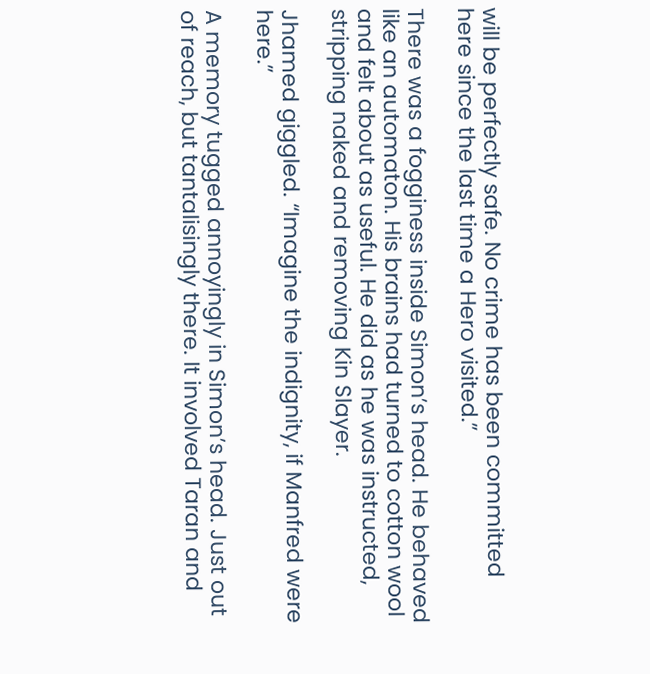will be perfectly safe. No crime has been committed here since the last time a Hero visited.”

There was a fogginess inside Simon’s head. He behaved like an automaton. His brains had turned to cotton wool and felt about as useful. He did as he was instructed, stripping naked and removing Kin Slayer.

Jhamed giggled. “Imagine the indignity, if Manfred were here.”

A memory tugged annoyingly in Simon’s head. Just out of reach, but tantalisingly there. It involved Taran and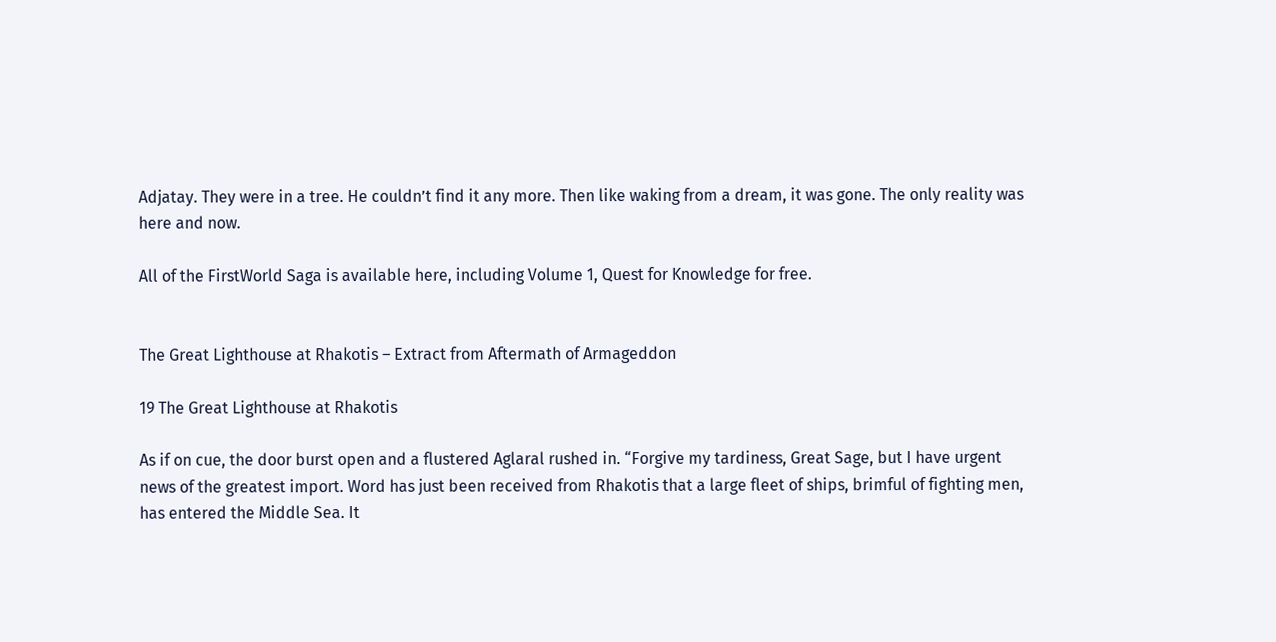Adjatay. They were in a tree. He couldn’t find it any more. Then like waking from a dream, it was gone. The only reality was here and now.

All of the FirstWorld Saga is available here, including Volume 1, Quest for Knowledge for free.


The Great Lighthouse at Rhakotis – Extract from Aftermath of Armageddon

19 The Great Lighthouse at Rhakotis

As if on cue, the door burst open and a flustered Aglaral rushed in. “Forgive my tardiness, Great Sage, but I have urgent news of the greatest import. Word has just been received from Rhakotis that a large fleet of ships, brimful of fighting men, has entered the Middle Sea. It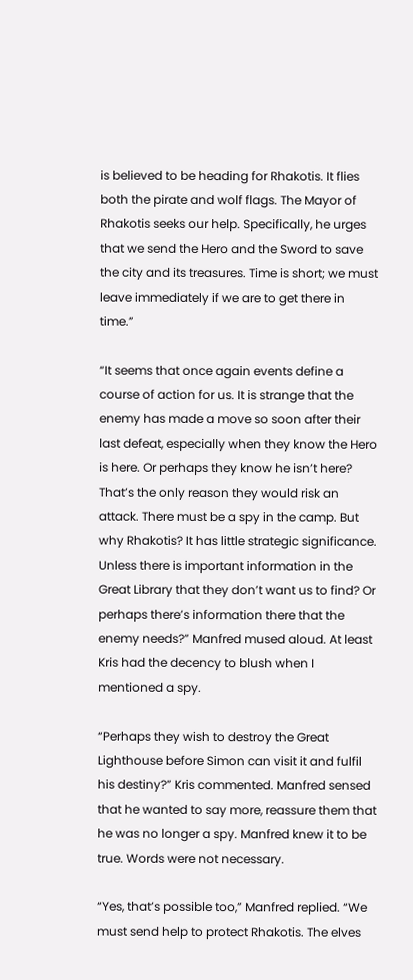is believed to be heading for Rhakotis. It flies both the pirate and wolf flags. The Mayor of Rhakotis seeks our help. Specifically, he urges that we send the Hero and the Sword to save the city and its treasures. Time is short; we must leave immediately if we are to get there in time.”

“It seems that once again events define a course of action for us. It is strange that the enemy has made a move so soon after their last defeat, especially when they know the Hero is here. Or perhaps they know he isn’t here? That’s the only reason they would risk an attack. There must be a spy in the camp. But why Rhakotis? It has little strategic significance. Unless there is important information in the Great Library that they don’t want us to find? Or perhaps there’s information there that the enemy needs?” Manfred mused aloud. At least Kris had the decency to blush when I mentioned a spy.

“Perhaps they wish to destroy the Great Lighthouse before Simon can visit it and fulfil his destiny?” Kris commented. Manfred sensed that he wanted to say more, reassure them that he was no longer a spy. Manfred knew it to be true. Words were not necessary.

“Yes, that’s possible too,” Manfred replied. “We must send help to protect Rhakotis. The elves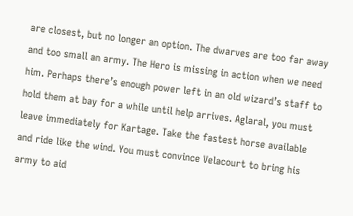are closest, but no longer an option. The dwarves are too far away and too small an army. The Hero is missing in action when we need him. Perhaps there’s enough power left in an old wizard’s staff to hold them at bay for a while until help arrives. Aglaral, you must leave immediately for Kartage. Take the fastest horse available and ride like the wind. You must convince Velacourt to bring his army to aid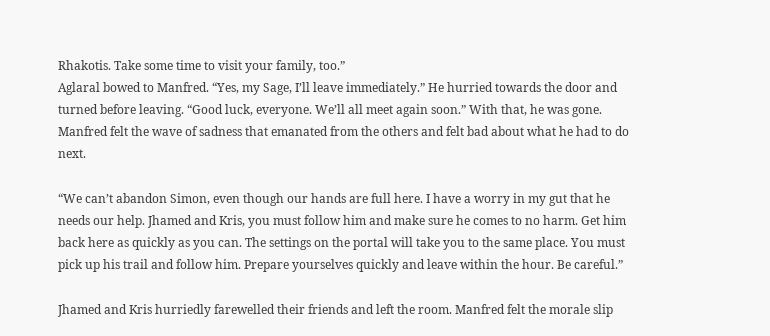Rhakotis. Take some time to visit your family, too.”
Aglaral bowed to Manfred. “Yes, my Sage, I’ll leave immediately.” He hurried towards the door and turned before leaving. “Good luck, everyone. We’ll all meet again soon.” With that, he was gone. Manfred felt the wave of sadness that emanated from the others and felt bad about what he had to do next.

“We can’t abandon Simon, even though our hands are full here. I have a worry in my gut that he needs our help. Jhamed and Kris, you must follow him and make sure he comes to no harm. Get him back here as quickly as you can. The settings on the portal will take you to the same place. You must pick up his trail and follow him. Prepare yourselves quickly and leave within the hour. Be careful.”

Jhamed and Kris hurriedly farewelled their friends and left the room. Manfred felt the morale slip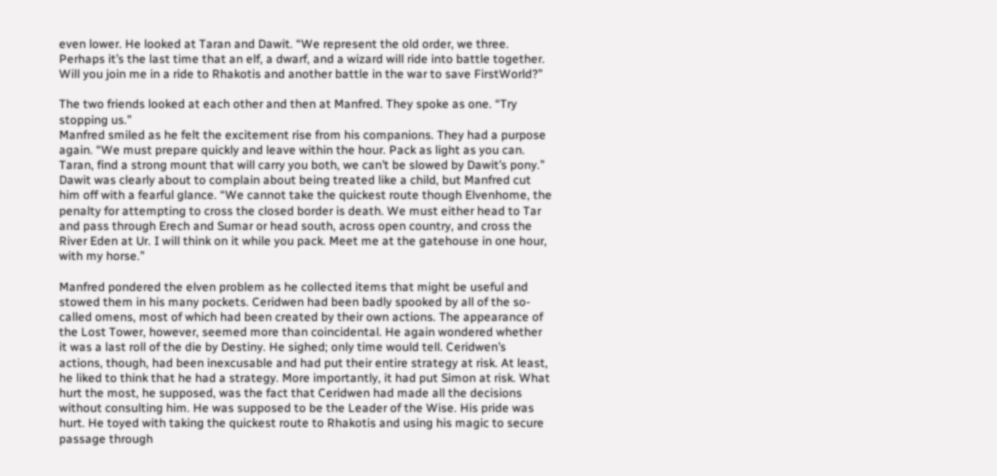even lower. He looked at Taran and Dawit. “We represent the old order, we three. Perhaps it’s the last time that an elf, a dwarf, and a wizard will ride into battle together. Will you join me in a ride to Rhakotis and another battle in the war to save FirstWorld?”

The two friends looked at each other and then at Manfred. They spoke as one. “Try stopping us.”
Manfred smiled as he felt the excitement rise from his companions. They had a purpose again. “We must prepare quickly and leave within the hour. Pack as light as you can. Taran, find a strong mount that will carry you both, we can’t be slowed by Dawit’s pony.” Dawit was clearly about to complain about being treated like a child, but Manfred cut him off with a fearful glance. “We cannot take the quickest route though Elvenhome, the penalty for attempting to cross the closed border is death. We must either head to Tar and pass through Erech and Sumar or head south, across open country, and cross the River Eden at Ur. I will think on it while you pack. Meet me at the gatehouse in one hour, with my horse.”

Manfred pondered the elven problem as he collected items that might be useful and stowed them in his many pockets. Ceridwen had been badly spooked by all of the so-called omens, most of which had been created by their own actions. The appearance of the Lost Tower, however, seemed more than coincidental. He again wondered whether it was a last roll of the die by Destiny. He sighed; only time would tell. Ceridwen’s actions, though, had been inexcusable and had put their entire strategy at risk. At least, he liked to think that he had a strategy. More importantly, it had put Simon at risk. What hurt the most, he supposed, was the fact that Ceridwen had made all the decisions without consulting him. He was supposed to be the Leader of the Wise. His pride was hurt. He toyed with taking the quickest route to Rhakotis and using his magic to secure passage through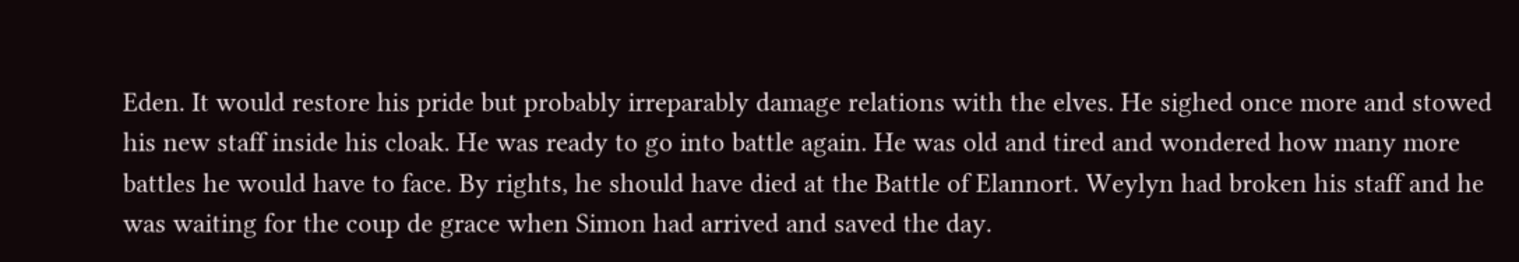Eden. It would restore his pride but probably irreparably damage relations with the elves. He sighed once more and stowed his new staff inside his cloak. He was ready to go into battle again. He was old and tired and wondered how many more battles he would have to face. By rights, he should have died at the Battle of Elannort. Weylyn had broken his staff and he was waiting for the coup de grace when Simon had arrived and saved the day.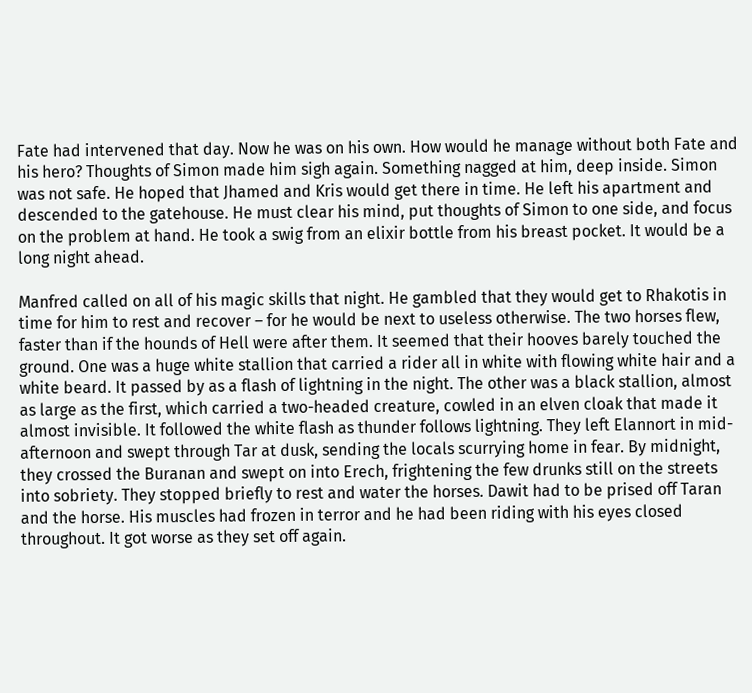Fate had intervened that day. Now he was on his own. How would he manage without both Fate and his hero? Thoughts of Simon made him sigh again. Something nagged at him, deep inside. Simon was not safe. He hoped that Jhamed and Kris would get there in time. He left his apartment and descended to the gatehouse. He must clear his mind, put thoughts of Simon to one side, and focus on the problem at hand. He took a swig from an elixir bottle from his breast pocket. It would be a long night ahead.

Manfred called on all of his magic skills that night. He gambled that they would get to Rhakotis in time for him to rest and recover – for he would be next to useless otherwise. The two horses flew, faster than if the hounds of Hell were after them. It seemed that their hooves barely touched the ground. One was a huge white stallion that carried a rider all in white with flowing white hair and a white beard. It passed by as a flash of lightning in the night. The other was a black stallion, almost as large as the first, which carried a two-headed creature, cowled in an elven cloak that made it almost invisible. It followed the white flash as thunder follows lightning. They left Elannort in mid-afternoon and swept through Tar at dusk, sending the locals scurrying home in fear. By midnight, they crossed the Buranan and swept on into Erech, frightening the few drunks still on the streets into sobriety. They stopped briefly to rest and water the horses. Dawit had to be prised off Taran and the horse. His muscles had frozen in terror and he had been riding with his eyes closed throughout. It got worse as they set off again.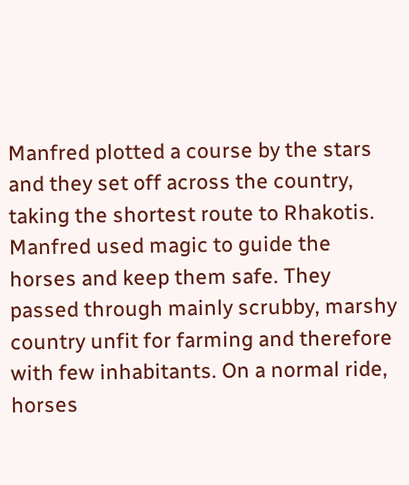Manfred plotted a course by the stars and they set off across the country, taking the shortest route to Rhakotis. Manfred used magic to guide the horses and keep them safe. They passed through mainly scrubby, marshy country unfit for farming and therefore with few inhabitants. On a normal ride, horses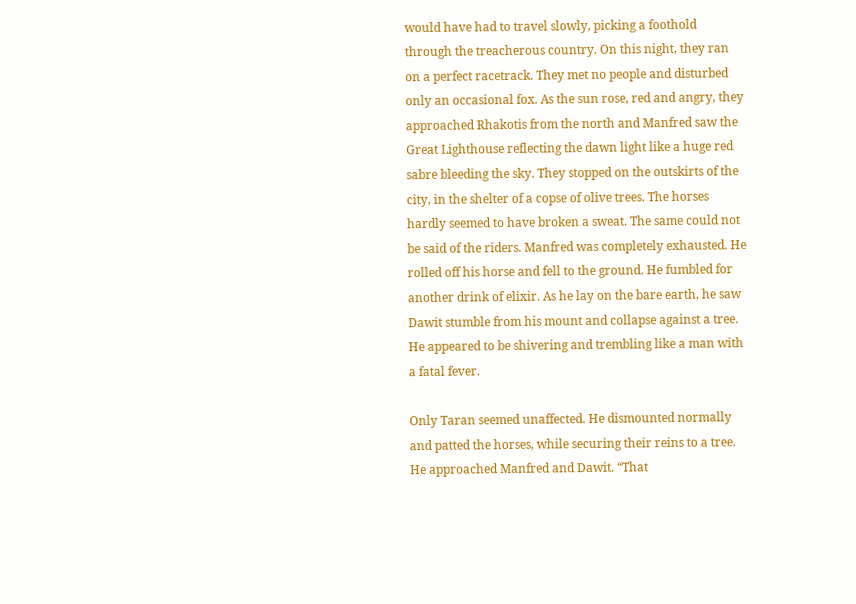would have had to travel slowly, picking a foothold through the treacherous country. On this night, they ran on a perfect racetrack. They met no people and disturbed only an occasional fox. As the sun rose, red and angry, they approached Rhakotis from the north and Manfred saw the Great Lighthouse reflecting the dawn light like a huge red sabre bleeding the sky. They stopped on the outskirts of the city, in the shelter of a copse of olive trees. The horses hardly seemed to have broken a sweat. The same could not be said of the riders. Manfred was completely exhausted. He rolled off his horse and fell to the ground. He fumbled for another drink of elixir. As he lay on the bare earth, he saw Dawit stumble from his mount and collapse against a tree. He appeared to be shivering and trembling like a man with a fatal fever.

Only Taran seemed unaffected. He dismounted normally and patted the horses, while securing their reins to a tree. He approached Manfred and Dawit. “That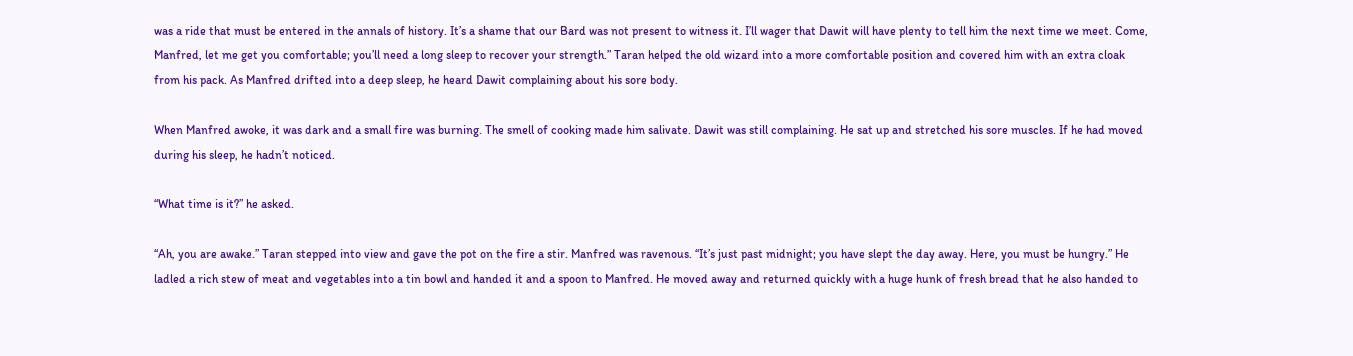was a ride that must be entered in the annals of history. It’s a shame that our Bard was not present to witness it. I’ll wager that Dawit will have plenty to tell him the next time we meet. Come, Manfred, let me get you comfortable; you’ll need a long sleep to recover your strength.” Taran helped the old wizard into a more comfortable position and covered him with an extra cloak from his pack. As Manfred drifted into a deep sleep, he heard Dawit complaining about his sore body.

When Manfred awoke, it was dark and a small fire was burning. The smell of cooking made him salivate. Dawit was still complaining. He sat up and stretched his sore muscles. If he had moved during his sleep, he hadn’t noticed.

“What time is it?” he asked.

“Ah, you are awake.” Taran stepped into view and gave the pot on the fire a stir. Manfred was ravenous. “It’s just past midnight; you have slept the day away. Here, you must be hungry.” He ladled a rich stew of meat and vegetables into a tin bowl and handed it and a spoon to Manfred. He moved away and returned quickly with a huge hunk of fresh bread that he also handed to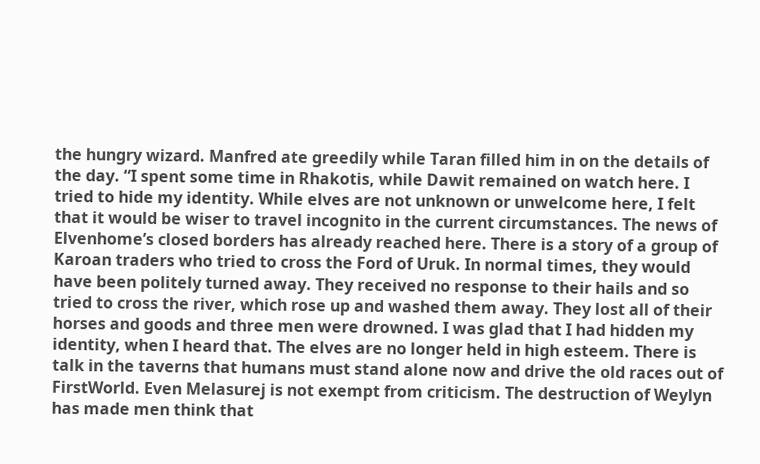the hungry wizard. Manfred ate greedily while Taran filled him in on the details of the day. “I spent some time in Rhakotis, while Dawit remained on watch here. I tried to hide my identity. While elves are not unknown or unwelcome here, I felt that it would be wiser to travel incognito in the current circumstances. The news of Elvenhome’s closed borders has already reached here. There is a story of a group of Karoan traders who tried to cross the Ford of Uruk. In normal times, they would have been politely turned away. They received no response to their hails and so tried to cross the river, which rose up and washed them away. They lost all of their horses and goods and three men were drowned. I was glad that I had hidden my identity, when I heard that. The elves are no longer held in high esteem. There is talk in the taverns that humans must stand alone now and drive the old races out of FirstWorld. Even Melasurej is not exempt from criticism. The destruction of Weylyn has made men think that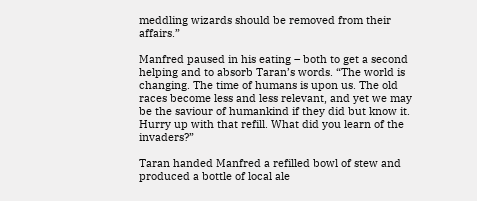meddling wizards should be removed from their affairs.”

Manfred paused in his eating – both to get a second helping and to absorb Taran’s words. “The world is changing. The time of humans is upon us. The old races become less and less relevant, and yet we may be the saviour of humankind if they did but know it. Hurry up with that refill. What did you learn of the invaders?”

Taran handed Manfred a refilled bowl of stew and produced a bottle of local ale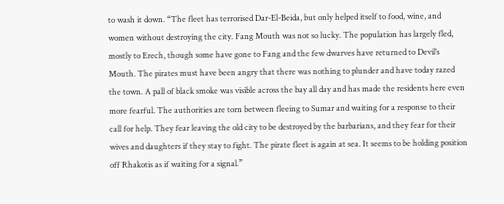to wash it down. “The fleet has terrorised Dar-El-Beida, but only helped itself to food, wine, and women without destroying the city. Fang Mouth was not so lucky. The population has largely fled, mostly to Erech, though some have gone to Fang and the few dwarves have returned to Devil’s Mouth. The pirates must have been angry that there was nothing to plunder and have today razed the town. A pall of black smoke was visible across the bay all day and has made the residents here even more fearful. The authorities are torn between fleeing to Sumar and waiting for a response to their call for help. They fear leaving the old city to be destroyed by the barbarians, and they fear for their wives and daughters if they stay to fight. The pirate fleet is again at sea. It seems to be holding position off Rhakotis as if waiting for a signal.”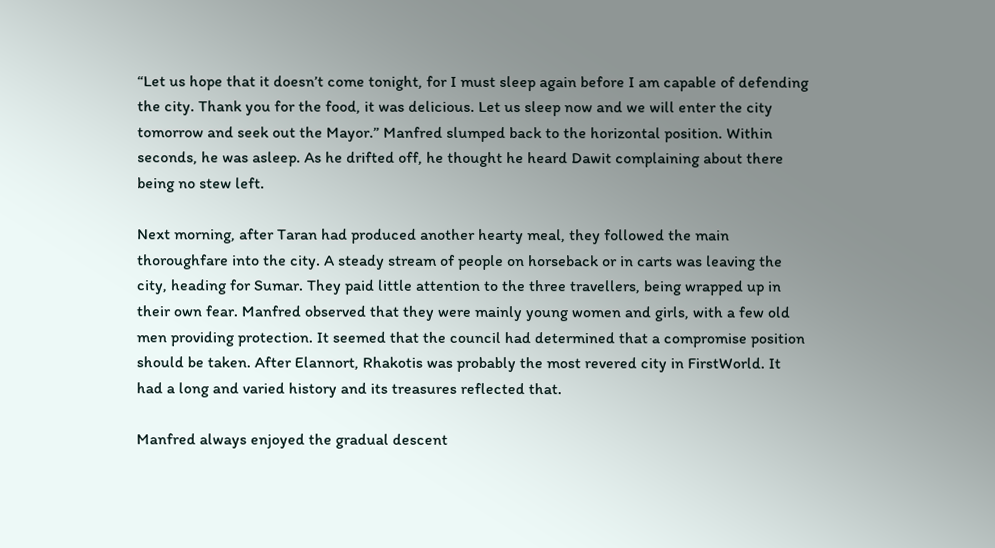“Let us hope that it doesn’t come tonight, for I must sleep again before I am capable of defending the city. Thank you for the food, it was delicious. Let us sleep now and we will enter the city tomorrow and seek out the Mayor.” Manfred slumped back to the horizontal position. Within seconds, he was asleep. As he drifted off, he thought he heard Dawit complaining about there being no stew left.

Next morning, after Taran had produced another hearty meal, they followed the main thoroughfare into the city. A steady stream of people on horseback or in carts was leaving the city, heading for Sumar. They paid little attention to the three travellers, being wrapped up in their own fear. Manfred observed that they were mainly young women and girls, with a few old men providing protection. It seemed that the council had determined that a compromise position should be taken. After Elannort, Rhakotis was probably the most revered city in FirstWorld. It had a long and varied history and its treasures reflected that.

Manfred always enjoyed the gradual descent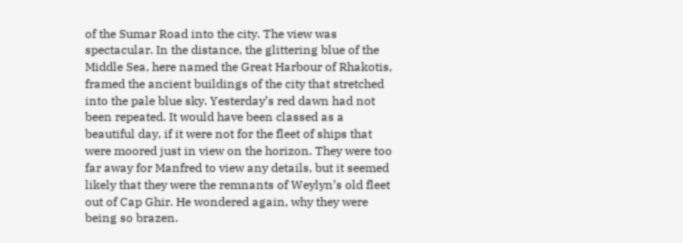of the Sumar Road into the city. The view was spectacular. In the distance, the glittering blue of the Middle Sea, here named the Great Harbour of Rhakotis, framed the ancient buildings of the city that stretched into the pale blue sky. Yesterday’s red dawn had not been repeated. It would have been classed as a beautiful day, if it were not for the fleet of ships that were moored just in view on the horizon. They were too far away for Manfred to view any details, but it seemed likely that they were the remnants of Weylyn’s old fleet out of Cap Ghir. He wondered again, why they were being so brazen.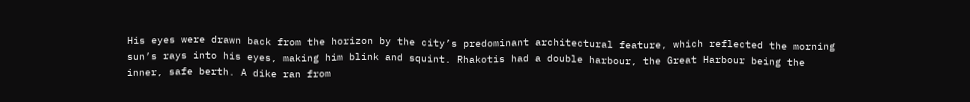His eyes were drawn back from the horizon by the city’s predominant architectural feature, which reflected the morning sun’s rays into his eyes, making him blink and squint. Rhakotis had a double harbour, the Great Harbour being the inner, safe berth. A dike ran from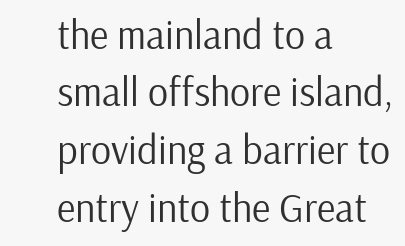the mainland to a small offshore island, providing a barrier to entry into the Great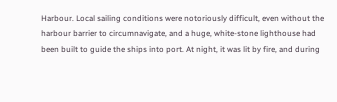Harbour. Local sailing conditions were notoriously difficult, even without the harbour barrier to circumnavigate, and a huge, white-stone lighthouse had been built to guide the ships into port. At night, it was lit by fire, and during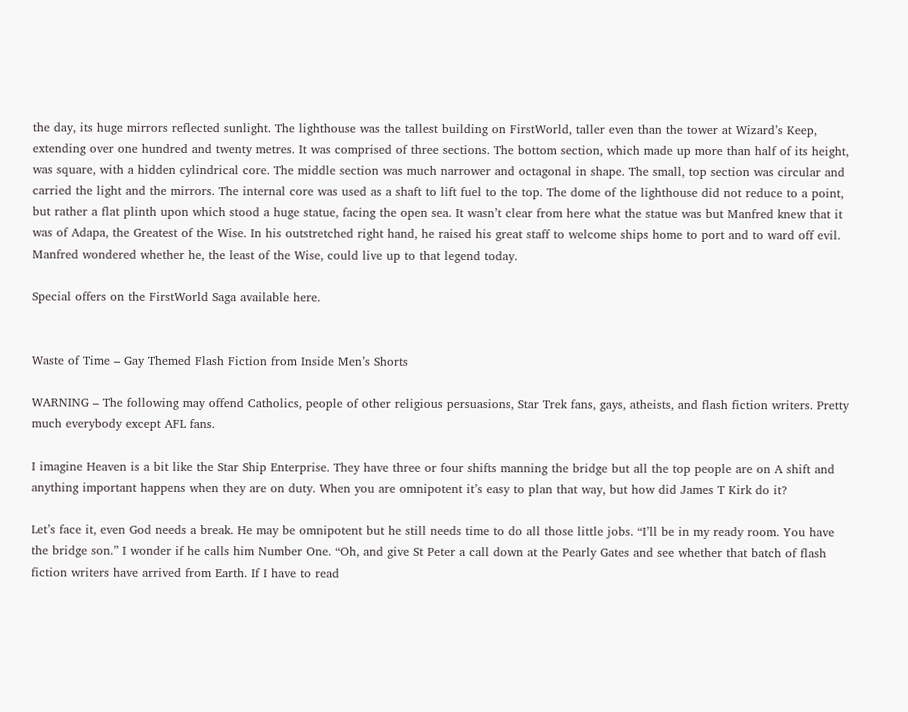the day, its huge mirrors reflected sunlight. The lighthouse was the tallest building on FirstWorld, taller even than the tower at Wizard’s Keep, extending over one hundred and twenty metres. It was comprised of three sections. The bottom section, which made up more than half of its height, was square, with a hidden cylindrical core. The middle section was much narrower and octagonal in shape. The small, top section was circular and carried the light and the mirrors. The internal core was used as a shaft to lift fuel to the top. The dome of the lighthouse did not reduce to a point, but rather a flat plinth upon which stood a huge statue, facing the open sea. It wasn’t clear from here what the statue was but Manfred knew that it was of Adapa, the Greatest of the Wise. In his outstretched right hand, he raised his great staff to welcome ships home to port and to ward off evil. Manfred wondered whether he, the least of the Wise, could live up to that legend today.

Special offers on the FirstWorld Saga available here.


Waste of Time – Gay Themed Flash Fiction from Inside Men’s Shorts

WARNING – The following may offend Catholics, people of other religious persuasions, Star Trek fans, gays, atheists, and flash fiction writers. Pretty much everybody except AFL fans.

I imagine Heaven is a bit like the Star Ship Enterprise. They have three or four shifts manning the bridge but all the top people are on A shift and anything important happens when they are on duty. When you are omnipotent it’s easy to plan that way, but how did James T Kirk do it?

Let’s face it, even God needs a break. He may be omnipotent but he still needs time to do all those little jobs. “I’ll be in my ready room. You have the bridge son.” I wonder if he calls him Number One. “Oh, and give St Peter a call down at the Pearly Gates and see whether that batch of flash fiction writers have arrived from Earth. If I have to read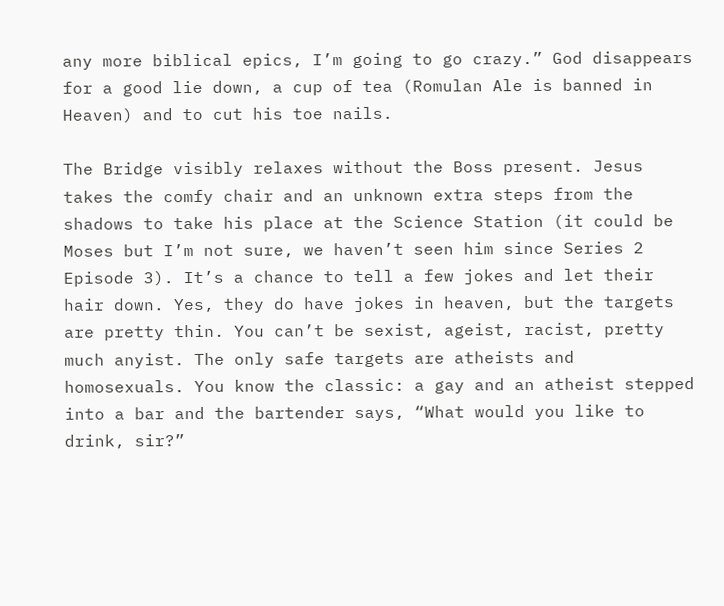any more biblical epics, I’m going to go crazy.” God disappears for a good lie down, a cup of tea (Romulan Ale is banned in Heaven) and to cut his toe nails.

The Bridge visibly relaxes without the Boss present. Jesus takes the comfy chair and an unknown extra steps from the shadows to take his place at the Science Station (it could be Moses but I’m not sure, we haven’t seen him since Series 2 Episode 3). It’s a chance to tell a few jokes and let their hair down. Yes, they do have jokes in heaven, but the targets are pretty thin. You can’t be sexist, ageist, racist, pretty much anyist. The only safe targets are atheists and homosexuals. You know the classic: a gay and an atheist stepped into a bar and the bartender says, “What would you like to drink, sir?”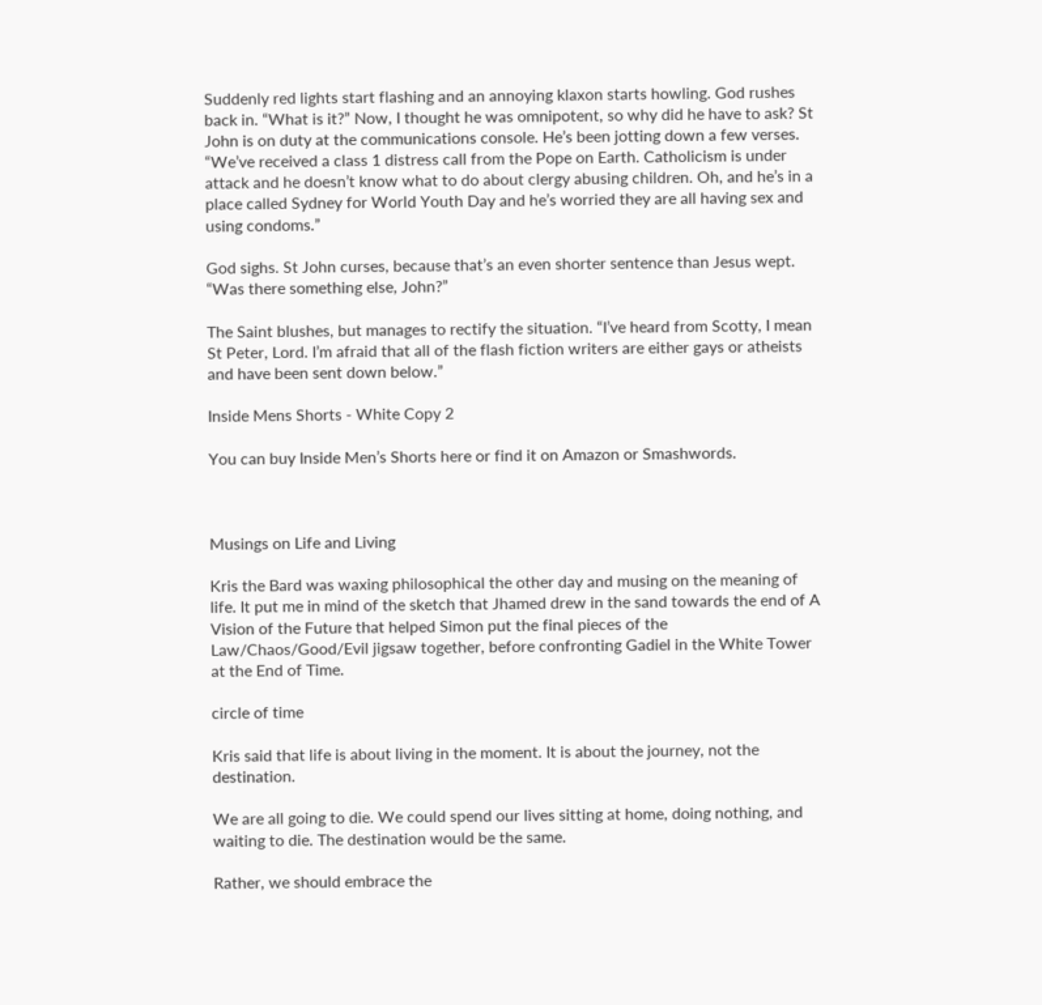Suddenly red lights start flashing and an annoying klaxon starts howling. God rushes back in. “What is it?” Now, I thought he was omnipotent, so why did he have to ask? St John is on duty at the communications console. He’s been jotting down a few verses. “We’ve received a class 1 distress call from the Pope on Earth. Catholicism is under attack and he doesn’t know what to do about clergy abusing children. Oh, and he’s in a place called Sydney for World Youth Day and he’s worried they are all having sex and using condoms.”

God sighs. St John curses, because that’s an even shorter sentence than Jesus wept. “Was there something else, John?”

The Saint blushes, but manages to rectify the situation. “I’ve heard from Scotty, I mean St Peter, Lord. I’m afraid that all of the flash fiction writers are either gays or atheists and have been sent down below.”

Inside Mens Shorts - White Copy 2

You can buy Inside Men’s Shorts here or find it on Amazon or Smashwords.



Musings on Life and Living

Kris the Bard was waxing philosophical the other day and musing on the meaning of life. It put me in mind of the sketch that Jhamed drew in the sand towards the end of A Vision of the Future that helped Simon put the final pieces of the Law/Chaos/Good/Evil jigsaw together, before confronting Gadiel in the White Tower at the End of Time.

circle of time

Kris said that life is about living in the moment. It is about the journey, not the destination.

We are all going to die. We could spend our lives sitting at home, doing nothing, and waiting to die. The destination would be the same.

Rather, we should embrace the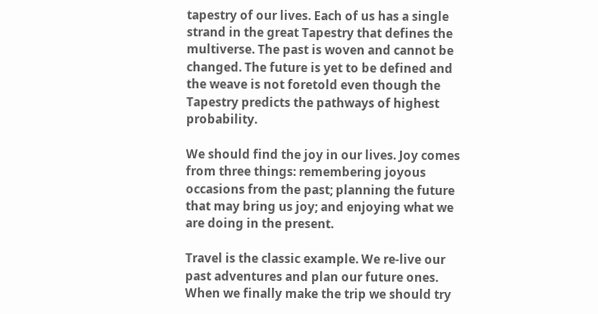tapestry of our lives. Each of us has a single strand in the great Tapestry that defines the multiverse. The past is woven and cannot be changed. The future is yet to be defined and the weave is not foretold even though the Tapestry predicts the pathways of highest probability.

We should find the joy in our lives. Joy comes from three things: remembering joyous occasions from the past; planning the future that may bring us joy; and enjoying what we are doing in the present.

Travel is the classic example. We re-live our past adventures and plan our future ones. When we finally make the trip we should try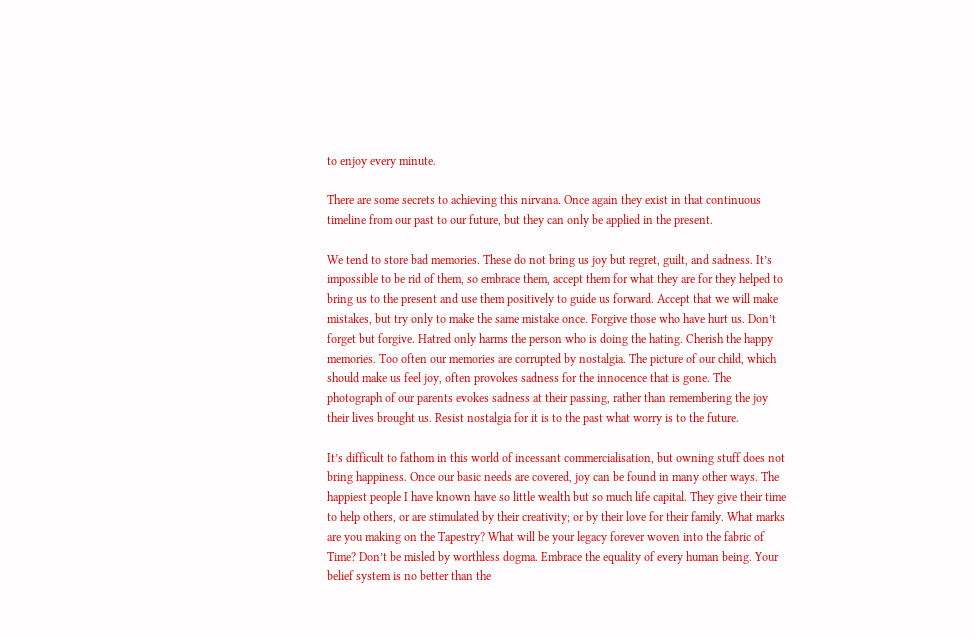to enjoy every minute.

There are some secrets to achieving this nirvana. Once again they exist in that continuous timeline from our past to our future, but they can only be applied in the present.

We tend to store bad memories. These do not bring us joy but regret, guilt, and sadness. It’s impossible to be rid of them, so embrace them, accept them for what they are for they helped to bring us to the present and use them positively to guide us forward. Accept that we will make mistakes, but try only to make the same mistake once. Forgive those who have hurt us. Don’t forget but forgive. Hatred only harms the person who is doing the hating. Cherish the happy memories. Too often our memories are corrupted by nostalgia. The picture of our child, which should make us feel joy, often provokes sadness for the innocence that is gone. The photograph of our parents evokes sadness at their passing, rather than remembering the joy their lives brought us. Resist nostalgia for it is to the past what worry is to the future.

It’s difficult to fathom in this world of incessant commercialisation, but owning stuff does not bring happiness. Once our basic needs are covered, joy can be found in many other ways. The happiest people I have known have so little wealth but so much life capital. They give their time to help others, or are stimulated by their creativity; or by their love for their family. What marks are you making on the Tapestry? What will be your legacy forever woven into the fabric of Time? Don’t be misled by worthless dogma. Embrace the equality of every human being. Your belief system is no better than the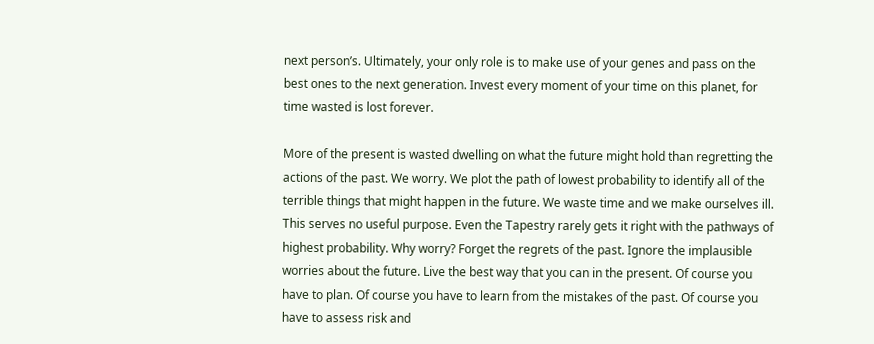next person’s. Ultimately, your only role is to make use of your genes and pass on the best ones to the next generation. Invest every moment of your time on this planet, for time wasted is lost forever.

More of the present is wasted dwelling on what the future might hold than regretting the actions of the past. We worry. We plot the path of lowest probability to identify all of the terrible things that might happen in the future. We waste time and we make ourselves ill. This serves no useful purpose. Even the Tapestry rarely gets it right with the pathways of highest probability. Why worry? Forget the regrets of the past. Ignore the implausible worries about the future. Live the best way that you can in the present. Of course you have to plan. Of course you have to learn from the mistakes of the past. Of course you have to assess risk and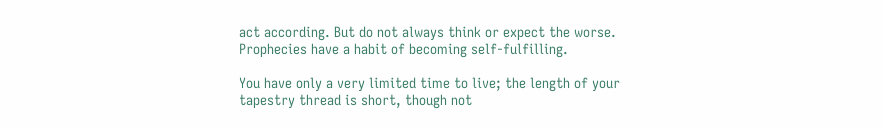act according. But do not always think or expect the worse. Prophecies have a habit of becoming self-fulfilling.

You have only a very limited time to live; the length of your tapestry thread is short, though not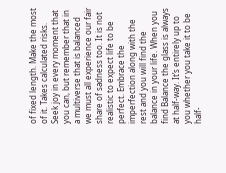of fixed length. Make the most of it. Takes calculated risks. Seek joy in every moment that you can, but remember that in a multiverse that is balanced we must all experience our fair share of sadness too. It is not realistic to expect life to be perfect. Embrace the imperfection along with the rest and you will find the balance in your life. When you find Balance the glass is always at half-way. It’s entirely up to you whether you take it to be half-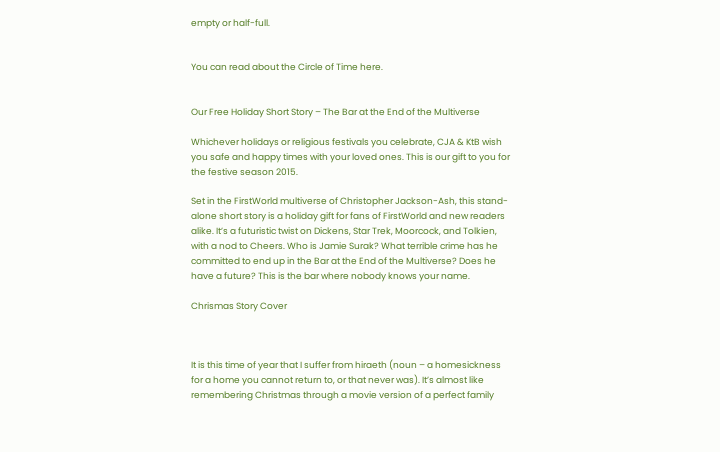empty or half-full.


You can read about the Circle of Time here.


Our Free Holiday Short Story – The Bar at the End of the Multiverse

Whichever holidays or religious festivals you celebrate, CJA & KtB wish you safe and happy times with your loved ones. This is our gift to you for the festive season 2015.

Set in the FirstWorld multiverse of Christopher Jackson-Ash, this stand-alone short story is a holiday gift for fans of FirstWorld and new readers alike. It’s a futuristic twist on Dickens, Star Trek, Moorcock, and Tolkien, with a nod to Cheers. Who is Jamie Surak? What terrible crime has he committed to end up in the Bar at the End of the Multiverse? Does he have a future? This is the bar where nobody knows your name.

Chrismas Story Cover



It is this time of year that I suffer from hiraeth (noun – a homesickness for a home you cannot return to, or that never was). It’s almost like remembering Christmas through a movie version of a perfect family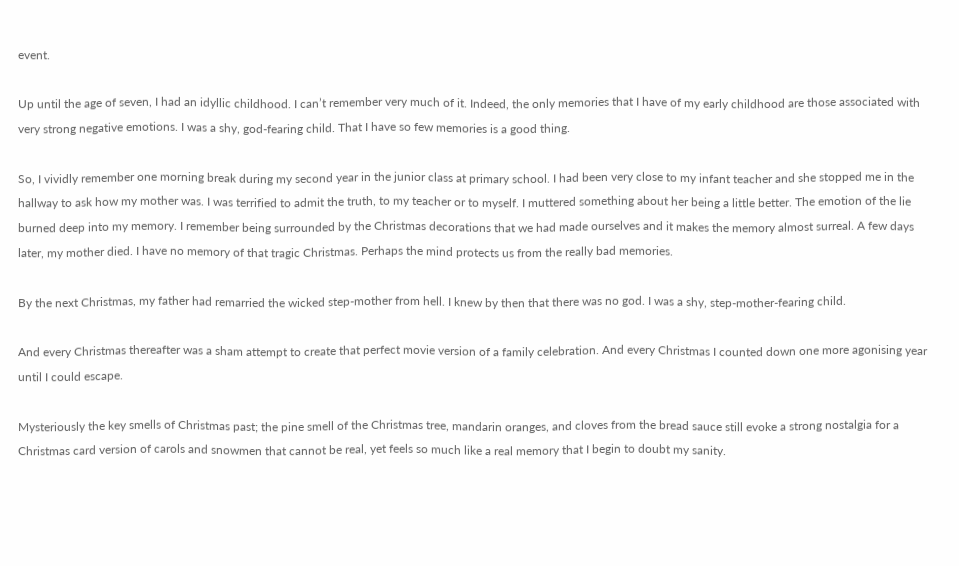event.

Up until the age of seven, I had an idyllic childhood. I can’t remember very much of it. Indeed, the only memories that I have of my early childhood are those associated with very strong negative emotions. I was a shy, god-fearing child. That I have so few memories is a good thing.

So, I vividly remember one morning break during my second year in the junior class at primary school. I had been very close to my infant teacher and she stopped me in the hallway to ask how my mother was. I was terrified to admit the truth, to my teacher or to myself. I muttered something about her being a little better. The emotion of the lie burned deep into my memory. I remember being surrounded by the Christmas decorations that we had made ourselves and it makes the memory almost surreal. A few days later, my mother died. I have no memory of that tragic Christmas. Perhaps the mind protects us from the really bad memories.

By the next Christmas, my father had remarried the wicked step-mother from hell. I knew by then that there was no god. I was a shy, step-mother-fearing child.

And every Christmas thereafter was a sham attempt to create that perfect movie version of a family celebration. And every Christmas I counted down one more agonising year until I could escape.

Mysteriously the key smells of Christmas past; the pine smell of the Christmas tree, mandarin oranges, and cloves from the bread sauce still evoke a strong nostalgia for a Christmas card version of carols and snowmen that cannot be real, yet feels so much like a real memory that I begin to doubt my sanity.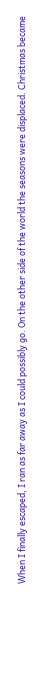When I finally escaped, I ran as far away as I could possibly go. On the other side of the world the seasons were displaced. Christmas became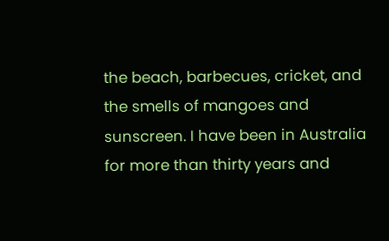the beach, barbecues, cricket, and the smells of mangoes and sunscreen. I have been in Australia for more than thirty years and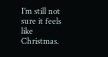I’m still not sure it feels like Christmas.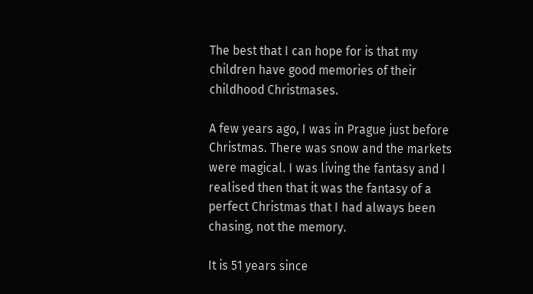The best that I can hope for is that my children have good memories of their childhood Christmases.

A few years ago, I was in Prague just before Christmas. There was snow and the markets were magical. I was living the fantasy and I realised then that it was the fantasy of a perfect Christmas that I had always been chasing, not the memory.

It is 51 years since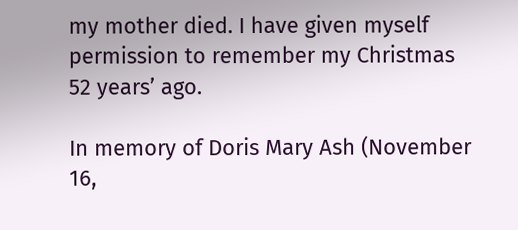my mother died. I have given myself permission to remember my Christmas 52 years’ ago.

In memory of Doris Mary Ash (November 16,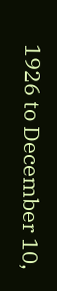1926 to December 10,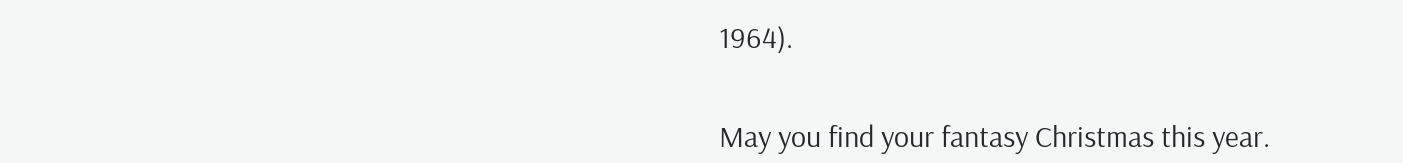1964).


May you find your fantasy Christmas this year.